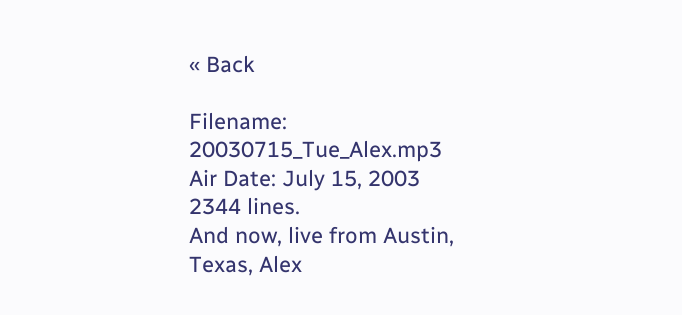« Back

Filename: 20030715_Tue_Alex.mp3
Air Date: July 15, 2003
2344 lines.
And now, live from Austin, Texas, Alex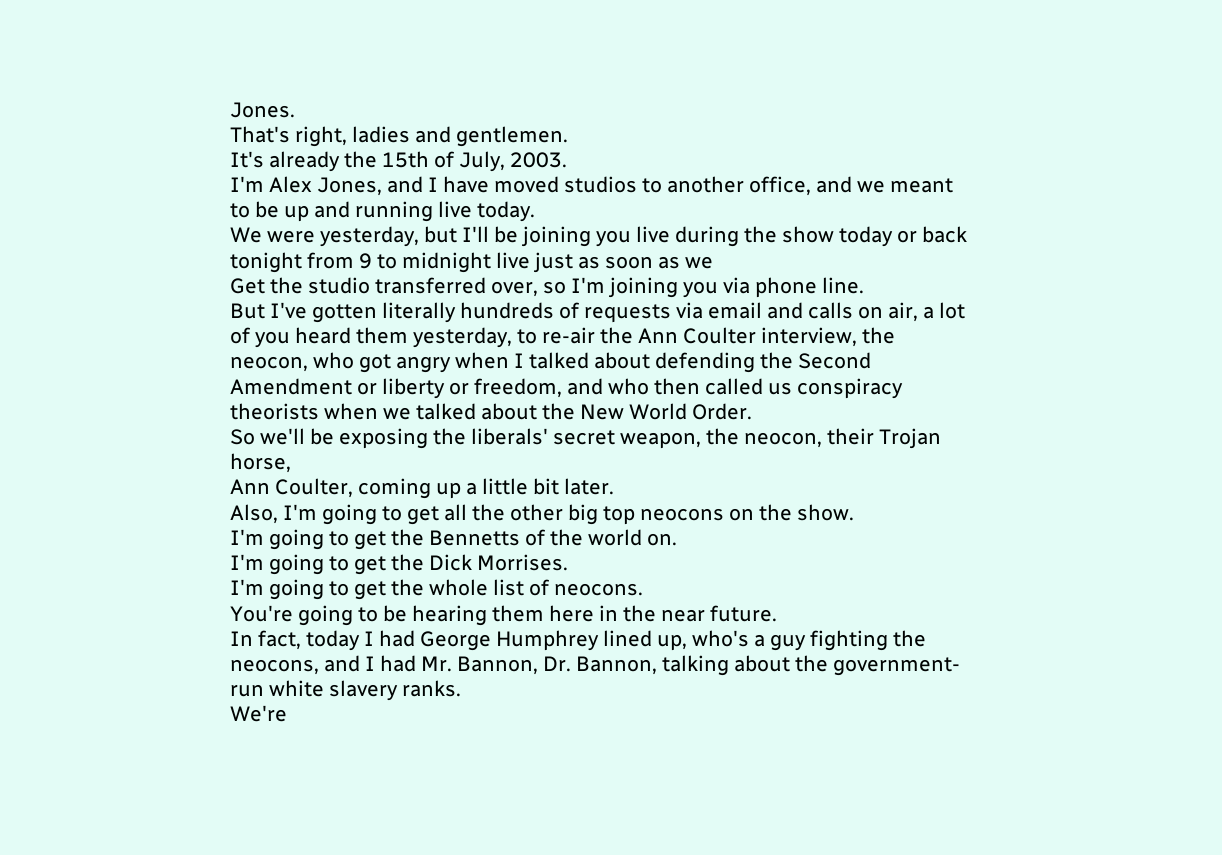Jones.
That's right, ladies and gentlemen.
It's already the 15th of July, 2003.
I'm Alex Jones, and I have moved studios to another office, and we meant to be up and running live today.
We were yesterday, but I'll be joining you live during the show today or back tonight from 9 to midnight live just as soon as we
Get the studio transferred over, so I'm joining you via phone line.
But I've gotten literally hundreds of requests via email and calls on air, a lot of you heard them yesterday, to re-air the Ann Coulter interview, the neocon, who got angry when I talked about defending the Second Amendment or liberty or freedom, and who then called us conspiracy theorists when we talked about the New World Order.
So we'll be exposing the liberals' secret weapon, the neocon, their Trojan horse,
Ann Coulter, coming up a little bit later.
Also, I'm going to get all the other big top neocons on the show.
I'm going to get the Bennetts of the world on.
I'm going to get the Dick Morrises.
I'm going to get the whole list of neocons.
You're going to be hearing them here in the near future.
In fact, today I had George Humphrey lined up, who's a guy fighting the neocons, and I had Mr. Bannon, Dr. Bannon, talking about the government-run white slavery ranks.
We're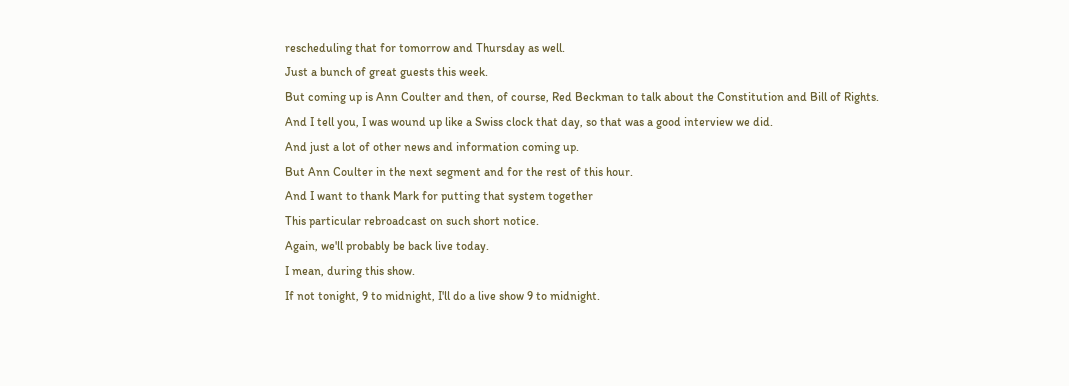rescheduling that for tomorrow and Thursday as well.
Just a bunch of great guests this week.
But coming up is Ann Coulter and then, of course, Red Beckman to talk about the Constitution and Bill of Rights.
And I tell you, I was wound up like a Swiss clock that day, so that was a good interview we did.
And just a lot of other news and information coming up.
But Ann Coulter in the next segment and for the rest of this hour.
And I want to thank Mark for putting that system together
This particular rebroadcast on such short notice.
Again, we'll probably be back live today.
I mean, during this show.
If not tonight, 9 to midnight, I'll do a live show 9 to midnight.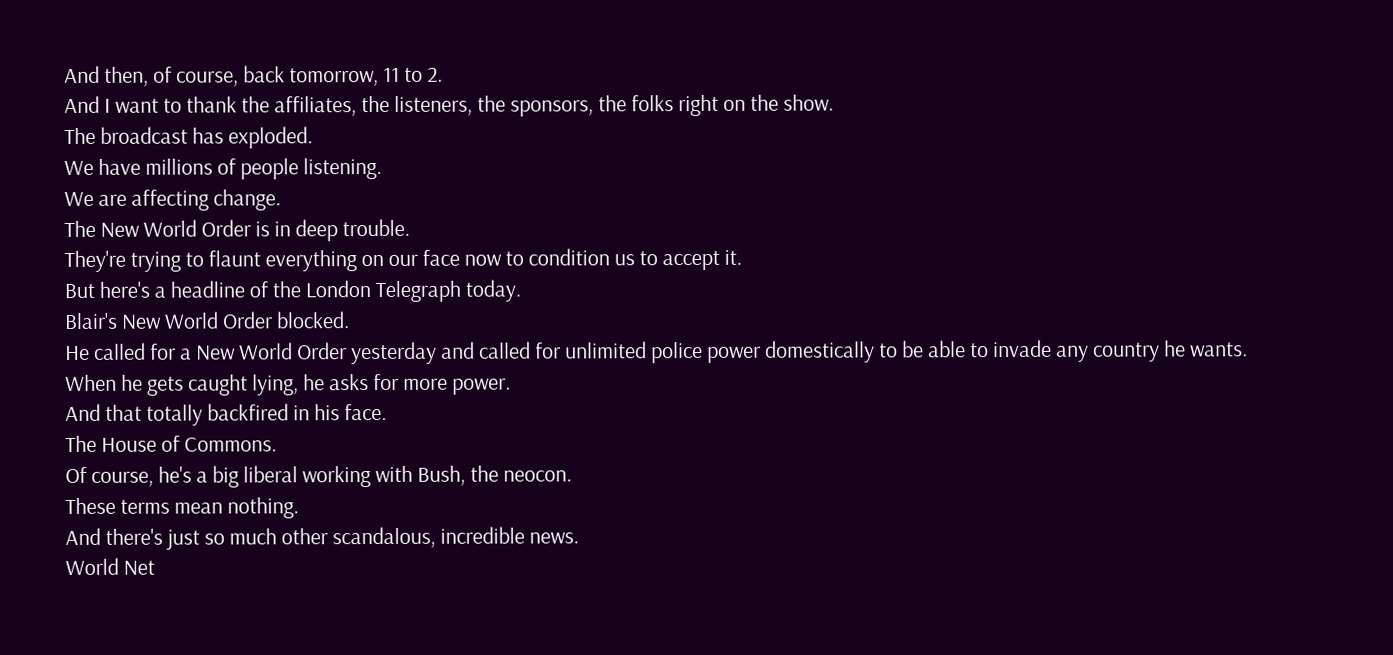And then, of course, back tomorrow, 11 to 2.
And I want to thank the affiliates, the listeners, the sponsors, the folks right on the show.
The broadcast has exploded.
We have millions of people listening.
We are affecting change.
The New World Order is in deep trouble.
They're trying to flaunt everything on our face now to condition us to accept it.
But here's a headline of the London Telegraph today.
Blair's New World Order blocked.
He called for a New World Order yesterday and called for unlimited police power domestically to be able to invade any country he wants.
When he gets caught lying, he asks for more power.
And that totally backfired in his face.
The House of Commons.
Of course, he's a big liberal working with Bush, the neocon.
These terms mean nothing.
And there's just so much other scandalous, incredible news.
World Net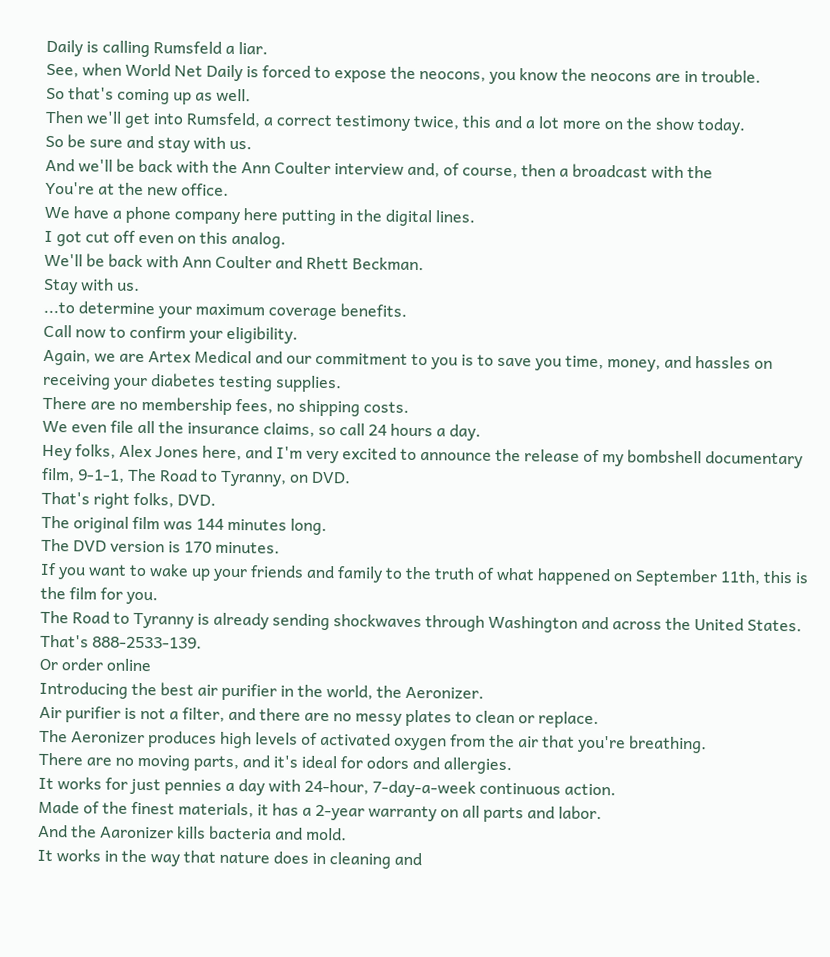Daily is calling Rumsfeld a liar.
See, when World Net Daily is forced to expose the neocons, you know the neocons are in trouble.
So that's coming up as well.
Then we'll get into Rumsfeld, a correct testimony twice, this and a lot more on the show today.
So be sure and stay with us.
And we'll be back with the Ann Coulter interview and, of course, then a broadcast with the
You're at the new office.
We have a phone company here putting in the digital lines.
I got cut off even on this analog.
We'll be back with Ann Coulter and Rhett Beckman.
Stay with us.
...to determine your maximum coverage benefits.
Call now to confirm your eligibility.
Again, we are Artex Medical and our commitment to you is to save you time, money, and hassles on receiving your diabetes testing supplies.
There are no membership fees, no shipping costs.
We even file all the insurance claims, so call 24 hours a day.
Hey folks, Alex Jones here, and I'm very excited to announce the release of my bombshell documentary film, 9-1-1, The Road to Tyranny, on DVD.
That's right folks, DVD.
The original film was 144 minutes long.
The DVD version is 170 minutes.
If you want to wake up your friends and family to the truth of what happened on September 11th, this is the film for you.
The Road to Tyranny is already sending shockwaves through Washington and across the United States.
That's 888-2533-139.
Or order online
Introducing the best air purifier in the world, the Aeronizer.
Air purifier is not a filter, and there are no messy plates to clean or replace.
The Aeronizer produces high levels of activated oxygen from the air that you're breathing.
There are no moving parts, and it's ideal for odors and allergies.
It works for just pennies a day with 24-hour, 7-day-a-week continuous action.
Made of the finest materials, it has a 2-year warranty on all parts and labor.
And the Aaronizer kills bacteria and mold.
It works in the way that nature does in cleaning and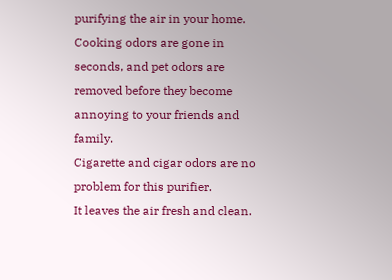purifying the air in your home.
Cooking odors are gone in seconds, and pet odors are removed before they become annoying to your friends and family.
Cigarette and cigar odors are no problem for this purifier.
It leaves the air fresh and clean.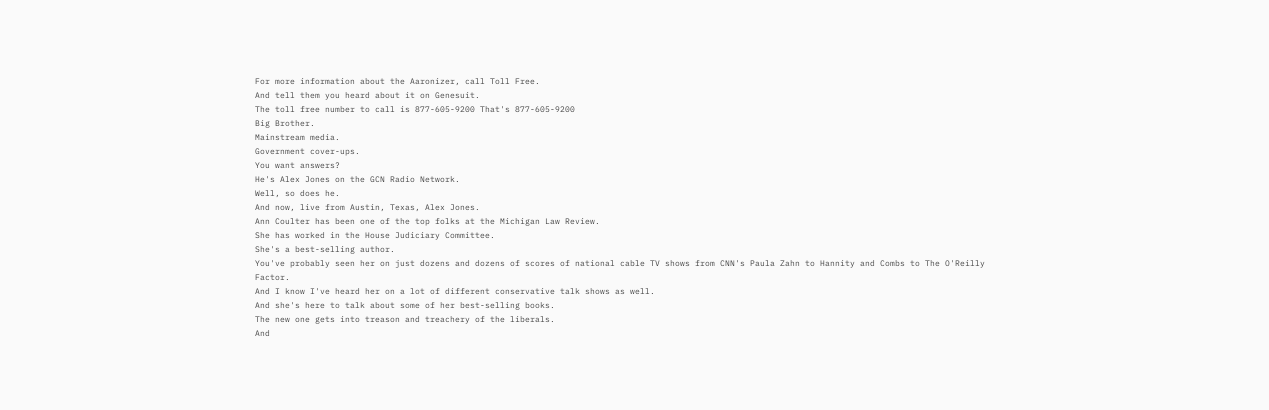For more information about the Aaronizer, call Toll Free.
And tell them you heard about it on Genesuit.
The toll free number to call is 877-605-9200 That's 877-605-9200
Big Brother.
Mainstream media.
Government cover-ups.
You want answers?
He's Alex Jones on the GCN Radio Network.
Well, so does he.
And now, live from Austin, Texas, Alex Jones.
Ann Coulter has been one of the top folks at the Michigan Law Review.
She has worked in the House Judiciary Committee.
She's a best-selling author.
You've probably seen her on just dozens and dozens of scores of national cable TV shows from CNN's Paula Zahn to Hannity and Combs to The O'Reilly Factor.
And I know I've heard her on a lot of different conservative talk shows as well.
And she's here to talk about some of her best-selling books.
The new one gets into treason and treachery of the liberals.
And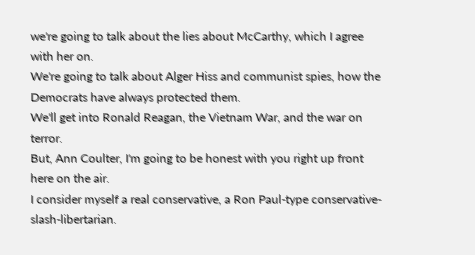we're going to talk about the lies about McCarthy, which I agree with her on.
We're going to talk about Alger Hiss and communist spies, how the Democrats have always protected them.
We'll get into Ronald Reagan, the Vietnam War, and the war on terror.
But, Ann Coulter, I'm going to be honest with you right up front here on the air.
I consider myself a real conservative, a Ron Paul-type conservative-slash-libertarian.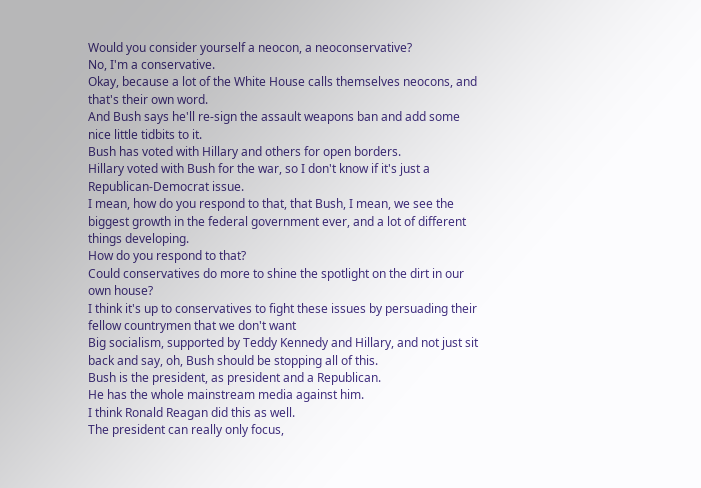Would you consider yourself a neocon, a neoconservative?
No, I'm a conservative.
Okay, because a lot of the White House calls themselves neocons, and that's their own word.
And Bush says he'll re-sign the assault weapons ban and add some nice little tidbits to it.
Bush has voted with Hillary and others for open borders.
Hillary voted with Bush for the war, so I don't know if it's just a Republican-Democrat issue.
I mean, how do you respond to that, that Bush, I mean, we see the biggest growth in the federal government ever, and a lot of different things developing.
How do you respond to that?
Could conservatives do more to shine the spotlight on the dirt in our own house?
I think it's up to conservatives to fight these issues by persuading their fellow countrymen that we don't want
Big socialism, supported by Teddy Kennedy and Hillary, and not just sit back and say, oh, Bush should be stopping all of this.
Bush is the president, as president and a Republican.
He has the whole mainstream media against him.
I think Ronald Reagan did this as well.
The president can really only focus,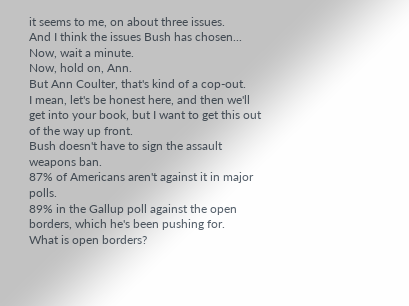it seems to me, on about three issues.
And I think the issues Bush has chosen...
Now, wait a minute.
Now, hold on, Ann.
But Ann Coulter, that's kind of a cop-out.
I mean, let's be honest here, and then we'll get into your book, but I want to get this out of the way up front.
Bush doesn't have to sign the assault weapons ban.
87% of Americans aren't against it in major polls.
89% in the Gallup poll against the open borders, which he's been pushing for.
What is open borders?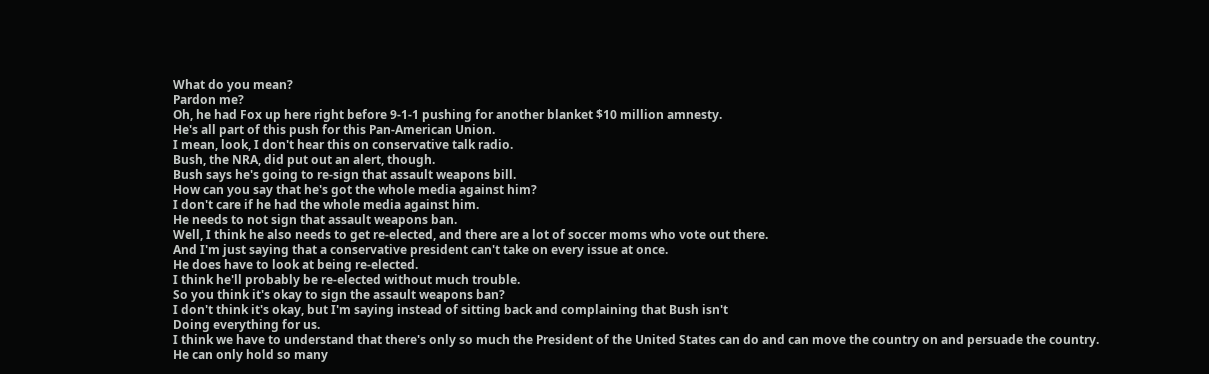What do you mean?
Pardon me?
Oh, he had Fox up here right before 9-1-1 pushing for another blanket $10 million amnesty.
He's all part of this push for this Pan-American Union.
I mean, look, I don't hear this on conservative talk radio.
Bush, the NRA, did put out an alert, though.
Bush says he's going to re-sign that assault weapons bill.
How can you say that he's got the whole media against him?
I don't care if he had the whole media against him.
He needs to not sign that assault weapons ban.
Well, I think he also needs to get re-elected, and there are a lot of soccer moms who vote out there.
And I'm just saying that a conservative president can't take on every issue at once.
He does have to look at being re-elected.
I think he'll probably be re-elected without much trouble.
So you think it's okay to sign the assault weapons ban?
I don't think it's okay, but I'm saying instead of sitting back and complaining that Bush isn't
Doing everything for us.
I think we have to understand that there's only so much the President of the United States can do and can move the country on and persuade the country.
He can only hold so many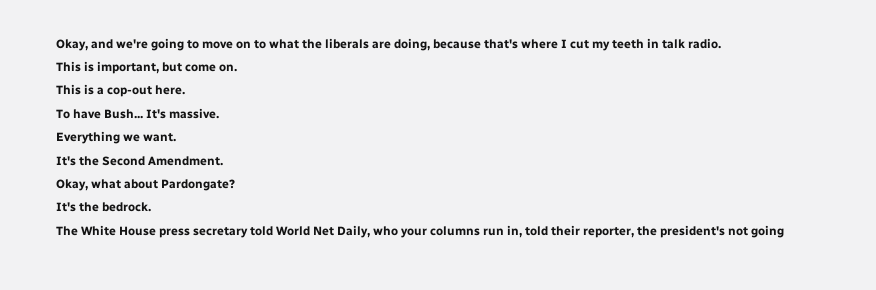Okay, and we're going to move on to what the liberals are doing, because that's where I cut my teeth in talk radio.
This is important, but come on.
This is a cop-out here.
To have Bush... It's massive.
Everything we want.
It's the Second Amendment.
Okay, what about Pardongate?
It's the bedrock.
The White House press secretary told World Net Daily, who your columns run in, told their reporter, the president's not going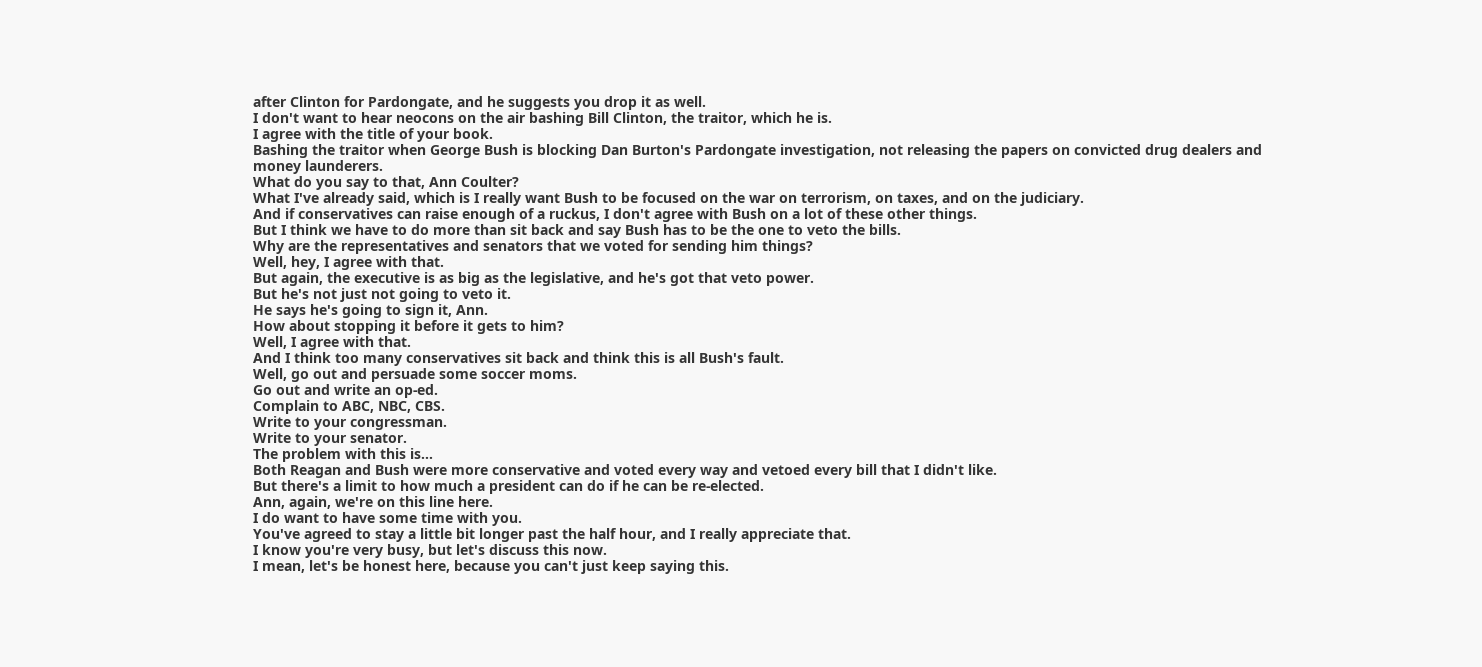after Clinton for Pardongate, and he suggests you drop it as well.
I don't want to hear neocons on the air bashing Bill Clinton, the traitor, which he is.
I agree with the title of your book.
Bashing the traitor when George Bush is blocking Dan Burton's Pardongate investigation, not releasing the papers on convicted drug dealers and money launderers.
What do you say to that, Ann Coulter?
What I've already said, which is I really want Bush to be focused on the war on terrorism, on taxes, and on the judiciary.
And if conservatives can raise enough of a ruckus, I don't agree with Bush on a lot of these other things.
But I think we have to do more than sit back and say Bush has to be the one to veto the bills.
Why are the representatives and senators that we voted for sending him things?
Well, hey, I agree with that.
But again, the executive is as big as the legislative, and he's got that veto power.
But he's not just not going to veto it.
He says he's going to sign it, Ann.
How about stopping it before it gets to him?
Well, I agree with that.
And I think too many conservatives sit back and think this is all Bush's fault.
Well, go out and persuade some soccer moms.
Go out and write an op-ed.
Complain to ABC, NBC, CBS.
Write to your congressman.
Write to your senator.
The problem with this is...
Both Reagan and Bush were more conservative and voted every way and vetoed every bill that I didn't like.
But there's a limit to how much a president can do if he can be re-elected.
Ann, again, we're on this line here.
I do want to have some time with you.
You've agreed to stay a little bit longer past the half hour, and I really appreciate that.
I know you're very busy, but let's discuss this now.
I mean, let's be honest here, because you can't just keep saying this.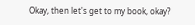Okay, then let's get to my book, okay?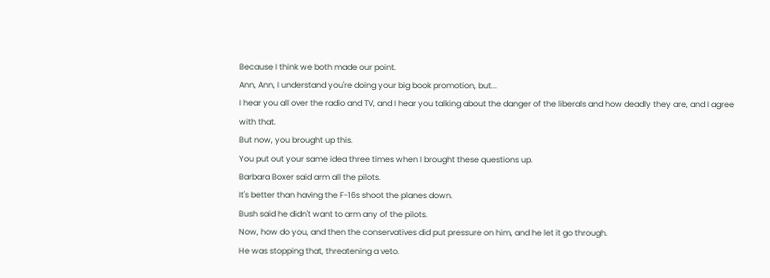Because I think we both made our point.
Ann, Ann, I understand you're doing your big book promotion, but...
I hear you all over the radio and TV, and I hear you talking about the danger of the liberals and how deadly they are, and I agree with that.
But now, you brought up this.
You put out your same idea three times when I brought these questions up.
Barbara Boxer said arm all the pilots.
It's better than having the F-16s shoot the planes down.
Bush said he didn't want to arm any of the pilots.
Now, how do you, and then the conservatives did put pressure on him, and he let it go through.
He was stopping that, threatening a veto.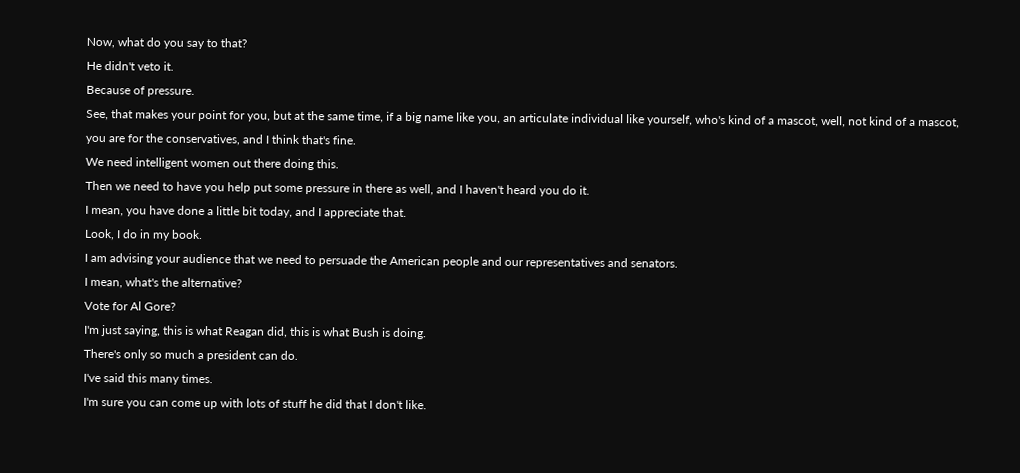Now, what do you say to that?
He didn't veto it.
Because of pressure.
See, that makes your point for you, but at the same time, if a big name like you, an articulate individual like yourself, who's kind of a mascot, well, not kind of a mascot, you are for the conservatives, and I think that's fine.
We need intelligent women out there doing this.
Then we need to have you help put some pressure in there as well, and I haven't heard you do it.
I mean, you have done a little bit today, and I appreciate that.
Look, I do in my book.
I am advising your audience that we need to persuade the American people and our representatives and senators.
I mean, what's the alternative?
Vote for Al Gore?
I'm just saying, this is what Reagan did, this is what Bush is doing.
There's only so much a president can do.
I've said this many times.
I'm sure you can come up with lots of stuff he did that I don't like.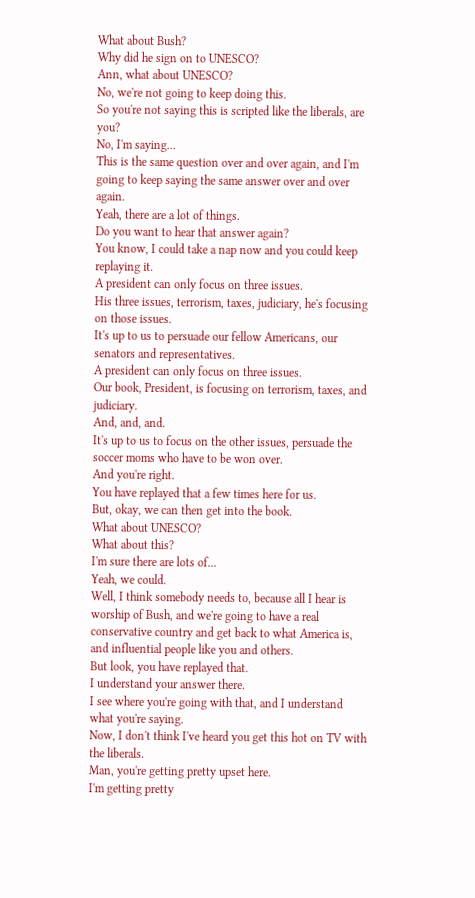What about Bush?
Why did he sign on to UNESCO?
Ann, what about UNESCO?
No, we're not going to keep doing this.
So you're not saying this is scripted like the liberals, are you?
No, I'm saying...
This is the same question over and over again, and I'm going to keep saying the same answer over and over again.
Yeah, there are a lot of things.
Do you want to hear that answer again?
You know, I could take a nap now and you could keep replaying it.
A president can only focus on three issues.
His three issues, terrorism, taxes, judiciary, he's focusing on those issues.
It's up to us to persuade our fellow Americans, our senators and representatives.
A president can only focus on three issues.
Our book, President, is focusing on terrorism, taxes, and judiciary.
And, and, and.
It's up to us to focus on the other issues, persuade the soccer moms who have to be won over.
And you're right.
You have replayed that a few times here for us.
But, okay, we can then get into the book.
What about UNESCO?
What about this?
I'm sure there are lots of...
Yeah, we could.
Well, I think somebody needs to, because all I hear is worship of Bush, and we're going to have a real conservative country and get back to what America is, and influential people like you and others.
But look, you have replayed that.
I understand your answer there.
I see where you're going with that, and I understand what you're saying.
Now, I don't think I've heard you get this hot on TV with the liberals.
Man, you're getting pretty upset here.
I'm getting pretty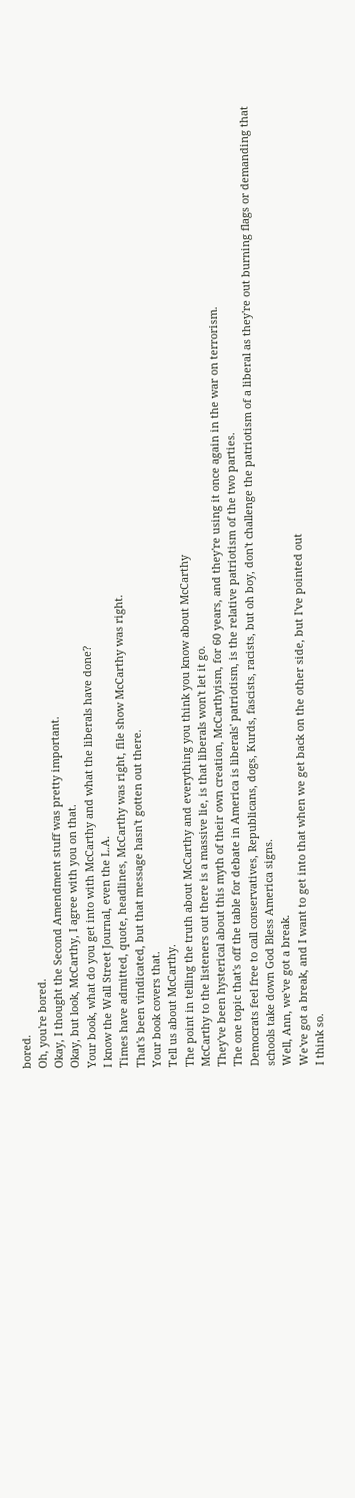bored.
Oh, you're bored.
Okay, I thought the Second Amendment stuff was pretty important.
Okay, but look, McCarthy, I agree with you on that.
Your book, what do you get into with McCarthy and what the liberals have done?
I know the Wall Street Journal, even the L.A.
Times have admitted, quote, headlines, McCarthy was right, file show McCarthy was right.
That's been vindicated, but that message hasn't gotten out there.
Your book covers that.
Tell us about McCarthy.
The point in telling the truth about McCarthy and everything you think you know about McCarthy
McCarthy to the listeners out there is a massive lie, is that liberals won't let it go.
They've been hysterical about this myth of their own creation, McCarthyism, for 60 years, and they're using it once again in the war on terrorism.
The one topic that's off the table for debate in America is liberals' patriotism, is the relative patriotism of the two parties.
Democrats feel free to call conservatives, Republicans, dogs, Kurds, fascists, racists, but oh boy, don't challenge the patriotism of a liberal as they're out burning flags or demanding that schools take down God Bless America signs.
Well, Ann, we've got a break.
We've got a break, and I want to get into that when we get back on the other side, but I've pointed out
I think so.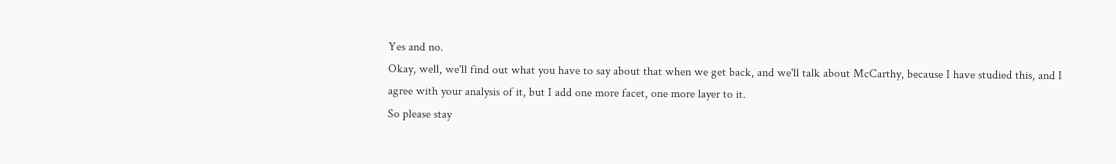Yes and no.
Okay, well, we'll find out what you have to say about that when we get back, and we'll talk about McCarthy, because I have studied this, and I agree with your analysis of it, but I add one more facet, one more layer to it.
So please stay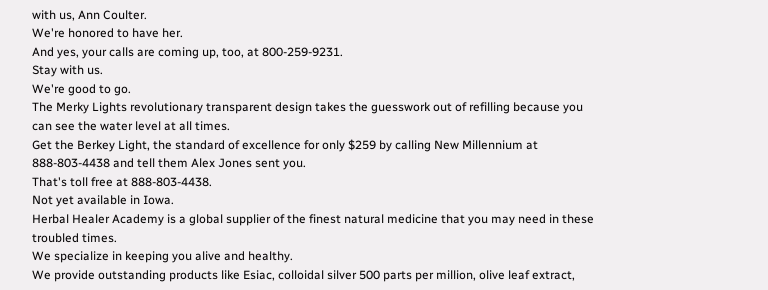with us, Ann Coulter.
We're honored to have her.
And yes, your calls are coming up, too, at 800-259-9231.
Stay with us.
We're good to go.
The Merky Lights revolutionary transparent design takes the guesswork out of refilling because you can see the water level at all times.
Get the Berkey Light, the standard of excellence for only $259 by calling New Millennium at 888-803-4438 and tell them Alex Jones sent you.
That's toll free at 888-803-4438.
Not yet available in Iowa.
Herbal Healer Academy is a global supplier of the finest natural medicine that you may need in these troubled times.
We specialize in keeping you alive and healthy.
We provide outstanding products like Esiac, colloidal silver 500 parts per million, olive leaf extract,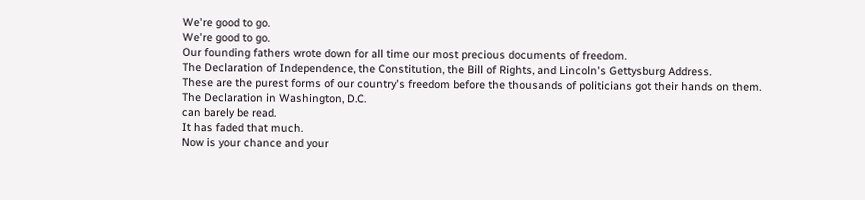We're good to go.
We're good to go.
Our founding fathers wrote down for all time our most precious documents of freedom.
The Declaration of Independence, the Constitution, the Bill of Rights, and Lincoln's Gettysburg Address.
These are the purest forms of our country's freedom before the thousands of politicians got their hands on them.
The Declaration in Washington, D.C.
can barely be read.
It has faded that much.
Now is your chance and your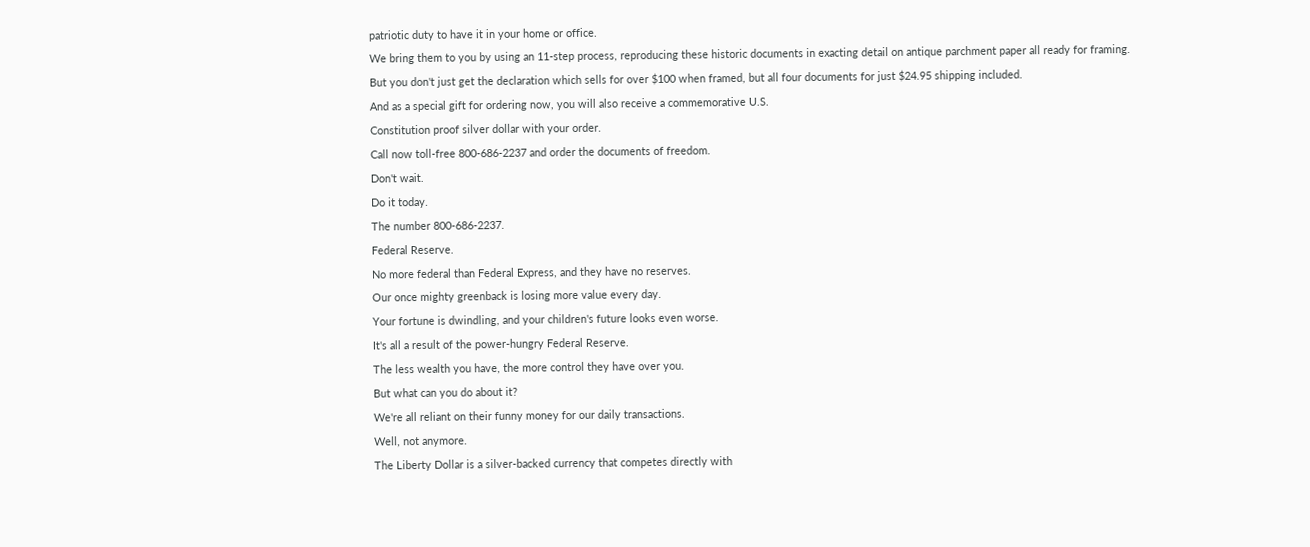patriotic duty to have it in your home or office.
We bring them to you by using an 11-step process, reproducing these historic documents in exacting detail on antique parchment paper all ready for framing.
But you don't just get the declaration which sells for over $100 when framed, but all four documents for just $24.95 shipping included.
And as a special gift for ordering now, you will also receive a commemorative U.S.
Constitution proof silver dollar with your order.
Call now toll-free 800-686-2237 and order the documents of freedom.
Don't wait.
Do it today.
The number 800-686-2237.
Federal Reserve.
No more federal than Federal Express, and they have no reserves.
Our once mighty greenback is losing more value every day.
Your fortune is dwindling, and your children's future looks even worse.
It's all a result of the power-hungry Federal Reserve.
The less wealth you have, the more control they have over you.
But what can you do about it?
We're all reliant on their funny money for our daily transactions.
Well, not anymore.
The Liberty Dollar is a silver-backed currency that competes directly with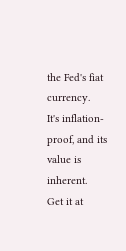the Fed's fiat currency.
It's inflation-proof, and its value is inherent.
Get it at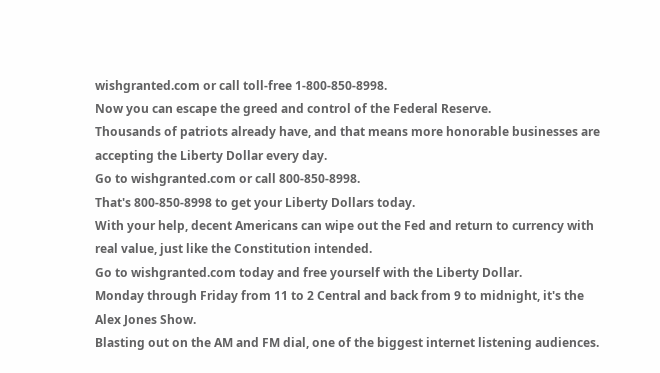wishgranted.com or call toll-free 1-800-850-8998.
Now you can escape the greed and control of the Federal Reserve.
Thousands of patriots already have, and that means more honorable businesses are accepting the Liberty Dollar every day.
Go to wishgranted.com or call 800-850-8998.
That's 800-850-8998 to get your Liberty Dollars today.
With your help, decent Americans can wipe out the Fed and return to currency with real value, just like the Constitution intended.
Go to wishgranted.com today and free yourself with the Liberty Dollar.
Monday through Friday from 11 to 2 Central and back from 9 to midnight, it's the Alex Jones Show.
Blasting out on the AM and FM dial, one of the biggest internet listening audiences.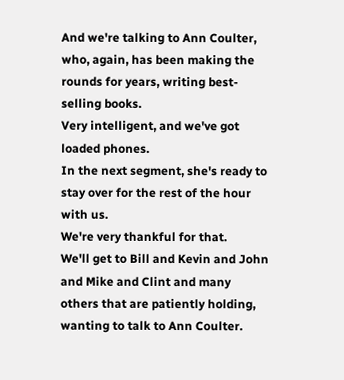And we're talking to Ann Coulter, who, again, has been making the rounds for years, writing best-selling books.
Very intelligent, and we've got loaded phones.
In the next segment, she's ready to stay over for the rest of the hour with us.
We're very thankful for that.
We'll get to Bill and Kevin and John and Mike and Clint and many others that are patiently holding, wanting to talk to Ann Coulter.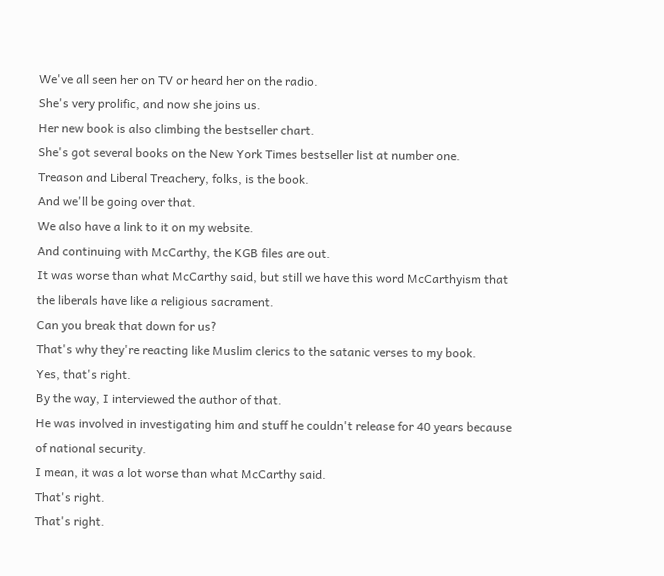We've all seen her on TV or heard her on the radio.
She's very prolific, and now she joins us.
Her new book is also climbing the bestseller chart.
She's got several books on the New York Times bestseller list at number one.
Treason and Liberal Treachery, folks, is the book.
And we'll be going over that.
We also have a link to it on my website.
And continuing with McCarthy, the KGB files are out.
It was worse than what McCarthy said, but still we have this word McCarthyism that the liberals have like a religious sacrament.
Can you break that down for us?
That's why they're reacting like Muslim clerics to the satanic verses to my book.
Yes, that's right.
By the way, I interviewed the author of that.
He was involved in investigating him and stuff he couldn't release for 40 years because of national security.
I mean, it was a lot worse than what McCarthy said.
That's right.
That's right.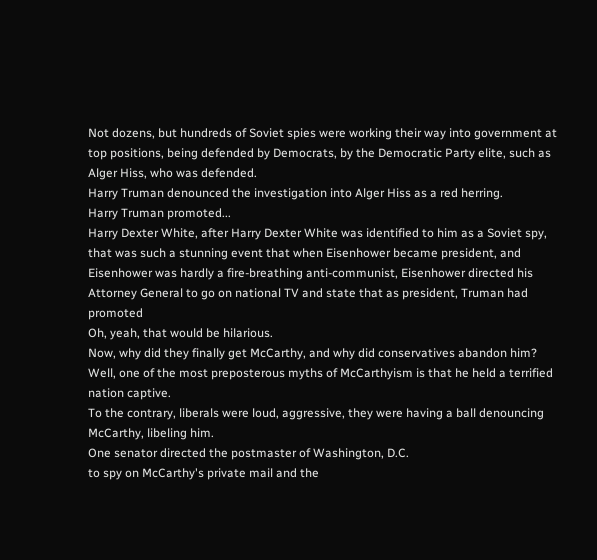Not dozens, but hundreds of Soviet spies were working their way into government at top positions, being defended by Democrats, by the Democratic Party elite, such as Alger Hiss, who was defended.
Harry Truman denounced the investigation into Alger Hiss as a red herring.
Harry Truman promoted...
Harry Dexter White, after Harry Dexter White was identified to him as a Soviet spy, that was such a stunning event that when Eisenhower became president, and Eisenhower was hardly a fire-breathing anti-communist, Eisenhower directed his Attorney General to go on national TV and state that as president, Truman had promoted
Oh, yeah, that would be hilarious.
Now, why did they finally get McCarthy, and why did conservatives abandon him?
Well, one of the most preposterous myths of McCarthyism is that he held a terrified nation captive.
To the contrary, liberals were loud, aggressive, they were having a ball denouncing McCarthy, libeling him.
One senator directed the postmaster of Washington, D.C.
to spy on McCarthy's private mail and the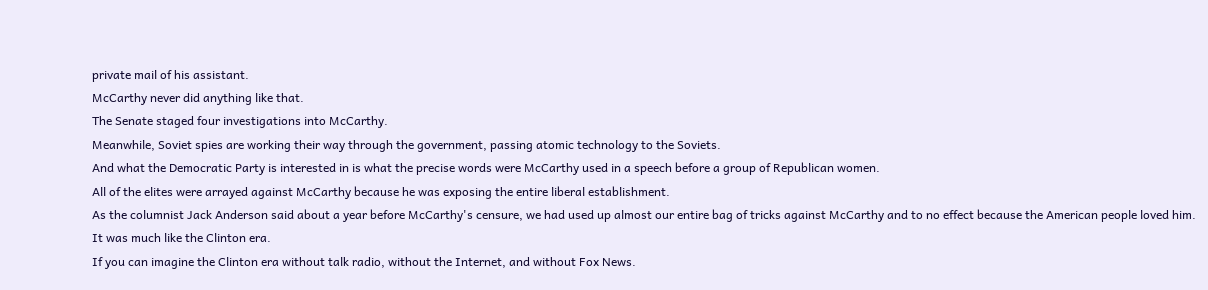private mail of his assistant.
McCarthy never did anything like that.
The Senate staged four investigations into McCarthy.
Meanwhile, Soviet spies are working their way through the government, passing atomic technology to the Soviets.
And what the Democratic Party is interested in is what the precise words were McCarthy used in a speech before a group of Republican women.
All of the elites were arrayed against McCarthy because he was exposing the entire liberal establishment.
As the columnist Jack Anderson said about a year before McCarthy's censure, we had used up almost our entire bag of tricks against McCarthy and to no effect because the American people loved him.
It was much like the Clinton era.
If you can imagine the Clinton era without talk radio, without the Internet, and without Fox News.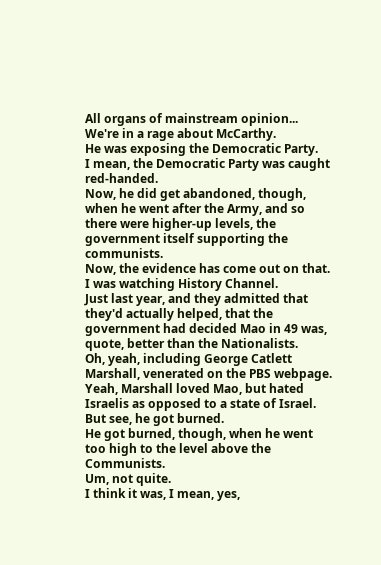All organs of mainstream opinion...
We're in a rage about McCarthy.
He was exposing the Democratic Party.
I mean, the Democratic Party was caught red-handed.
Now, he did get abandoned, though, when he went after the Army, and so there were higher-up levels, the government itself supporting the communists.
Now, the evidence has come out on that.
I was watching History Channel.
Just last year, and they admitted that they'd actually helped, that the government had decided Mao in 49 was, quote, better than the Nationalists.
Oh, yeah, including George Catlett Marshall, venerated on the PBS webpage.
Yeah, Marshall loved Mao, but hated Israelis as opposed to a state of Israel.
But see, he got burned.
He got burned, though, when he went too high to the level above the Communists.
Um, not quite.
I think it was, I mean, yes,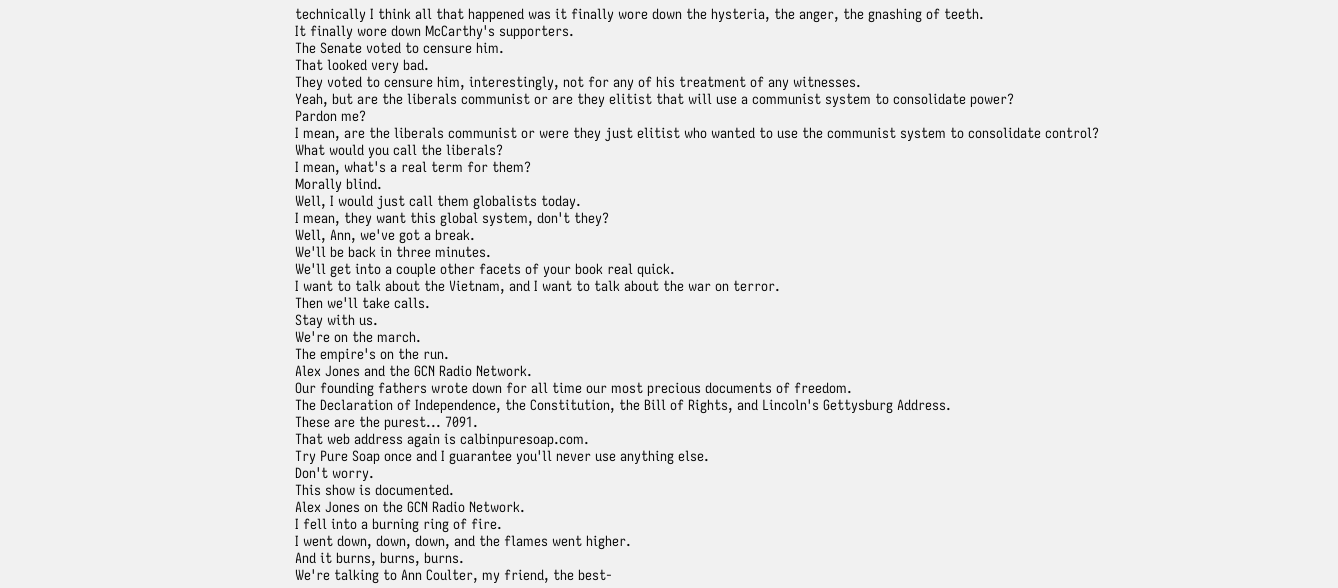technically I think all that happened was it finally wore down the hysteria, the anger, the gnashing of teeth.
It finally wore down McCarthy's supporters.
The Senate voted to censure him.
That looked very bad.
They voted to censure him, interestingly, not for any of his treatment of any witnesses.
Yeah, but are the liberals communist or are they elitist that will use a communist system to consolidate power?
Pardon me?
I mean, are the liberals communist or were they just elitist who wanted to use the communist system to consolidate control?
What would you call the liberals?
I mean, what's a real term for them?
Morally blind.
Well, I would just call them globalists today.
I mean, they want this global system, don't they?
Well, Ann, we've got a break.
We'll be back in three minutes.
We'll get into a couple other facets of your book real quick.
I want to talk about the Vietnam, and I want to talk about the war on terror.
Then we'll take calls.
Stay with us.
We're on the march.
The empire's on the run.
Alex Jones and the GCN Radio Network.
Our founding fathers wrote down for all time our most precious documents of freedom.
The Declaration of Independence, the Constitution, the Bill of Rights, and Lincoln's Gettysburg Address.
These are the purest... 7091.
That web address again is calbinpuresoap.com.
Try Pure Soap once and I guarantee you'll never use anything else.
Don't worry.
This show is documented.
Alex Jones on the GCN Radio Network.
I fell into a burning ring of fire.
I went down, down, down, and the flames went higher.
And it burns, burns, burns.
We're talking to Ann Coulter, my friend, the best-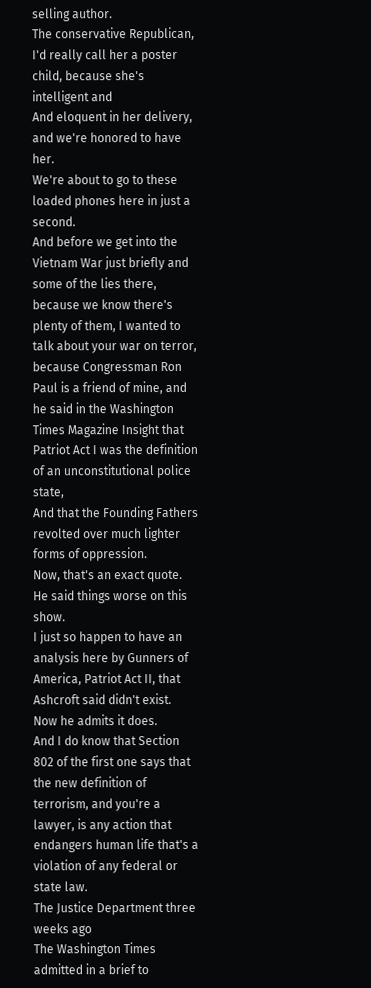selling author.
The conservative Republican, I'd really call her a poster child, because she's intelligent and
And eloquent in her delivery, and we're honored to have her.
We're about to go to these loaded phones here in just a second.
And before we get into the Vietnam War just briefly and some of the lies there, because we know there's plenty of them, I wanted to talk about your war on terror, because Congressman Ron Paul is a friend of mine, and he said in the Washington Times Magazine Insight that Patriot Act I was the definition of an unconstitutional police state,
And that the Founding Fathers revolted over much lighter forms of oppression.
Now, that's an exact quote.
He said things worse on this show.
I just so happen to have an analysis here by Gunners of America, Patriot Act II, that Ashcroft said didn't exist.
Now he admits it does.
And I do know that Section 802 of the first one says that the new definition of terrorism, and you're a lawyer, is any action that endangers human life that's a violation of any federal or state law.
The Justice Department three weeks ago
The Washington Times admitted in a brief to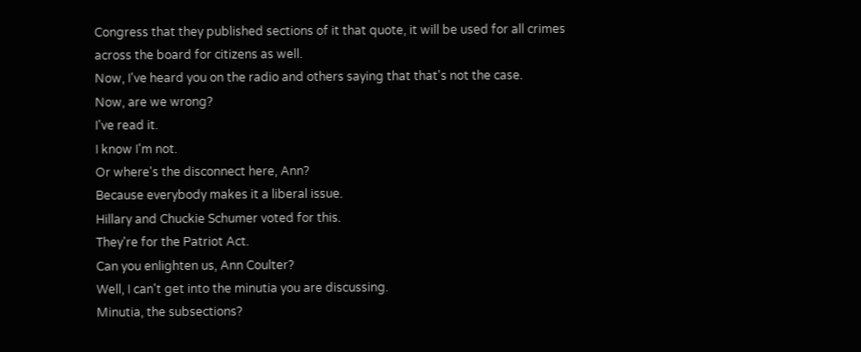Congress that they published sections of it that quote, it will be used for all crimes across the board for citizens as well.
Now, I've heard you on the radio and others saying that that's not the case.
Now, are we wrong?
I've read it.
I know I'm not.
Or where's the disconnect here, Ann?
Because everybody makes it a liberal issue.
Hillary and Chuckie Schumer voted for this.
They're for the Patriot Act.
Can you enlighten us, Ann Coulter?
Well, I can't get into the minutia you are discussing.
Minutia, the subsections?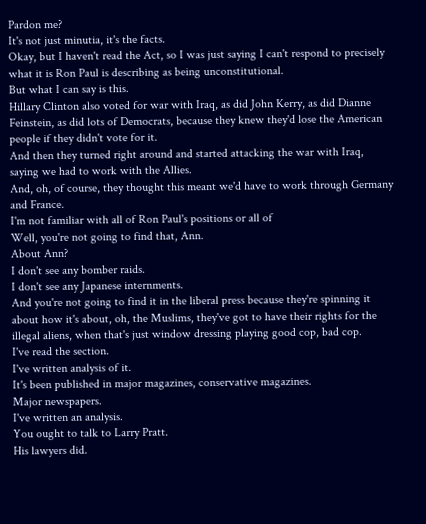Pardon me?
It's not just minutia, it's the facts.
Okay, but I haven't read the Act, so I was just saying I can't respond to precisely what it is Ron Paul is describing as being unconstitutional.
But what I can say is this.
Hillary Clinton also voted for war with Iraq, as did John Kerry, as did Dianne Feinstein, as did lots of Democrats, because they knew they'd lose the American people if they didn't vote for it.
And then they turned right around and started attacking the war with Iraq, saying we had to work with the Allies.
And, oh, of course, they thought this meant we'd have to work through Germany and France.
I'm not familiar with all of Ron Paul's positions or all of
Well, you're not going to find that, Ann.
About Ann?
I don't see any bomber raids.
I don't see any Japanese internments.
And you're not going to find it in the liberal press because they're spinning it about how it's about, oh, the Muslims, they've got to have their rights for the illegal aliens, when that's just window dressing playing good cop, bad cop.
I've read the section.
I've written analysis of it.
It's been published in major magazines, conservative magazines.
Major newspapers.
I've written an analysis.
You ought to talk to Larry Pratt.
His lawyers did.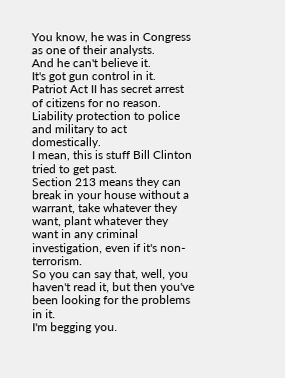You know, he was in Congress as one of their analysts.
And he can't believe it.
It's got gun control in it.
Patriot Act II has secret arrest of citizens for no reason.
Liability protection to police and military to act domestically.
I mean, this is stuff Bill Clinton tried to get past.
Section 213 means they can break in your house without a warrant, take whatever they want, plant whatever they want in any criminal investigation, even if it's non-terrorism.
So you can say that, well, you haven't read it, but then you've been looking for the problems in it.
I'm begging you.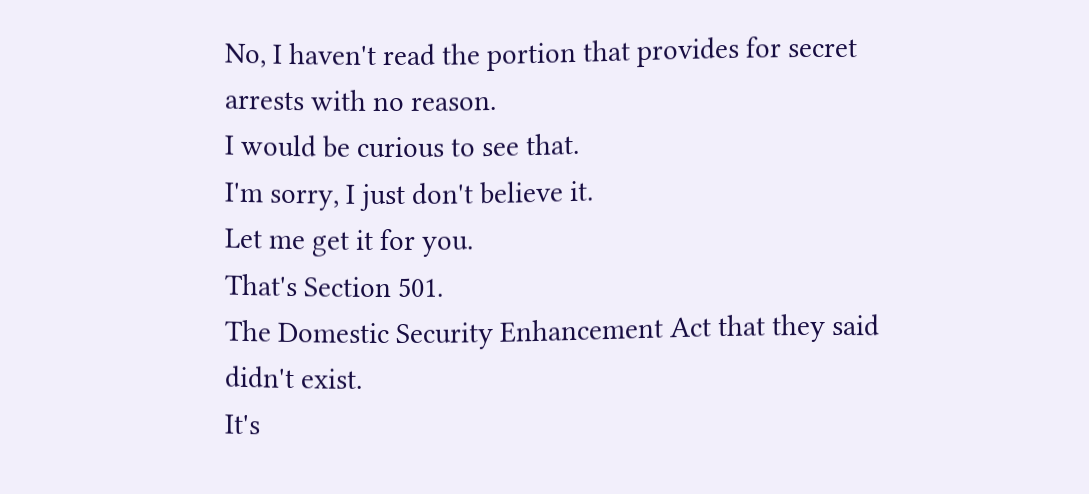No, I haven't read the portion that provides for secret arrests with no reason.
I would be curious to see that.
I'm sorry, I just don't believe it.
Let me get it for you.
That's Section 501.
The Domestic Security Enhancement Act that they said didn't exist.
It's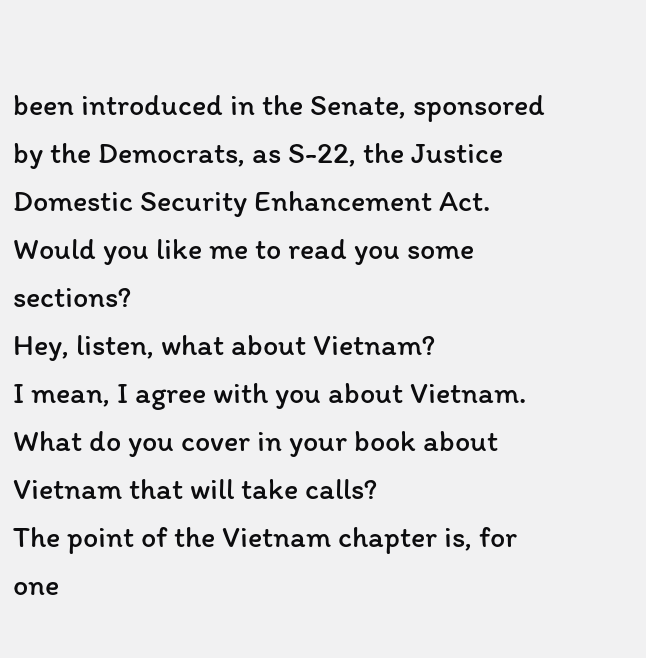been introduced in the Senate, sponsored by the Democrats, as S-22, the Justice Domestic Security Enhancement Act.
Would you like me to read you some sections?
Hey, listen, what about Vietnam?
I mean, I agree with you about Vietnam.
What do you cover in your book about Vietnam that will take calls?
The point of the Vietnam chapter is, for one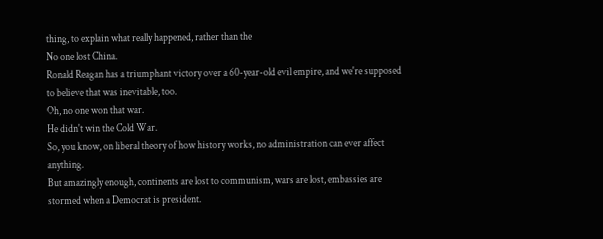thing, to explain what really happened, rather than the
No one lost China.
Ronald Reagan has a triumphant victory over a 60-year-old evil empire, and we're supposed to believe that was inevitable, too.
Oh, no one won that war.
He didn't win the Cold War.
So, you know, on liberal theory of how history works, no administration can ever affect anything.
But amazingly enough, continents are lost to communism, wars are lost, embassies are stormed when a Democrat is president.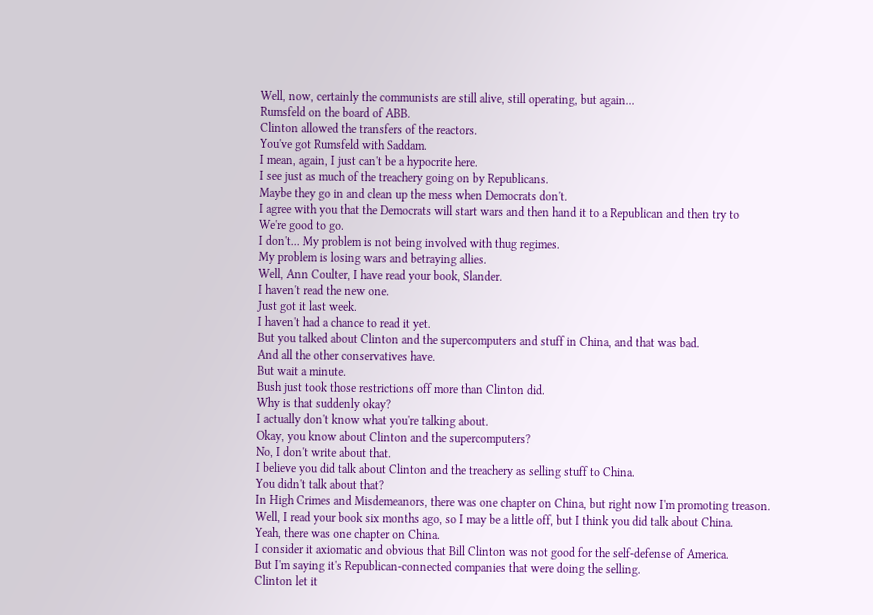Well, now, certainly the communists are still alive, still operating, but again...
Rumsfeld on the board of ABB.
Clinton allowed the transfers of the reactors.
You've got Rumsfeld with Saddam.
I mean, again, I just can't be a hypocrite here.
I see just as much of the treachery going on by Republicans.
Maybe they go in and clean up the mess when Democrats don't.
I agree with you that the Democrats will start wars and then hand it to a Republican and then try to
We're good to go.
I don't... My problem is not being involved with thug regimes.
My problem is losing wars and betraying allies.
Well, Ann Coulter, I have read your book, Slander.
I haven't read the new one.
Just got it last week.
I haven't had a chance to read it yet.
But you talked about Clinton and the supercomputers and stuff in China, and that was bad.
And all the other conservatives have.
But wait a minute.
Bush just took those restrictions off more than Clinton did.
Why is that suddenly okay?
I actually don't know what you're talking about.
Okay, you know about Clinton and the supercomputers?
No, I don't write about that.
I believe you did talk about Clinton and the treachery as selling stuff to China.
You didn't talk about that?
In High Crimes and Misdemeanors, there was one chapter on China, but right now I'm promoting treason.
Well, I read your book six months ago, so I may be a little off, but I think you did talk about China.
Yeah, there was one chapter on China.
I consider it axiomatic and obvious that Bill Clinton was not good for the self-defense of America.
But I'm saying it's Republican-connected companies that were doing the selling.
Clinton let it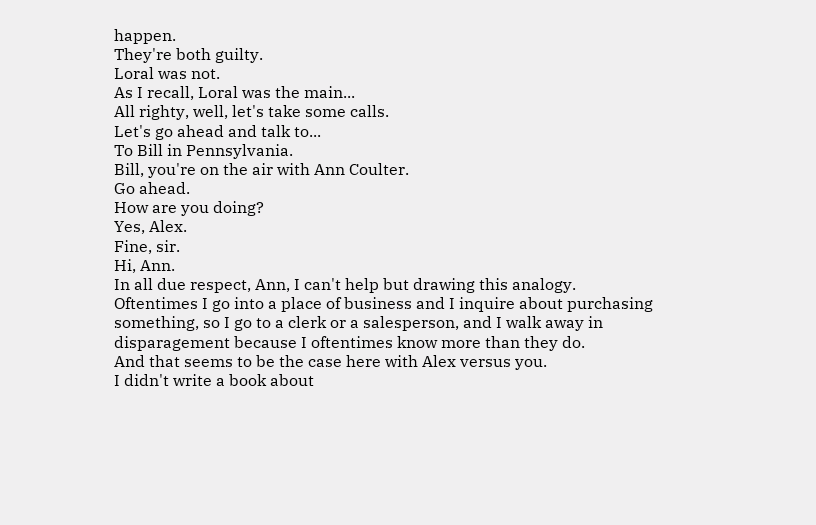happen.
They're both guilty.
Loral was not.
As I recall, Loral was the main...
All righty, well, let's take some calls.
Let's go ahead and talk to...
To Bill in Pennsylvania.
Bill, you're on the air with Ann Coulter.
Go ahead.
How are you doing?
Yes, Alex.
Fine, sir.
Hi, Ann.
In all due respect, Ann, I can't help but drawing this analogy.
Oftentimes I go into a place of business and I inquire about purchasing something, so I go to a clerk or a salesperson, and I walk away in disparagement because I oftentimes know more than they do.
And that seems to be the case here with Alex versus you.
I didn't write a book about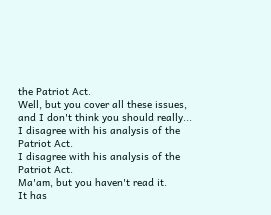the Patriot Act.
Well, but you cover all these issues, and I don't think you should really... I disagree with his analysis of the Patriot Act.
I disagree with his analysis of the Patriot Act.
Ma'am, but you haven't read it.
It has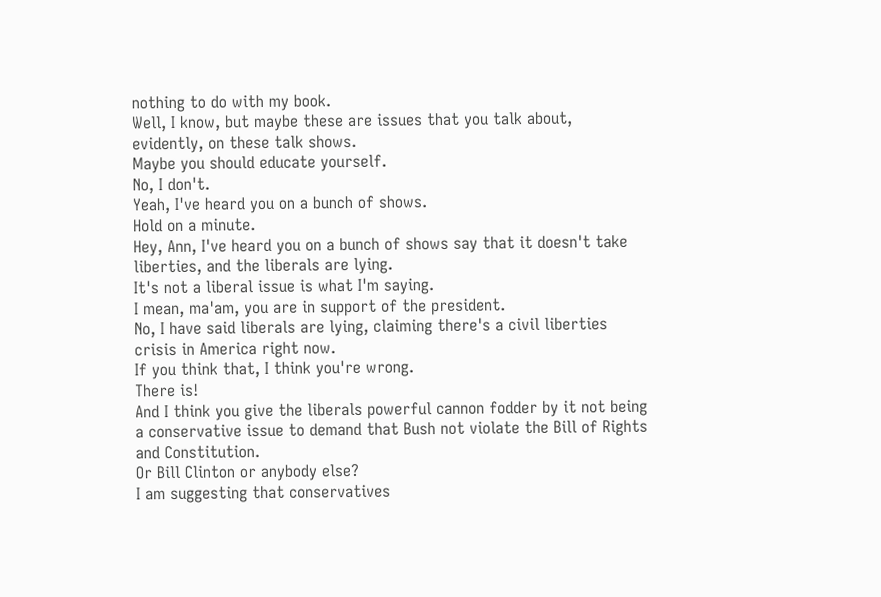nothing to do with my book.
Well, I know, but maybe these are issues that you talk about, evidently, on these talk shows.
Maybe you should educate yourself.
No, I don't.
Yeah, I've heard you on a bunch of shows.
Hold on a minute.
Hey, Ann, I've heard you on a bunch of shows say that it doesn't take liberties, and the liberals are lying.
It's not a liberal issue is what I'm saying.
I mean, ma'am, you are in support of the president.
No, I have said liberals are lying, claiming there's a civil liberties crisis in America right now.
If you think that, I think you're wrong.
There is!
And I think you give the liberals powerful cannon fodder by it not being a conservative issue to demand that Bush not violate the Bill of Rights and Constitution.
Or Bill Clinton or anybody else?
I am suggesting that conservatives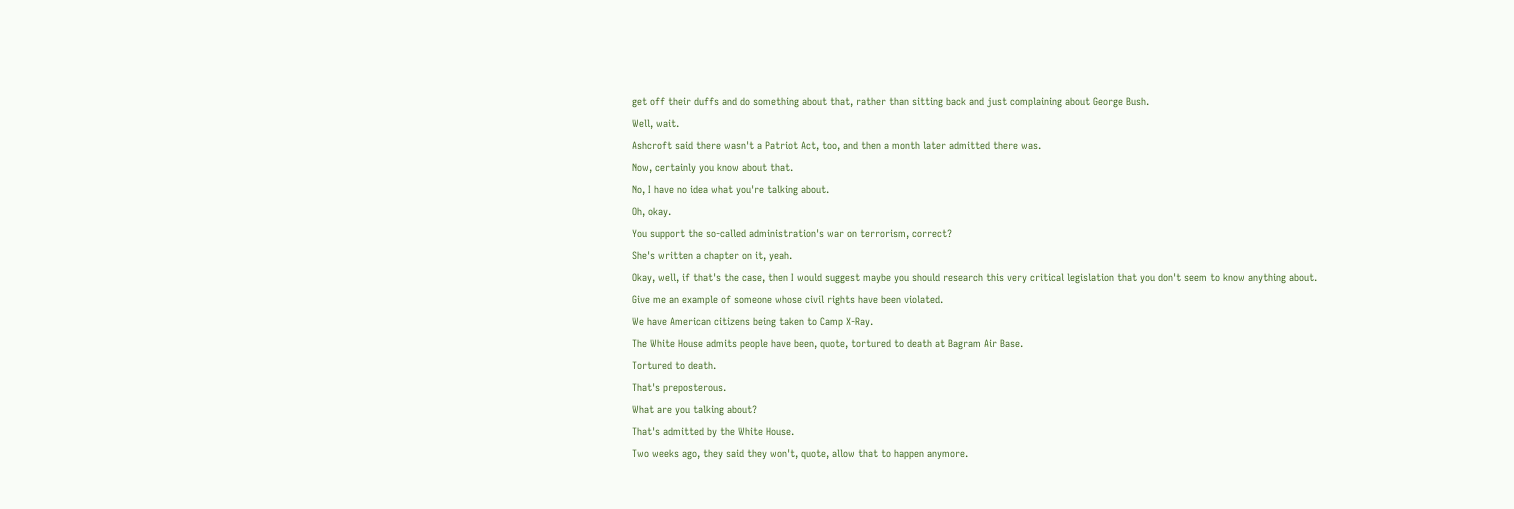get off their duffs and do something about that, rather than sitting back and just complaining about George Bush.
Well, wait.
Ashcroft said there wasn't a Patriot Act, too, and then a month later admitted there was.
Now, certainly you know about that.
No, I have no idea what you're talking about.
Oh, okay.
You support the so-called administration's war on terrorism, correct?
She's written a chapter on it, yeah.
Okay, well, if that's the case, then I would suggest maybe you should research this very critical legislation that you don't seem to know anything about.
Give me an example of someone whose civil rights have been violated.
We have American citizens being taken to Camp X-Ray.
The White House admits people have been, quote, tortured to death at Bagram Air Base.
Tortured to death.
That's preposterous.
What are you talking about?
That's admitted by the White House.
Two weeks ago, they said they won't, quote, allow that to happen anymore.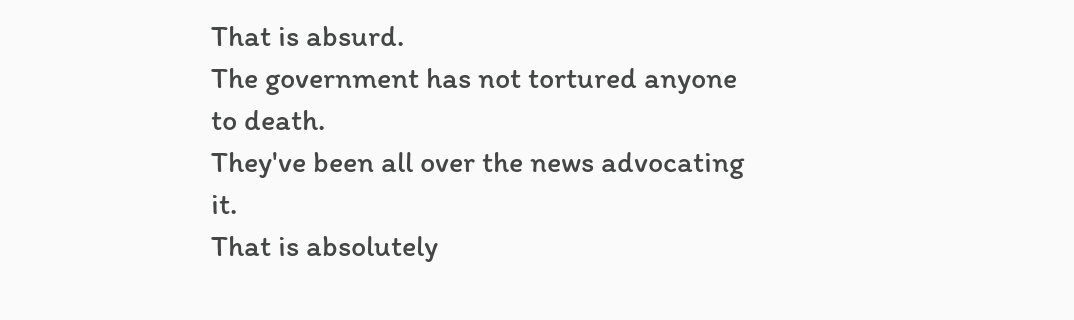That is absurd.
The government has not tortured anyone to death.
They've been all over the news advocating it.
That is absolutely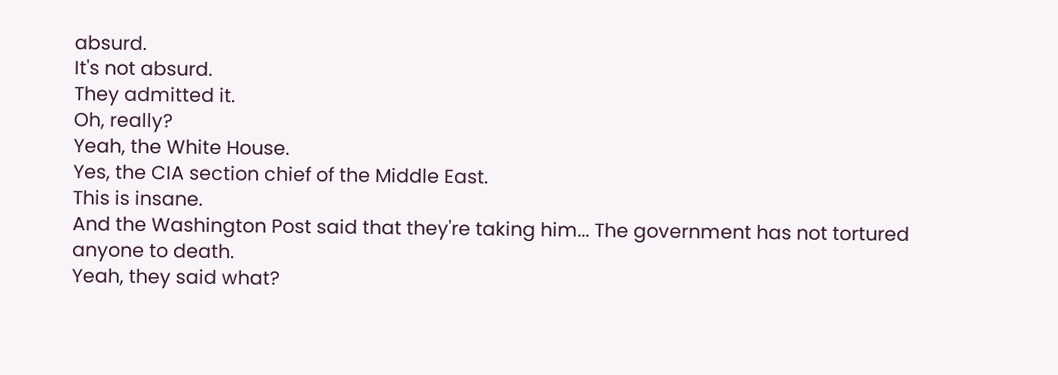absurd.
It's not absurd.
They admitted it.
Oh, really?
Yeah, the White House.
Yes, the CIA section chief of the Middle East.
This is insane.
And the Washington Post said that they're taking him... The government has not tortured anyone to death.
Yeah, they said what?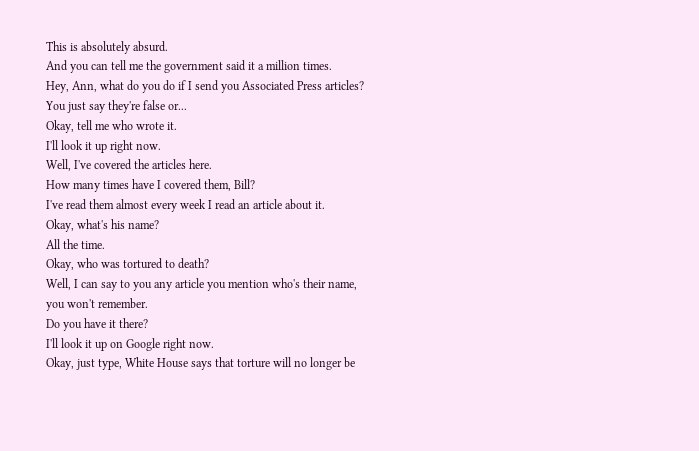This is absolutely absurd.
And you can tell me the government said it a million times.
Hey, Ann, what do you do if I send you Associated Press articles?
You just say they're false or...
Okay, tell me who wrote it.
I'll look it up right now.
Well, I've covered the articles here.
How many times have I covered them, Bill?
I've read them almost every week I read an article about it.
Okay, what's his name?
All the time.
Okay, who was tortured to death?
Well, I can say to you any article you mention who's their name, you won't remember.
Do you have it there?
I'll look it up on Google right now.
Okay, just type, White House says that torture will no longer be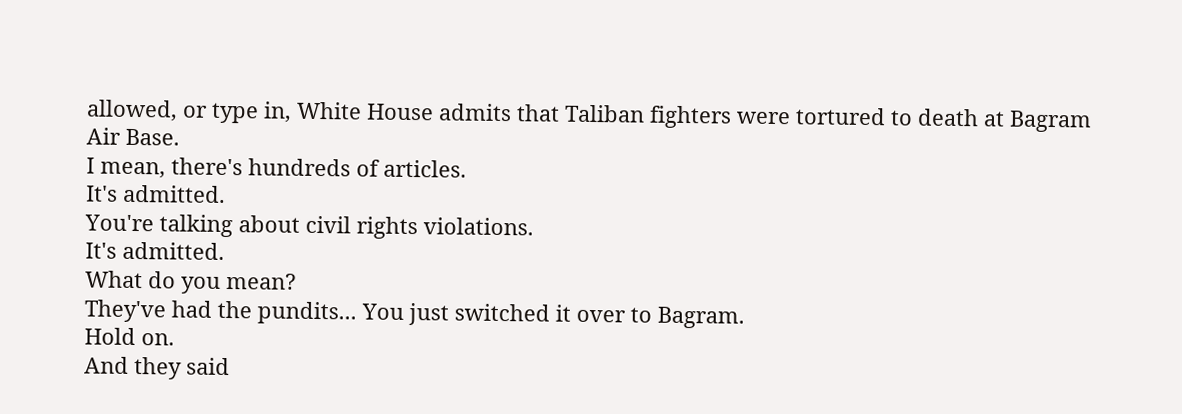allowed, or type in, White House admits that Taliban fighters were tortured to death at Bagram Air Base.
I mean, there's hundreds of articles.
It's admitted.
You're talking about civil rights violations.
It's admitted.
What do you mean?
They've had the pundits... You just switched it over to Bagram.
Hold on.
And they said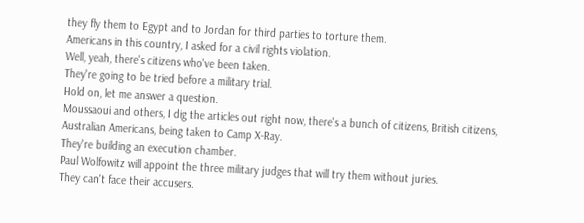they fly them to Egypt and to Jordan for third parties to torture them.
Americans in this country, I asked for a civil rights violation.
Well, yeah, there's citizens who've been taken.
They're going to be tried before a military trial.
Hold on, let me answer a question.
Moussaoui and others, I dig the articles out right now, there's a bunch of citizens, British citizens, Australian Americans, being taken to Camp X-Ray.
They're building an execution chamber.
Paul Wolfowitz will appoint the three military judges that will try them without juries.
They can't face their accusers.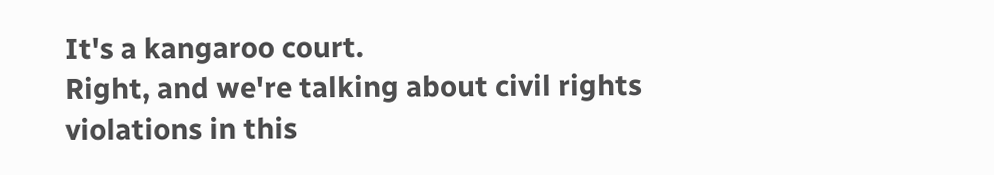It's a kangaroo court.
Right, and we're talking about civil rights violations in this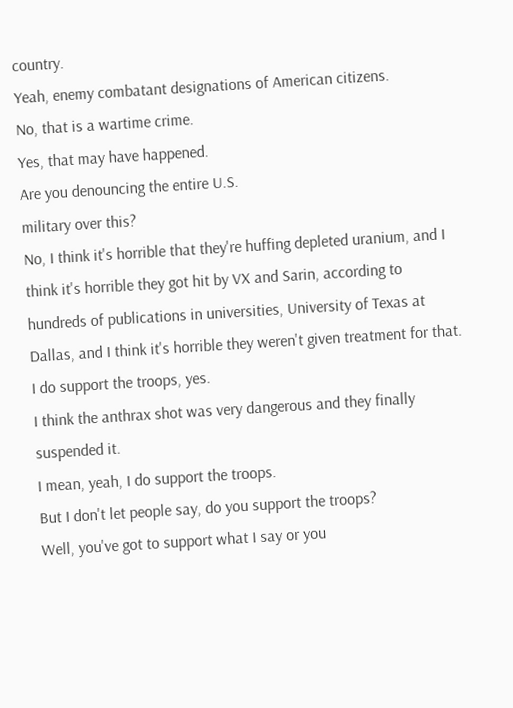country.
Yeah, enemy combatant designations of American citizens.
No, that is a wartime crime.
Yes, that may have happened.
Are you denouncing the entire U.S.
military over this?
No, I think it's horrible that they're huffing depleted uranium, and I think it's horrible they got hit by VX and Sarin, according to hundreds of publications in universities, University of Texas at Dallas, and I think it's horrible they weren't given treatment for that.
I do support the troops, yes.
I think the anthrax shot was very dangerous and they finally suspended it.
I mean, yeah, I do support the troops.
But I don't let people say, do you support the troops?
Well, you've got to support what I say or you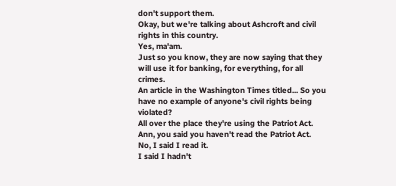don't support them.
Okay, but we're talking about Ashcroft and civil rights in this country.
Yes, ma'am.
Just so you know, they are now saying that they will use it for banking, for everything, for all crimes.
An article in the Washington Times titled... So you have no example of anyone's civil rights being violated?
All over the place they're using the Patriot Act.
Ann, you said you haven't read the Patriot Act.
No, I said I read it.
I said I hadn't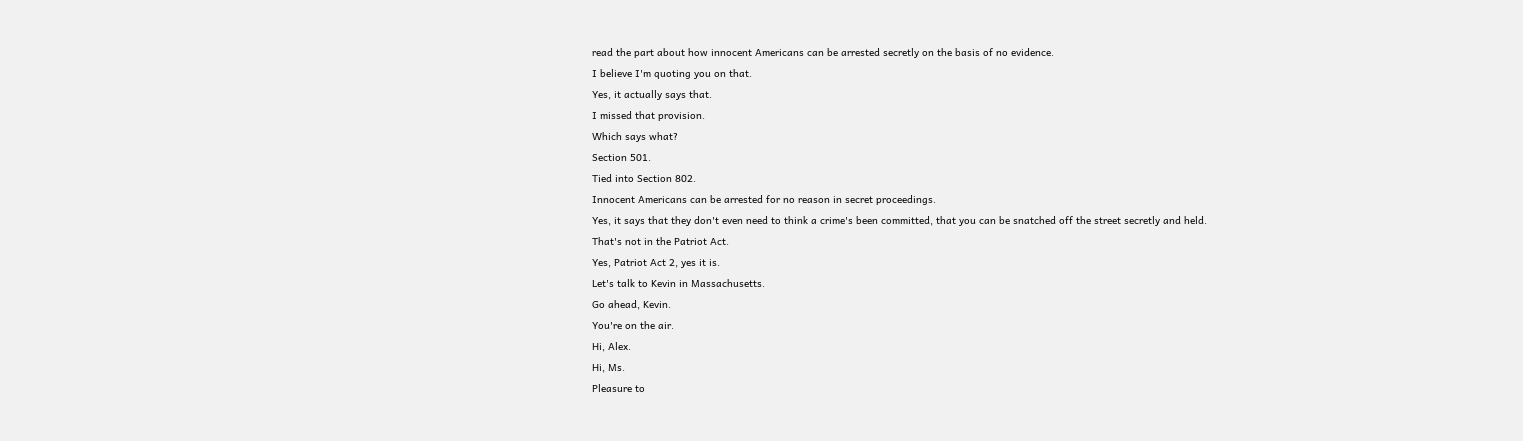read the part about how innocent Americans can be arrested secretly on the basis of no evidence.
I believe I'm quoting you on that.
Yes, it actually says that.
I missed that provision.
Which says what?
Section 501.
Tied into Section 802.
Innocent Americans can be arrested for no reason in secret proceedings.
Yes, it says that they don't even need to think a crime's been committed, that you can be snatched off the street secretly and held.
That's not in the Patriot Act.
Yes, Patriot Act 2, yes it is.
Let's talk to Kevin in Massachusetts.
Go ahead, Kevin.
You're on the air.
Hi, Alex.
Hi, Ms.
Pleasure to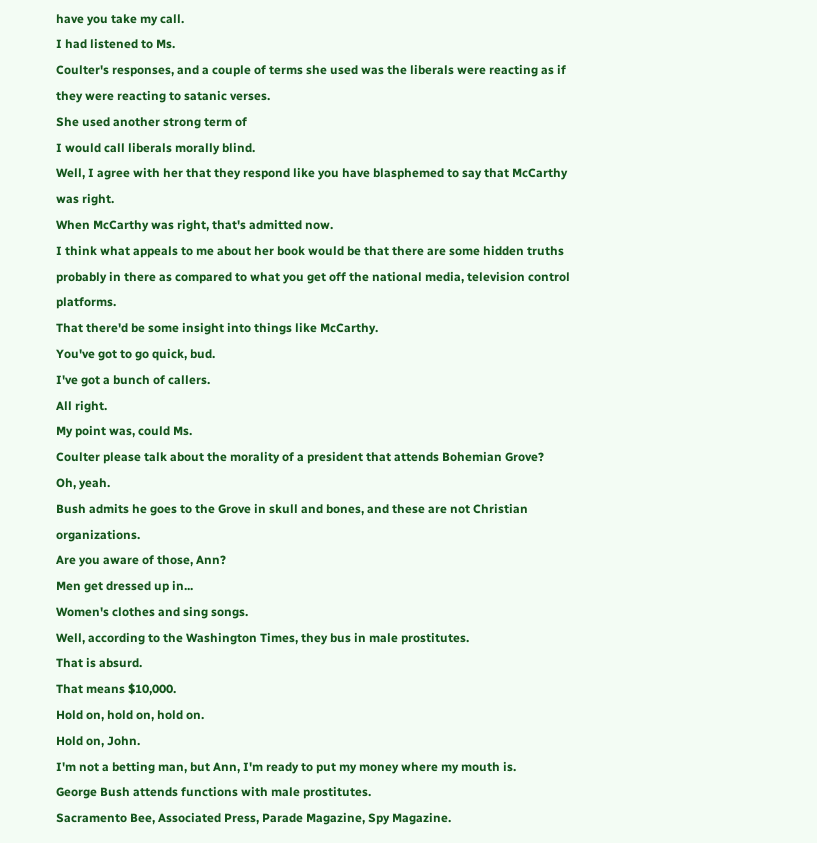have you take my call.
I had listened to Ms.
Coulter's responses, and a couple of terms she used was the liberals were reacting as if they were reacting to satanic verses.
She used another strong term of
I would call liberals morally blind.
Well, I agree with her that they respond like you have blasphemed to say that McCarthy was right.
When McCarthy was right, that's admitted now.
I think what appeals to me about her book would be that there are some hidden truths probably in there as compared to what you get off the national media, television control platforms.
That there'd be some insight into things like McCarthy.
You've got to go quick, bud.
I've got a bunch of callers.
All right.
My point was, could Ms.
Coulter please talk about the morality of a president that attends Bohemian Grove?
Oh, yeah.
Bush admits he goes to the Grove in skull and bones, and these are not Christian organizations.
Are you aware of those, Ann?
Men get dressed up in...
Women's clothes and sing songs.
Well, according to the Washington Times, they bus in male prostitutes.
That is absurd.
That means $10,000.
Hold on, hold on, hold on.
Hold on, John.
I'm not a betting man, but Ann, I'm ready to put my money where my mouth is.
George Bush attends functions with male prostitutes.
Sacramento Bee, Associated Press, Parade Magazine, Spy Magazine.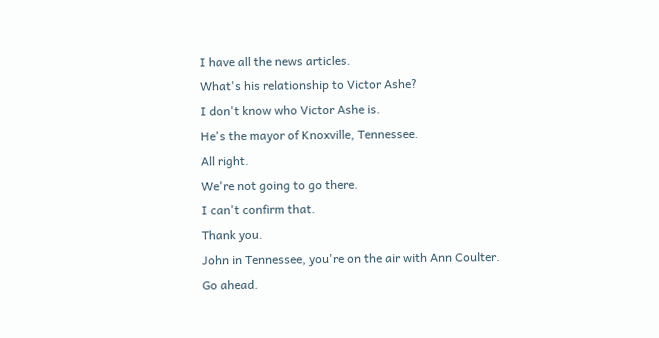I have all the news articles.
What's his relationship to Victor Ashe?
I don't know who Victor Ashe is.
He's the mayor of Knoxville, Tennessee.
All right.
We're not going to go there.
I can't confirm that.
Thank you.
John in Tennessee, you're on the air with Ann Coulter.
Go ahead.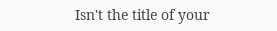Isn't the title of your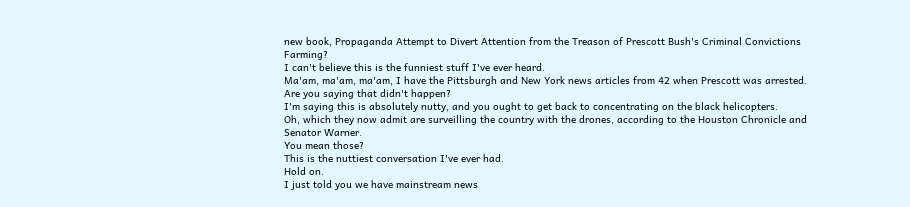new book, Propaganda Attempt to Divert Attention from the Treason of Prescott Bush's Criminal Convictions Farming?
I can't believe this is the funniest stuff I've ever heard.
Ma'am, ma'am, ma'am, I have the Pittsburgh and New York news articles from 42 when Prescott was arrested.
Are you saying that didn't happen?
I'm saying this is absolutely nutty, and you ought to get back to concentrating on the black helicopters.
Oh, which they now admit are surveilling the country with the drones, according to the Houston Chronicle and Senator Warner.
You mean those?
This is the nuttiest conversation I've ever had.
Hold on.
I just told you we have mainstream news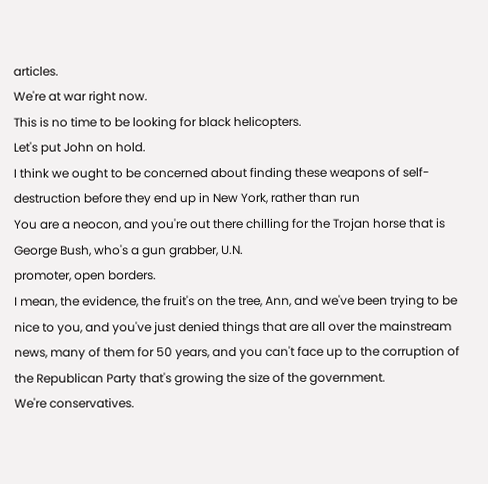articles.
We're at war right now.
This is no time to be looking for black helicopters.
Let's put John on hold.
I think we ought to be concerned about finding these weapons of self-destruction before they end up in New York, rather than run
You are a neocon, and you're out there chilling for the Trojan horse that is George Bush, who's a gun grabber, U.N.
promoter, open borders.
I mean, the evidence, the fruit's on the tree, Ann, and we've been trying to be nice to you, and you've just denied things that are all over the mainstream news, many of them for 50 years, and you can't face up to the corruption of the Republican Party that's growing the size of the government.
We're conservatives.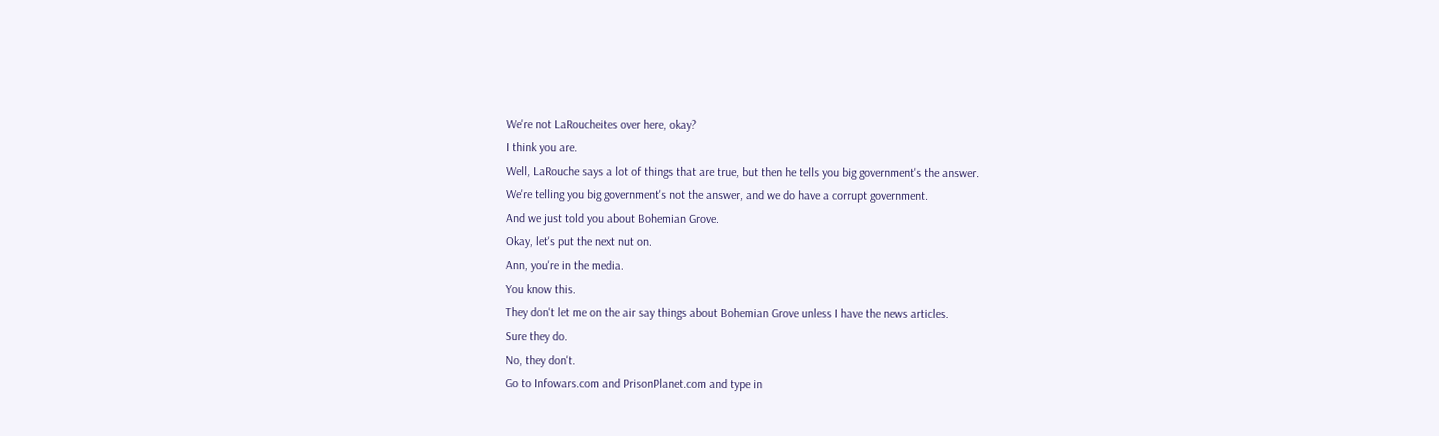We're not LaRoucheites over here, okay?
I think you are.
Well, LaRouche says a lot of things that are true, but then he tells you big government's the answer.
We're telling you big government's not the answer, and we do have a corrupt government.
And we just told you about Bohemian Grove.
Okay, let's put the next nut on.
Ann, you're in the media.
You know this.
They don't let me on the air say things about Bohemian Grove unless I have the news articles.
Sure they do.
No, they don't.
Go to Infowars.com and PrisonPlanet.com and type in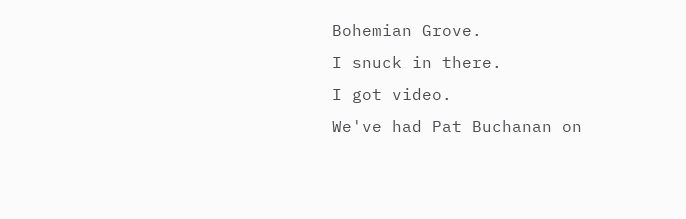Bohemian Grove.
I snuck in there.
I got video.
We've had Pat Buchanan on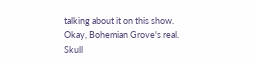talking about it on this show.
Okay, Bohemian Grove's real.
Skull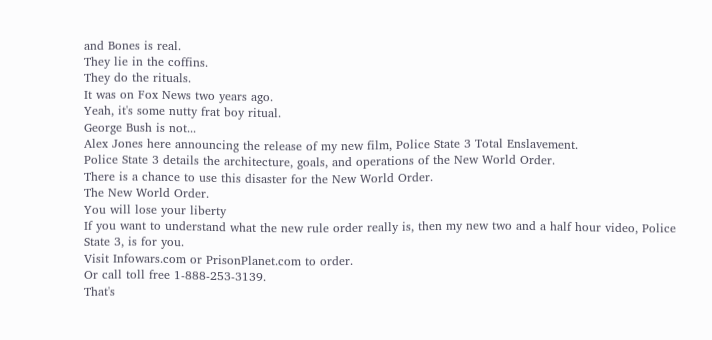and Bones is real.
They lie in the coffins.
They do the rituals.
It was on Fox News two years ago.
Yeah, it's some nutty frat boy ritual.
George Bush is not...
Alex Jones here announcing the release of my new film, Police State 3 Total Enslavement.
Police State 3 details the architecture, goals, and operations of the New World Order.
There is a chance to use this disaster for the New World Order.
The New World Order.
You will lose your liberty
If you want to understand what the new rule order really is, then my new two and a half hour video, Police State 3, is for you.
Visit Infowars.com or PrisonPlanet.com to order.
Or call toll free 1-888-253-3139.
That's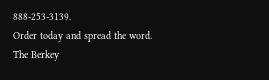888-253-3139.
Order today and spread the word.
The Berkey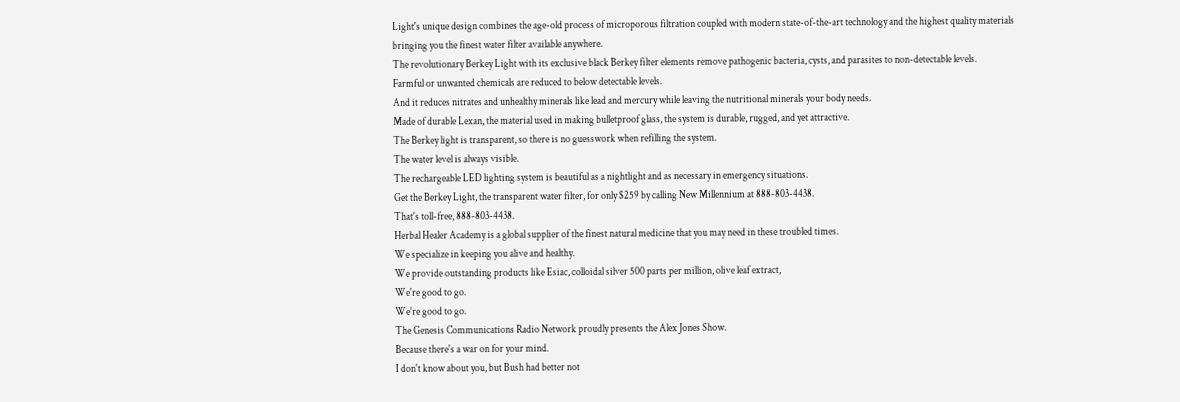Light's unique design combines the age-old process of microporous filtration coupled with modern state-of-the-art technology and the highest quality materials bringing you the finest water filter available anywhere.
The revolutionary Berkey Light with its exclusive black Berkey filter elements remove pathogenic bacteria, cysts, and parasites to non-detectable levels.
Farmful or unwanted chemicals are reduced to below detectable levels.
And it reduces nitrates and unhealthy minerals like lead and mercury while leaving the nutritional minerals your body needs.
Made of durable Lexan, the material used in making bulletproof glass, the system is durable, rugged, and yet attractive.
The Berkey light is transparent, so there is no guesswork when refilling the system.
The water level is always visible.
The rechargeable LED lighting system is beautiful as a nightlight and as necessary in emergency situations.
Get the Berkey Light, the transparent water filter, for only $259 by calling New Millennium at 888-803-4438.
That's toll-free, 888-803-4438.
Herbal Healer Academy is a global supplier of the finest natural medicine that you may need in these troubled times.
We specialize in keeping you alive and healthy.
We provide outstanding products like Esiac, colloidal silver 500 parts per million, olive leaf extract,
We're good to go.
We're good to go.
The Genesis Communications Radio Network proudly presents the Alex Jones Show.
Because there's a war on for your mind.
I don't know about you, but Bush had better not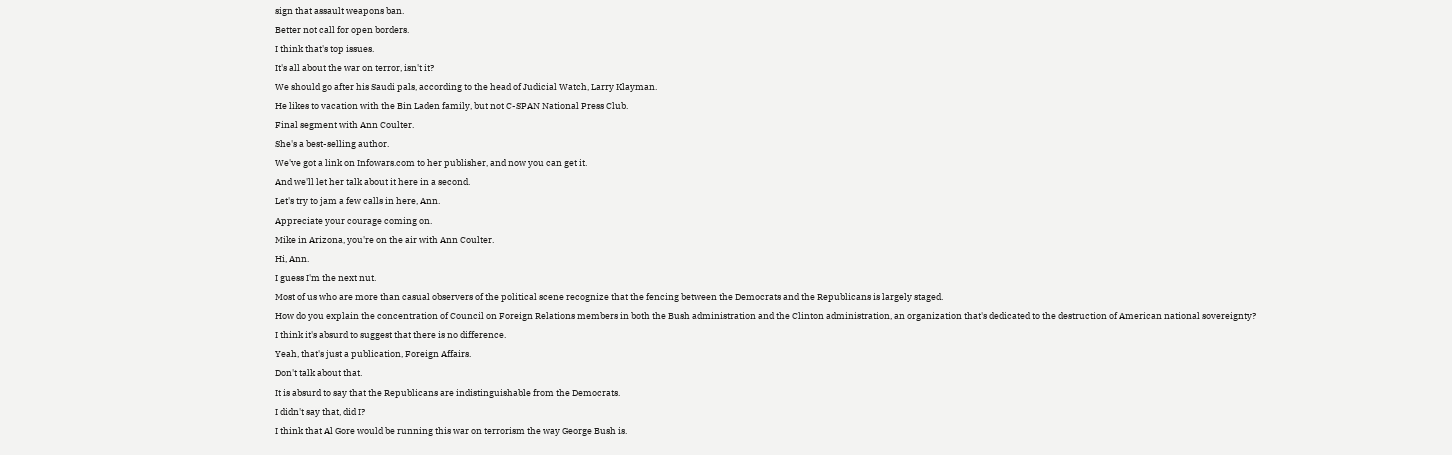sign that assault weapons ban.
Better not call for open borders.
I think that's top issues.
It's all about the war on terror, isn't it?
We should go after his Saudi pals, according to the head of Judicial Watch, Larry Klayman.
He likes to vacation with the Bin Laden family, but not C-SPAN National Press Club.
Final segment with Ann Coulter.
She's a best-selling author.
We've got a link on Infowars.com to her publisher, and now you can get it.
And we'll let her talk about it here in a second.
Let's try to jam a few calls in here, Ann.
Appreciate your courage coming on.
Mike in Arizona, you're on the air with Ann Coulter.
Hi, Ann.
I guess I'm the next nut.
Most of us who are more than casual observers of the political scene recognize that the fencing between the Democrats and the Republicans is largely staged.
How do you explain the concentration of Council on Foreign Relations members in both the Bush administration and the Clinton administration, an organization that's dedicated to the destruction of American national sovereignty?
I think it's absurd to suggest that there is no difference.
Yeah, that's just a publication, Foreign Affairs.
Don't talk about that.
It is absurd to say that the Republicans are indistinguishable from the Democrats.
I didn't say that, did I?
I think that Al Gore would be running this war on terrorism the way George Bush is.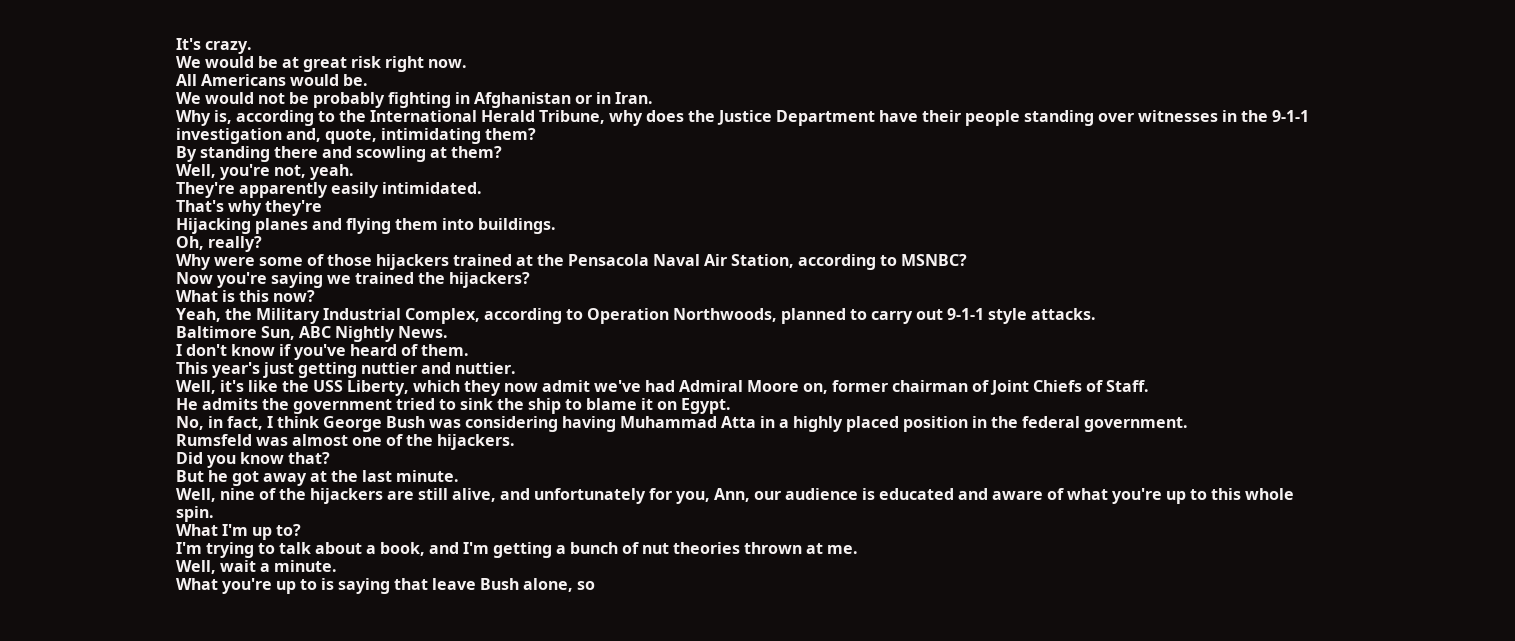It's crazy.
We would be at great risk right now.
All Americans would be.
We would not be probably fighting in Afghanistan or in Iran.
Why is, according to the International Herald Tribune, why does the Justice Department have their people standing over witnesses in the 9-1-1 investigation and, quote, intimidating them?
By standing there and scowling at them?
Well, you're not, yeah.
They're apparently easily intimidated.
That's why they're
Hijacking planes and flying them into buildings.
Oh, really?
Why were some of those hijackers trained at the Pensacola Naval Air Station, according to MSNBC?
Now you're saying we trained the hijackers?
What is this now?
Yeah, the Military Industrial Complex, according to Operation Northwoods, planned to carry out 9-1-1 style attacks.
Baltimore Sun, ABC Nightly News.
I don't know if you've heard of them.
This year's just getting nuttier and nuttier.
Well, it's like the USS Liberty, which they now admit we've had Admiral Moore on, former chairman of Joint Chiefs of Staff.
He admits the government tried to sink the ship to blame it on Egypt.
No, in fact, I think George Bush was considering having Muhammad Atta in a highly placed position in the federal government.
Rumsfeld was almost one of the hijackers.
Did you know that?
But he got away at the last minute.
Well, nine of the hijackers are still alive, and unfortunately for you, Ann, our audience is educated and aware of what you're up to this whole spin.
What I'm up to?
I'm trying to talk about a book, and I'm getting a bunch of nut theories thrown at me.
Well, wait a minute.
What you're up to is saying that leave Bush alone, so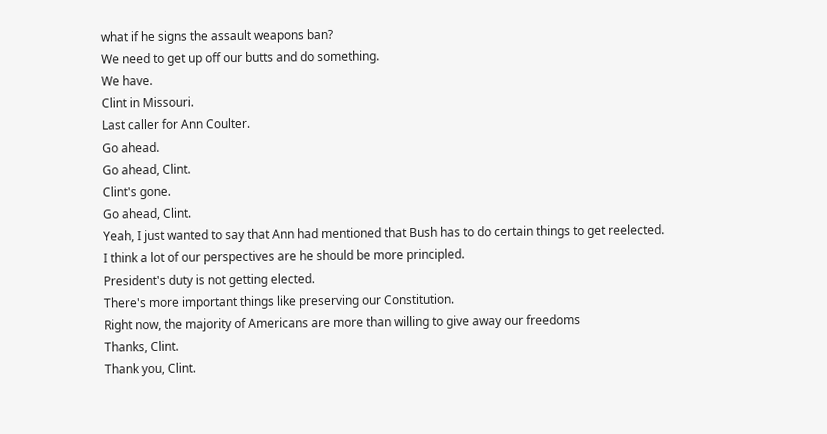what if he signs the assault weapons ban?
We need to get up off our butts and do something.
We have.
Clint in Missouri.
Last caller for Ann Coulter.
Go ahead.
Go ahead, Clint.
Clint's gone.
Go ahead, Clint.
Yeah, I just wanted to say that Ann had mentioned that Bush has to do certain things to get reelected.
I think a lot of our perspectives are he should be more principled.
President's duty is not getting elected.
There's more important things like preserving our Constitution.
Right now, the majority of Americans are more than willing to give away our freedoms
Thanks, Clint.
Thank you, Clint.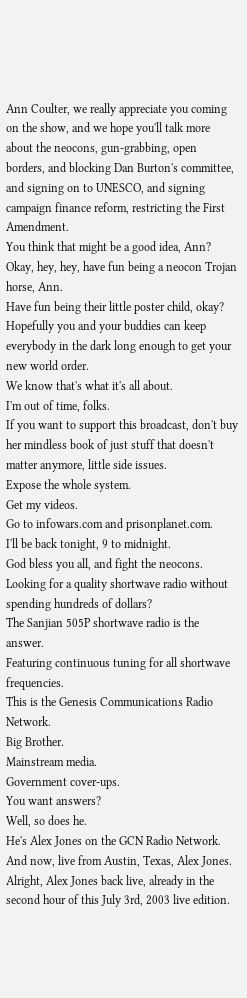Ann Coulter, we really appreciate you coming on the show, and we hope you'll talk more about the neocons, gun-grabbing, open borders, and blocking Dan Burton's committee, and signing on to UNESCO, and signing campaign finance reform, restricting the First Amendment.
You think that might be a good idea, Ann?
Okay, hey, hey, have fun being a neocon Trojan horse, Ann.
Have fun being their little poster child, okay?
Hopefully you and your buddies can keep everybody in the dark long enough to get your new world order.
We know that's what it's all about.
I'm out of time, folks.
If you want to support this broadcast, don't buy her mindless book of just stuff that doesn't matter anymore, little side issues.
Expose the whole system.
Get my videos.
Go to infowars.com and prisonplanet.com.
I'll be back tonight, 9 to midnight.
God bless you all, and fight the neocons.
Looking for a quality shortwave radio without spending hundreds of dollars?
The Sanjian 505P shortwave radio is the answer.
Featuring continuous tuning for all shortwave frequencies.
This is the Genesis Communications Radio Network.
Big Brother.
Mainstream media.
Government cover-ups.
You want answers?
Well, so does he.
He's Alex Jones on the GCN Radio Network.
And now, live from Austin, Texas, Alex Jones.
Alright, Alex Jones back live, already in the second hour of this July 3rd, 2003 live edition.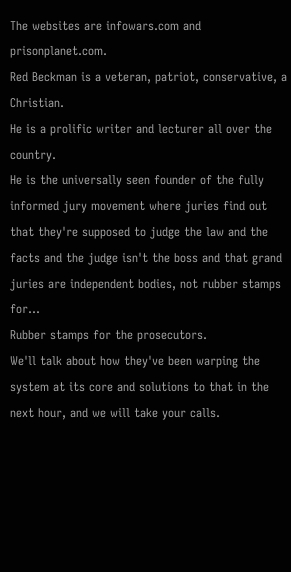The websites are infowars.com and prisonplanet.com.
Red Beckman is a veteran, patriot, conservative, a Christian.
He is a prolific writer and lecturer all over the country.
He is the universally seen founder of the fully informed jury movement where juries find out that they're supposed to judge the law and the facts and the judge isn't the boss and that grand juries are independent bodies, not rubber stamps for...
Rubber stamps for the prosecutors.
We'll talk about how they've been warping the system at its core and solutions to that in the next hour, and we will take your calls.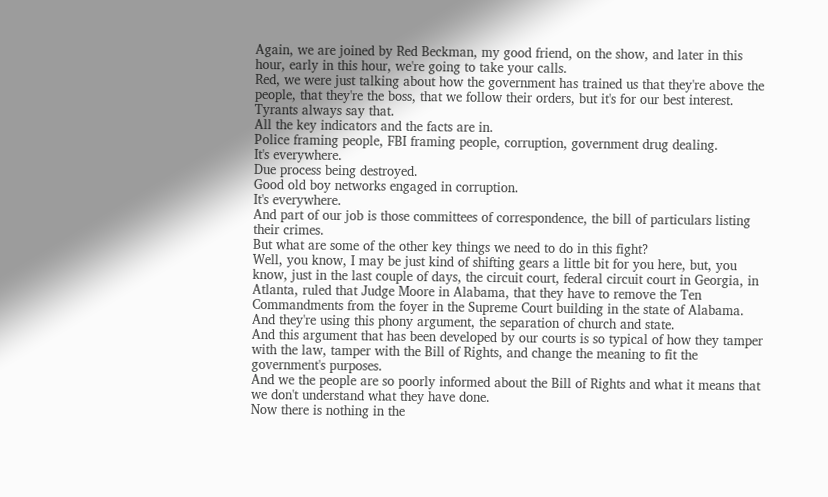Again, we are joined by Red Beckman, my good friend, on the show, and later in this hour, early in this hour, we're going to take your calls.
Red, we were just talking about how the government has trained us that they're above the people, that they're the boss, that we follow their orders, but it's for our best interest.
Tyrants always say that.
All the key indicators and the facts are in.
Police framing people, FBI framing people, corruption, government drug dealing.
It's everywhere.
Due process being destroyed.
Good old boy networks engaged in corruption.
It's everywhere.
And part of our job is those committees of correspondence, the bill of particulars listing their crimes.
But what are some of the other key things we need to do in this fight?
Well, you know, I may be just kind of shifting gears a little bit for you here, but, you know, just in the last couple of days, the circuit court, federal circuit court in Georgia, in Atlanta, ruled that Judge Moore in Alabama, that they have to remove the Ten Commandments from the foyer in the Supreme Court building in the state of Alabama.
And they're using this phony argument, the separation of church and state.
And this argument that has been developed by our courts is so typical of how they tamper with the law, tamper with the Bill of Rights, and change the meaning to fit the government's purposes.
And we the people are so poorly informed about the Bill of Rights and what it means that we don't understand what they have done.
Now there is nothing in the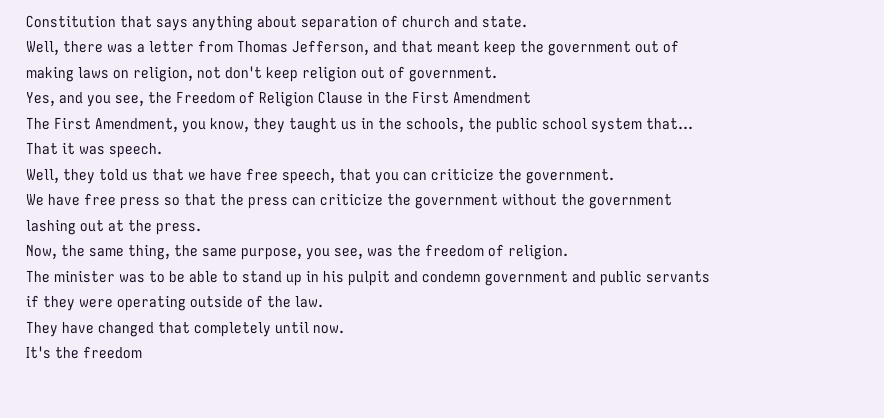Constitution that says anything about separation of church and state.
Well, there was a letter from Thomas Jefferson, and that meant keep the government out of making laws on religion, not don't keep religion out of government.
Yes, and you see, the Freedom of Religion Clause in the First Amendment
The First Amendment, you know, they taught us in the schools, the public school system that... That it was speech.
Well, they told us that we have free speech, that you can criticize the government.
We have free press so that the press can criticize the government without the government lashing out at the press.
Now, the same thing, the same purpose, you see, was the freedom of religion.
The minister was to be able to stand up in his pulpit and condemn government and public servants if they were operating outside of the law.
They have changed that completely until now.
It's the freedom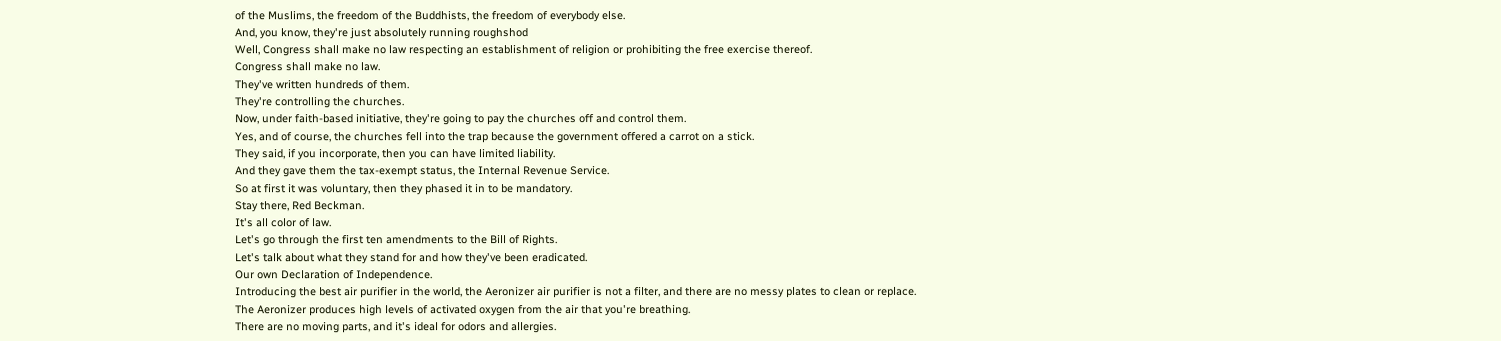of the Muslims, the freedom of the Buddhists, the freedom of everybody else.
And, you know, they're just absolutely running roughshod
Well, Congress shall make no law respecting an establishment of religion or prohibiting the free exercise thereof.
Congress shall make no law.
They've written hundreds of them.
They're controlling the churches.
Now, under faith-based initiative, they're going to pay the churches off and control them.
Yes, and of course, the churches fell into the trap because the government offered a carrot on a stick.
They said, if you incorporate, then you can have limited liability.
And they gave them the tax-exempt status, the Internal Revenue Service.
So at first it was voluntary, then they phased it in to be mandatory.
Stay there, Red Beckman.
It's all color of law.
Let's go through the first ten amendments to the Bill of Rights.
Let's talk about what they stand for and how they've been eradicated.
Our own Declaration of Independence.
Introducing the best air purifier in the world, the Aeronizer air purifier is not a filter, and there are no messy plates to clean or replace.
The Aeronizer produces high levels of activated oxygen from the air that you're breathing.
There are no moving parts, and it's ideal for odors and allergies.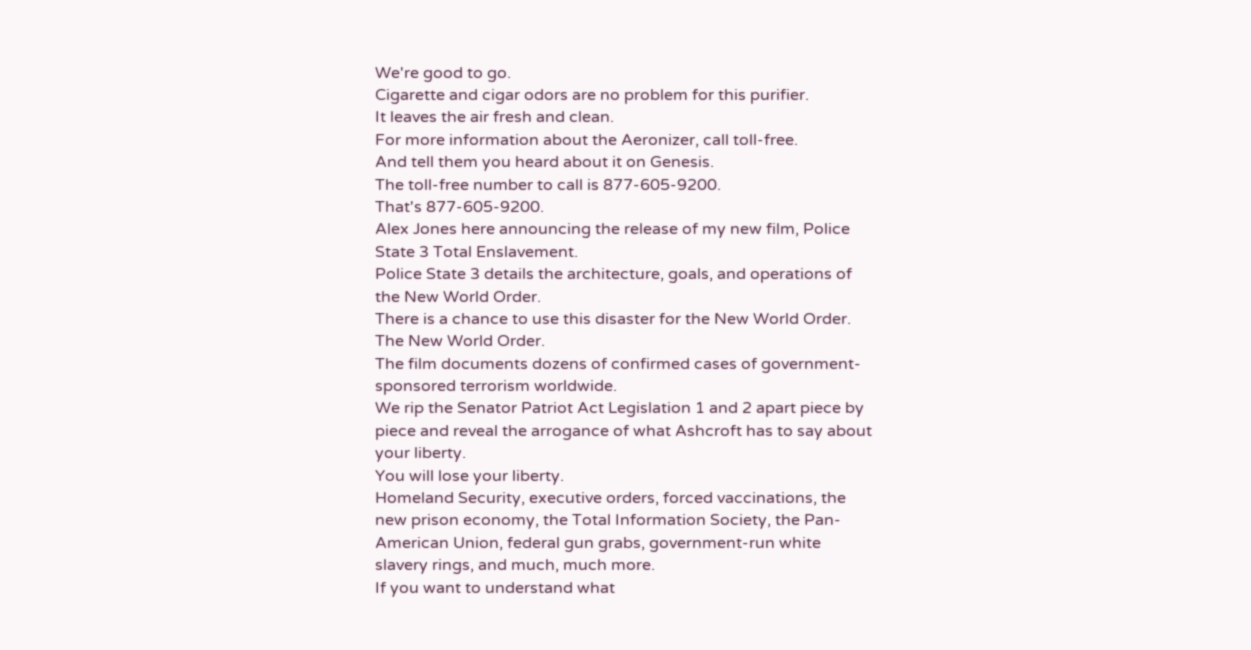We're good to go.
Cigarette and cigar odors are no problem for this purifier.
It leaves the air fresh and clean.
For more information about the Aeronizer, call toll-free.
And tell them you heard about it on Genesis.
The toll-free number to call is 877-605-9200.
That's 877-605-9200.
Alex Jones here announcing the release of my new film, Police State 3 Total Enslavement.
Police State 3 details the architecture, goals, and operations of the New World Order.
There is a chance to use this disaster for the New World Order.
The New World Order.
The film documents dozens of confirmed cases of government-sponsored terrorism worldwide.
We rip the Senator Patriot Act Legislation 1 and 2 apart piece by piece and reveal the arrogance of what Ashcroft has to say about your liberty.
You will lose your liberty.
Homeland Security, executive orders, forced vaccinations, the new prison economy, the Total Information Society, the Pan-American Union, federal gun grabs, government-run white slavery rings, and much, much more.
If you want to understand what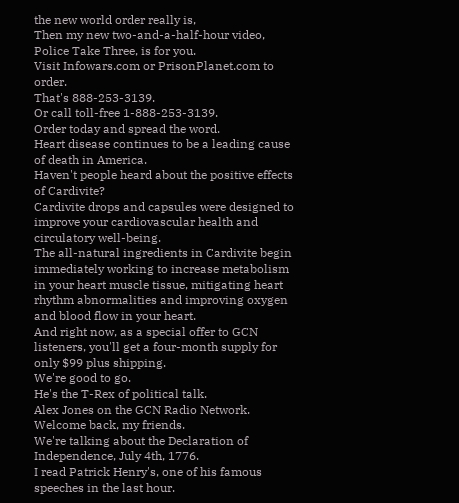the new world order really is,
Then my new two-and-a-half-hour video, Police Take Three, is for you.
Visit Infowars.com or PrisonPlanet.com to order.
That's 888-253-3139.
Or call toll-free 1-888-253-3139.
Order today and spread the word.
Heart disease continues to be a leading cause of death in America.
Haven't people heard about the positive effects of Cardivite?
Cardivite drops and capsules were designed to improve your cardiovascular health and circulatory well-being.
The all-natural ingredients in Cardivite begin immediately working to increase metabolism in your heart muscle tissue, mitigating heart rhythm abnormalities and improving oxygen and blood flow in your heart.
And right now, as a special offer to GCN listeners, you'll get a four-month supply for only $99 plus shipping.
We're good to go.
He's the T-Rex of political talk.
Alex Jones on the GCN Radio Network.
Welcome back, my friends.
We're talking about the Declaration of Independence, July 4th, 1776.
I read Patrick Henry's, one of his famous speeches in the last hour.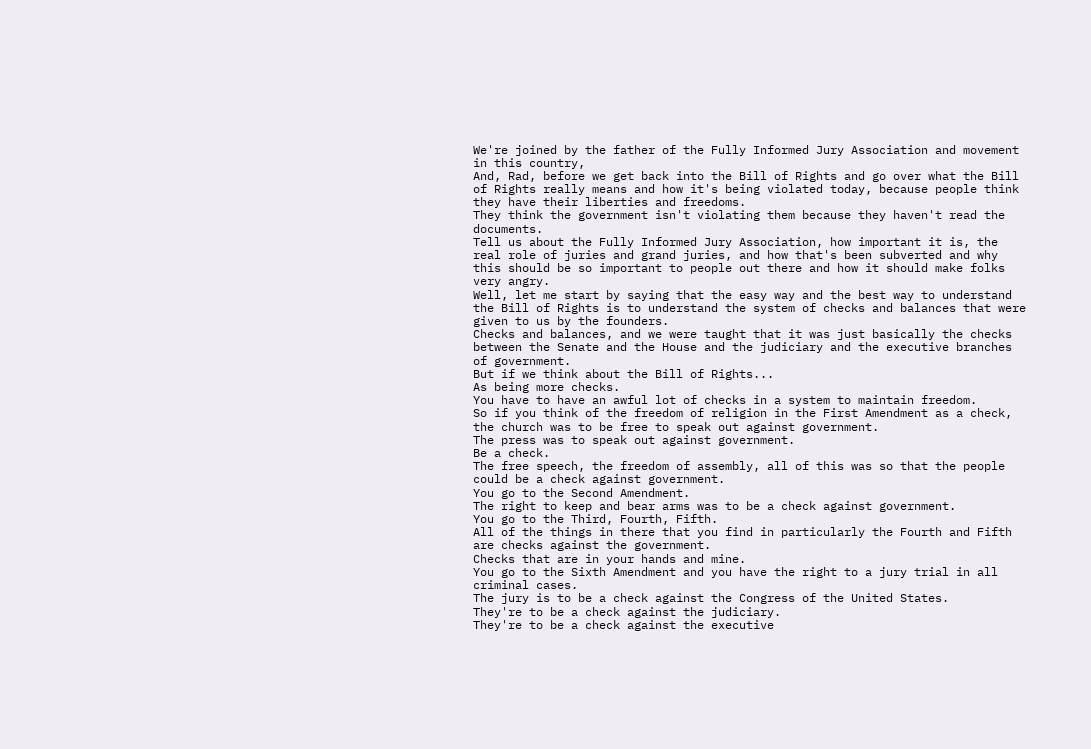We're joined by the father of the Fully Informed Jury Association and movement in this country,
And, Rad, before we get back into the Bill of Rights and go over what the Bill of Rights really means and how it's being violated today, because people think they have their liberties and freedoms.
They think the government isn't violating them because they haven't read the documents.
Tell us about the Fully Informed Jury Association, how important it is, the real role of juries and grand juries, and how that's been subverted and why this should be so important to people out there and how it should make folks very angry.
Well, let me start by saying that the easy way and the best way to understand the Bill of Rights is to understand the system of checks and balances that were given to us by the founders.
Checks and balances, and we were taught that it was just basically the checks between the Senate and the House and the judiciary and the executive branches of government.
But if we think about the Bill of Rights...
As being more checks.
You have to have an awful lot of checks in a system to maintain freedom.
So if you think of the freedom of religion in the First Amendment as a check, the church was to be free to speak out against government.
The press was to speak out against government.
Be a check.
The free speech, the freedom of assembly, all of this was so that the people could be a check against government.
You go to the Second Amendment.
The right to keep and bear arms was to be a check against government.
You go to the Third, Fourth, Fifth.
All of the things in there that you find in particularly the Fourth and Fifth are checks against the government.
Checks that are in your hands and mine.
You go to the Sixth Amendment and you have the right to a jury trial in all criminal cases.
The jury is to be a check against the Congress of the United States.
They're to be a check against the judiciary.
They're to be a check against the executive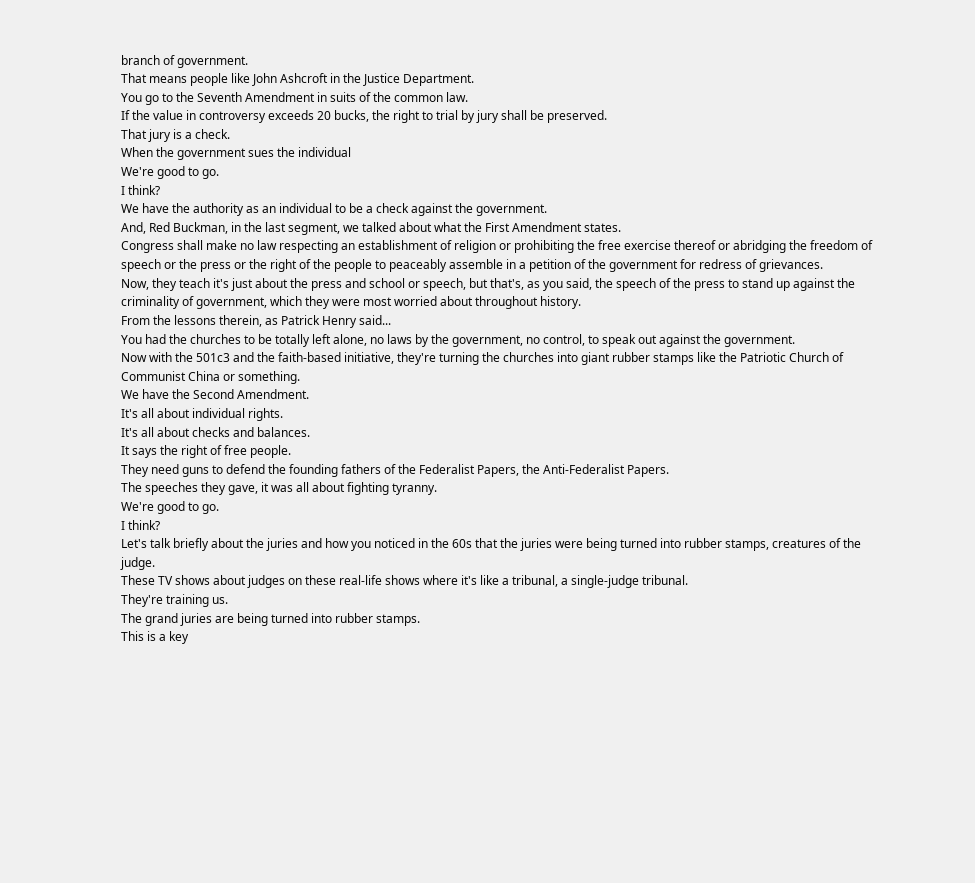branch of government.
That means people like John Ashcroft in the Justice Department.
You go to the Seventh Amendment in suits of the common law.
If the value in controversy exceeds 20 bucks, the right to trial by jury shall be preserved.
That jury is a check.
When the government sues the individual
We're good to go.
I think?
We have the authority as an individual to be a check against the government.
And, Red Buckman, in the last segment, we talked about what the First Amendment states.
Congress shall make no law respecting an establishment of religion or prohibiting the free exercise thereof or abridging the freedom of speech or the press or the right of the people to peaceably assemble in a petition of the government for redress of grievances.
Now, they teach it's just about the press and school or speech, but that's, as you said, the speech of the press to stand up against the criminality of government, which they were most worried about throughout history.
From the lessons therein, as Patrick Henry said...
You had the churches to be totally left alone, no laws by the government, no control, to speak out against the government.
Now with the 501c3 and the faith-based initiative, they're turning the churches into giant rubber stamps like the Patriotic Church of Communist China or something.
We have the Second Amendment.
It's all about individual rights.
It's all about checks and balances.
It says the right of free people.
They need guns to defend the founding fathers of the Federalist Papers, the Anti-Federalist Papers.
The speeches they gave, it was all about fighting tyranny.
We're good to go.
I think?
Let's talk briefly about the juries and how you noticed in the 60s that the juries were being turned into rubber stamps, creatures of the judge.
These TV shows about judges on these real-life shows where it's like a tribunal, a single-judge tribunal.
They're training us.
The grand juries are being turned into rubber stamps.
This is a key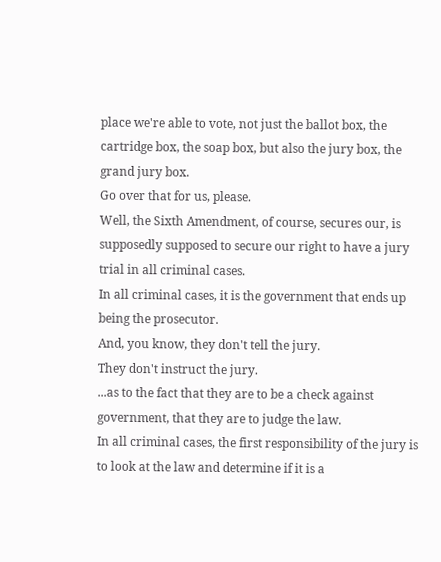place we're able to vote, not just the ballot box, the cartridge box, the soap box, but also the jury box, the grand jury box.
Go over that for us, please.
Well, the Sixth Amendment, of course, secures our, is supposedly supposed to secure our right to have a jury trial in all criminal cases.
In all criminal cases, it is the government that ends up being the prosecutor.
And, you know, they don't tell the jury.
They don't instruct the jury.
...as to the fact that they are to be a check against government, that they are to judge the law.
In all criminal cases, the first responsibility of the jury is to look at the law and determine if it is a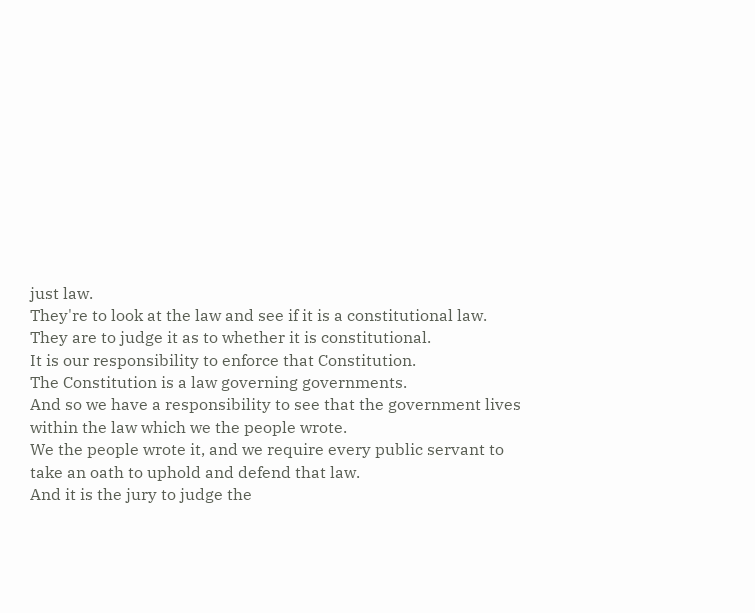just law.
They're to look at the law and see if it is a constitutional law.
They are to judge it as to whether it is constitutional.
It is our responsibility to enforce that Constitution.
The Constitution is a law governing governments.
And so we have a responsibility to see that the government lives within the law which we the people wrote.
We the people wrote it, and we require every public servant to take an oath to uphold and defend that law.
And it is the jury to judge the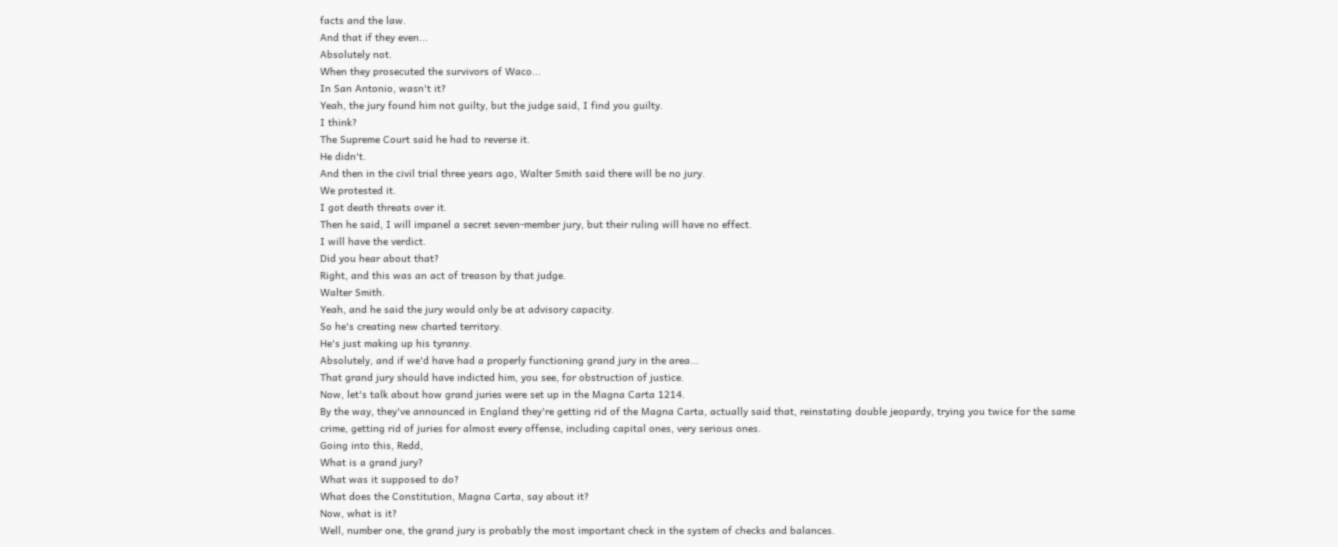facts and the law.
And that if they even...
Absolutely not.
When they prosecuted the survivors of Waco...
In San Antonio, wasn't it?
Yeah, the jury found him not guilty, but the judge said, I find you guilty.
I think?
The Supreme Court said he had to reverse it.
He didn't.
And then in the civil trial three years ago, Walter Smith said there will be no jury.
We protested it.
I got death threats over it.
Then he said, I will impanel a secret seven-member jury, but their ruling will have no effect.
I will have the verdict.
Did you hear about that?
Right, and this was an act of treason by that judge.
Walter Smith.
Yeah, and he said the jury would only be at advisory capacity.
So he's creating new charted territory.
He's just making up his tyranny.
Absolutely, and if we'd have had a properly functioning grand jury in the area...
That grand jury should have indicted him, you see, for obstruction of justice.
Now, let's talk about how grand juries were set up in the Magna Carta 1214.
By the way, they've announced in England they're getting rid of the Magna Carta, actually said that, reinstating double jeopardy, trying you twice for the same crime, getting rid of juries for almost every offense, including capital ones, very serious ones.
Going into this, Redd,
What is a grand jury?
What was it supposed to do?
What does the Constitution, Magna Carta, say about it?
Now, what is it?
Well, number one, the grand jury is probably the most important check in the system of checks and balances.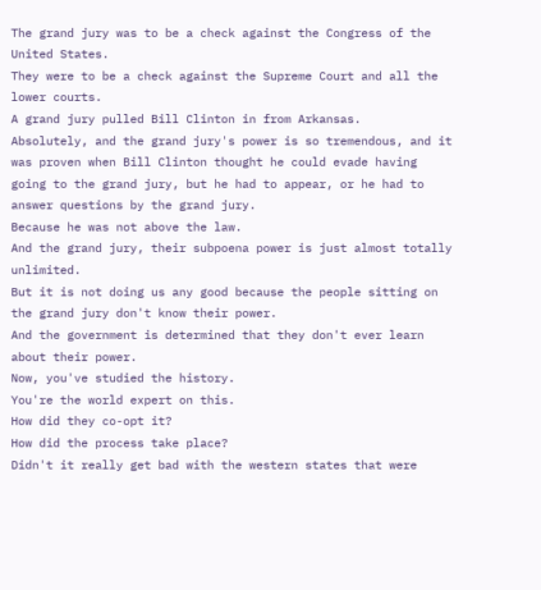The grand jury was to be a check against the Congress of the United States.
They were to be a check against the Supreme Court and all the lower courts.
A grand jury pulled Bill Clinton in from Arkansas.
Absolutely, and the grand jury's power is so tremendous, and it was proven when Bill Clinton thought he could evade having going to the grand jury, but he had to appear, or he had to answer questions by the grand jury.
Because he was not above the law.
And the grand jury, their subpoena power is just almost totally unlimited.
But it is not doing us any good because the people sitting on the grand jury don't know their power.
And the government is determined that they don't ever learn about their power.
Now, you've studied the history.
You're the world expert on this.
How did they co-opt it?
How did the process take place?
Didn't it really get bad with the western states that were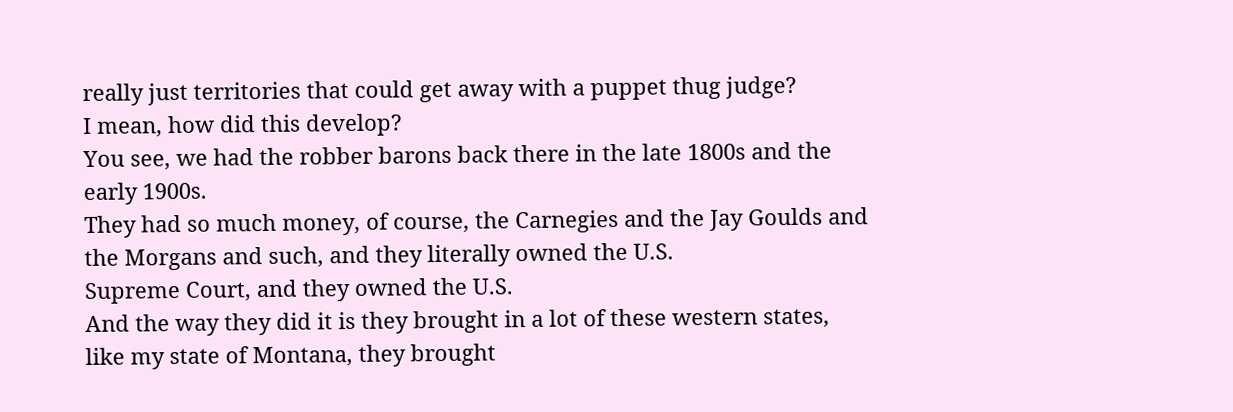really just territories that could get away with a puppet thug judge?
I mean, how did this develop?
You see, we had the robber barons back there in the late 1800s and the early 1900s.
They had so much money, of course, the Carnegies and the Jay Goulds and the Morgans and such, and they literally owned the U.S.
Supreme Court, and they owned the U.S.
And the way they did it is they brought in a lot of these western states, like my state of Montana, they brought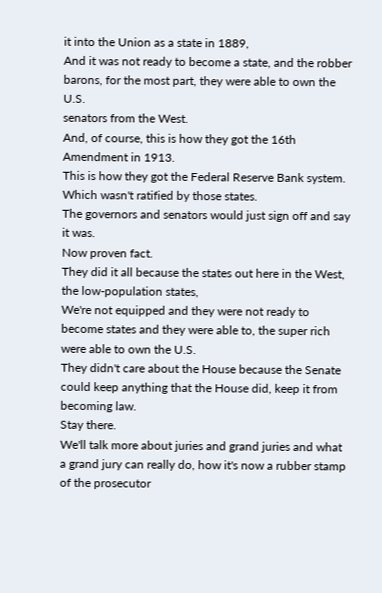it into the Union as a state in 1889,
And it was not ready to become a state, and the robber barons, for the most part, they were able to own the U.S.
senators from the West.
And, of course, this is how they got the 16th Amendment in 1913.
This is how they got the Federal Reserve Bank system.
Which wasn't ratified by those states.
The governors and senators would just sign off and say it was.
Now proven fact.
They did it all because the states out here in the West, the low-population states,
We're not equipped and they were not ready to become states and they were able to, the super rich were able to own the U.S.
They didn't care about the House because the Senate could keep anything that the House did, keep it from becoming law.
Stay there.
We'll talk more about juries and grand juries and what a grand jury can really do, how it's now a rubber stamp of the prosecutor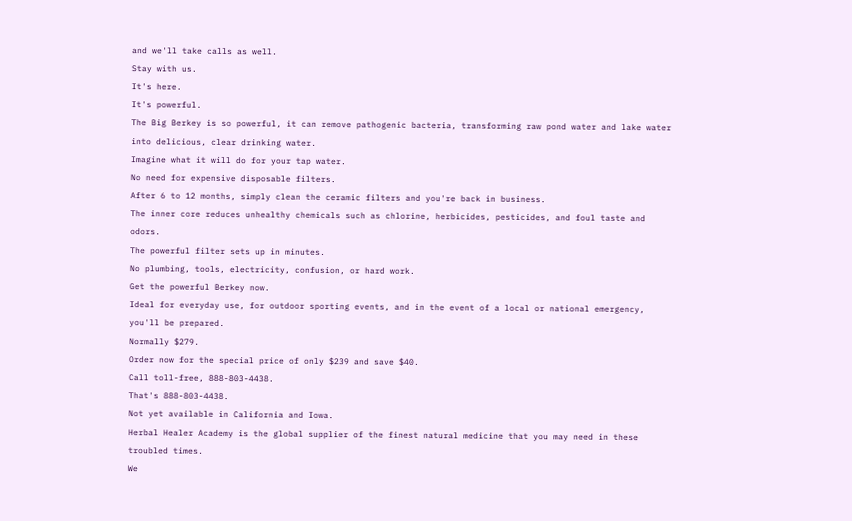and we'll take calls as well.
Stay with us.
It's here.
It's powerful.
The Big Berkey is so powerful, it can remove pathogenic bacteria, transforming raw pond water and lake water into delicious, clear drinking water.
Imagine what it will do for your tap water.
No need for expensive disposable filters.
After 6 to 12 months, simply clean the ceramic filters and you're back in business.
The inner core reduces unhealthy chemicals such as chlorine, herbicides, pesticides, and foul taste and odors.
The powerful filter sets up in minutes.
No plumbing, tools, electricity, confusion, or hard work.
Get the powerful Berkey now.
Ideal for everyday use, for outdoor sporting events, and in the event of a local or national emergency, you'll be prepared.
Normally $279.
Order now for the special price of only $239 and save $40.
Call toll-free, 888-803-4438.
That's 888-803-4438.
Not yet available in California and Iowa.
Herbal Healer Academy is the global supplier of the finest natural medicine that you may need in these troubled times.
We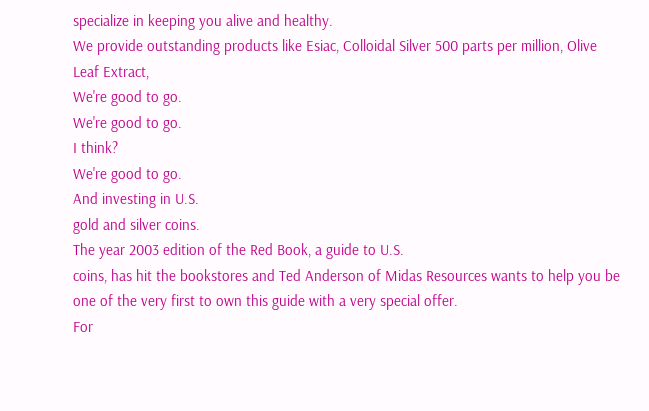specialize in keeping you alive and healthy.
We provide outstanding products like Esiac, Colloidal Silver 500 parts per million, Olive Leaf Extract,
We're good to go.
We're good to go.
I think?
We're good to go.
And investing in U.S.
gold and silver coins.
The year 2003 edition of the Red Book, a guide to U.S.
coins, has hit the bookstores and Ted Anderson of Midas Resources wants to help you be one of the very first to own this guide with a very special offer.
For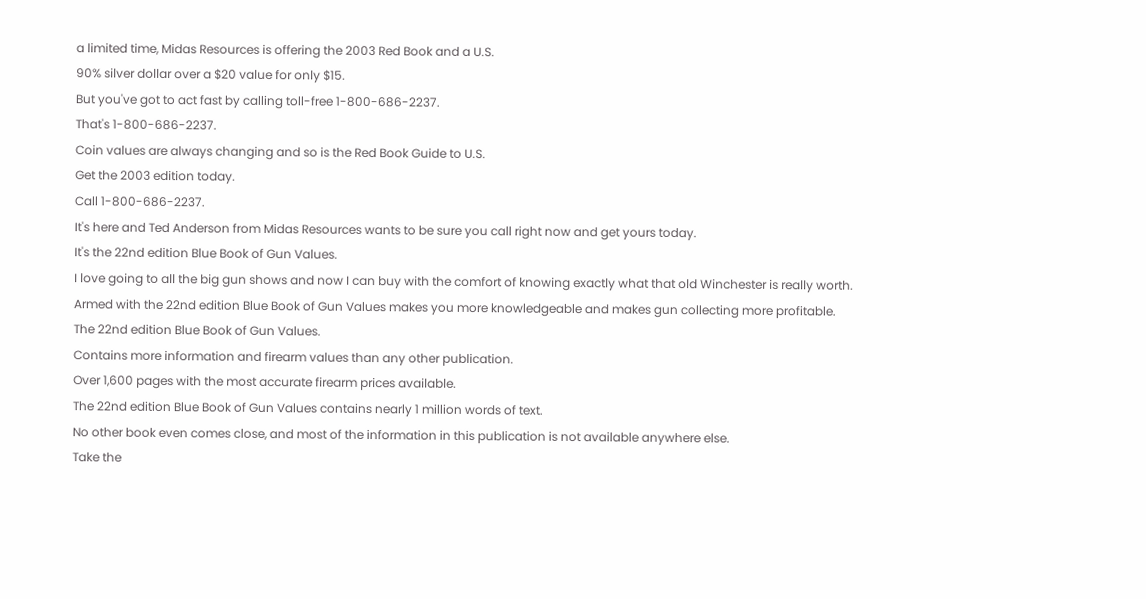a limited time, Midas Resources is offering the 2003 Red Book and a U.S.
90% silver dollar over a $20 value for only $15.
But you've got to act fast by calling toll-free 1-800-686-2237.
That's 1-800-686-2237.
Coin values are always changing and so is the Red Book Guide to U.S.
Get the 2003 edition today.
Call 1-800-686-2237.
It's here and Ted Anderson from Midas Resources wants to be sure you call right now and get yours today.
It's the 22nd edition Blue Book of Gun Values.
I love going to all the big gun shows and now I can buy with the comfort of knowing exactly what that old Winchester is really worth.
Armed with the 22nd edition Blue Book of Gun Values makes you more knowledgeable and makes gun collecting more profitable.
The 22nd edition Blue Book of Gun Values.
Contains more information and firearm values than any other publication.
Over 1,600 pages with the most accurate firearm prices available.
The 22nd edition Blue Book of Gun Values contains nearly 1 million words of text.
No other book even comes close, and most of the information in this publication is not available anywhere else.
Take the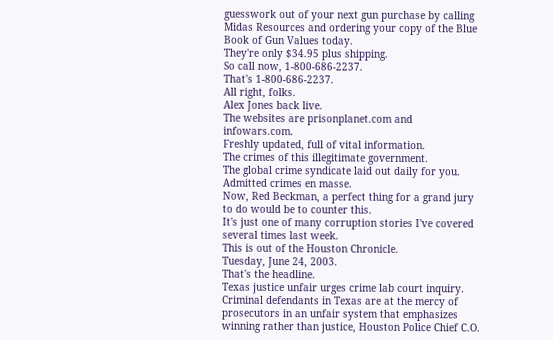guesswork out of your next gun purchase by calling Midas Resources and ordering your copy of the Blue Book of Gun Values today.
They're only $34.95 plus shipping.
So call now, 1-800-686-2237.
That's 1-800-686-2237.
All right, folks.
Alex Jones back live.
The websites are prisonplanet.com and infowars.com.
Freshly updated, full of vital information.
The crimes of this illegitimate government.
The global crime syndicate laid out daily for you.
Admitted crimes en masse.
Now, Red Beckman, a perfect thing for a grand jury to do would be to counter this.
It's just one of many corruption stories I've covered several times last week.
This is out of the Houston Chronicle.
Tuesday, June 24, 2003.
That's the headline.
Texas justice unfair urges crime lab court inquiry.
Criminal defendants in Texas are at the mercy of prosecutors in an unfair system that emphasizes winning rather than justice, Houston Police Chief C.O.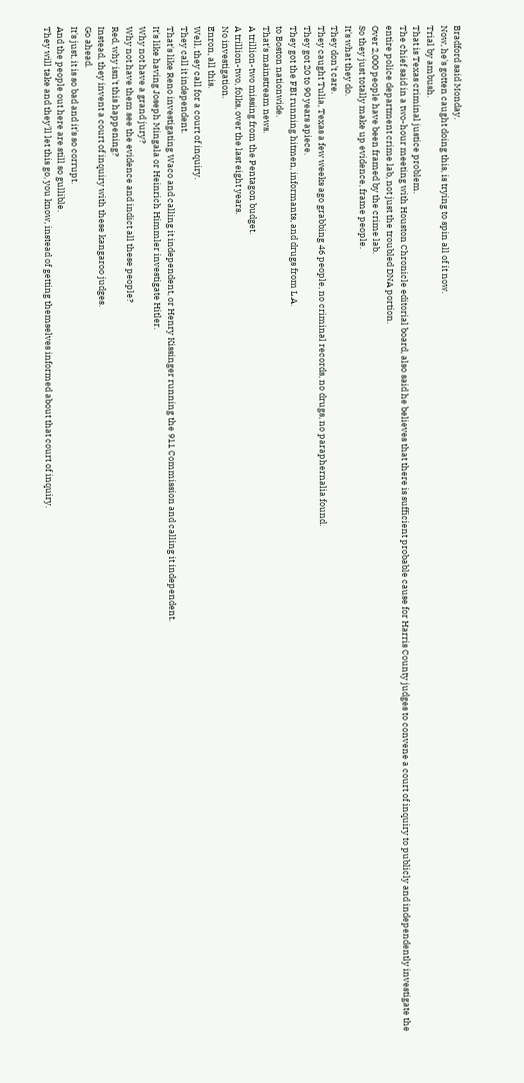Bradford said Monday.
Now, he's gotten caught doing this, is trying to spin all of it now.
Trial by ambush.
That is Texas criminal justice problem.
The chief said in a two-hour meeting with Houston Chronicle editorial board, also said he believes that there is sufficient probable cause for Harris County judges to convene a court of inquiry to publicly and independently investigate the entire police department crime lab, not just the troubled DNA portion.
Over 2,000 people have been framed by the crime lab.
So they just totally make up evidence, frame people.
It's what they do.
They don't care.
They caught Tulia, Texas a few weeks ago grabbing 46 people, no criminal records, no drugs, no paraphernalia found.
They got 20 to 90 years apiece.
They got the FBI running hitmen, informants, and drugs from L.A.
to Boston nationwide.
That's mainstream news.
A trillion-two missing from the Pentagon budget.
A trillion-two, folks, over the last eight years.
No investigation.
Enron, all this.
Well, they call for a court of inquiry.
They call it independent.
That's like Reno investigating Waco and calling it independent, or Henry Kissinger running the 911 Commission and calling it independent.
It's like having Joseph Mingala or Heinrich Himmler investigate Hitler.
Why not have a grand jury?
Why not have them see the evidence and indict all these people?
Red, why isn't this happening?
Instead, they invent a court of inquiry with these kangaroo judges.
Go ahead.
It's just, it is so bad and it's so corrupt.
And the people out here are still so gullible.
They will take and they'll let this go, you know, instead of getting themselves informed about that court of inquiry.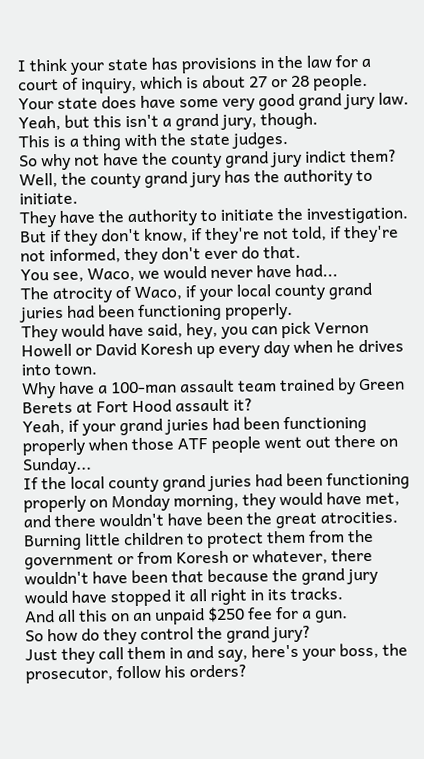I think your state has provisions in the law for a court of inquiry, which is about 27 or 28 people.
Your state does have some very good grand jury law.
Yeah, but this isn't a grand jury, though.
This is a thing with the state judges.
So why not have the county grand jury indict them?
Well, the county grand jury has the authority to initiate.
They have the authority to initiate the investigation.
But if they don't know, if they're not told, if they're not informed, they don't ever do that.
You see, Waco, we would never have had...
The atrocity of Waco, if your local county grand juries had been functioning properly.
They would have said, hey, you can pick Vernon Howell or David Koresh up every day when he drives into town.
Why have a 100-man assault team trained by Green Berets at Fort Hood assault it?
Yeah, if your grand juries had been functioning properly when those ATF people went out there on Sunday...
If the local county grand juries had been functioning properly on Monday morning, they would have met, and there wouldn't have been the great atrocities.
Burning little children to protect them from the government or from Koresh or whatever, there wouldn't have been that because the grand jury would have stopped it all right in its tracks.
And all this on an unpaid $250 fee for a gun.
So how do they control the grand jury?
Just they call them in and say, here's your boss, the prosecutor, follow his orders?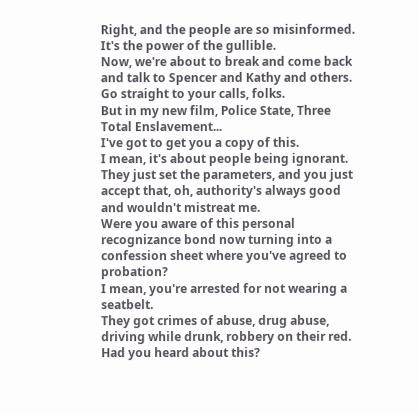Right, and the people are so misinformed.
It's the power of the gullible.
Now, we're about to break and come back and talk to Spencer and Kathy and others.
Go straight to your calls, folks.
But in my new film, Police State, Three Total Enslavement...
I've got to get you a copy of this.
I mean, it's about people being ignorant.
They just set the parameters, and you just accept that, oh, authority's always good and wouldn't mistreat me.
Were you aware of this personal recognizance bond now turning into a confession sheet where you've agreed to probation?
I mean, you're arrested for not wearing a seatbelt.
They got crimes of abuse, drug abuse, driving while drunk, robbery on their red.
Had you heard about this?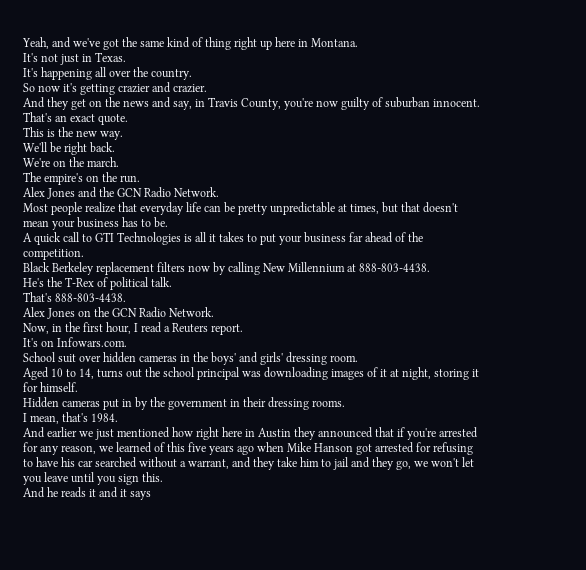Yeah, and we've got the same kind of thing right up here in Montana.
It's not just in Texas.
It's happening all over the country.
So now it's getting crazier and crazier.
And they get on the news and say, in Travis County, you're now guilty of suburban innocent.
That's an exact quote.
This is the new way.
We'll be right back.
We're on the march.
The empire's on the run.
Alex Jones and the GCN Radio Network.
Most people realize that everyday life can be pretty unpredictable at times, but that doesn't mean your business has to be.
A quick call to GTI Technologies is all it takes to put your business far ahead of the competition.
Black Berkeley replacement filters now by calling New Millennium at 888-803-4438.
He's the T-Rex of political talk.
That's 888-803-4438.
Alex Jones on the GCN Radio Network.
Now, in the first hour, I read a Reuters report.
It's on Infowars.com.
School suit over hidden cameras in the boys' and girls' dressing room.
Aged 10 to 14, turns out the school principal was downloading images of it at night, storing it for himself.
Hidden cameras put in by the government in their dressing rooms.
I mean, that's 1984.
And earlier we just mentioned how right here in Austin they announced that if you're arrested for any reason, we learned of this five years ago when Mike Hanson got arrested for refusing to have his car searched without a warrant, and they take him to jail and they go, we won't let you leave until you sign this.
And he reads it and it says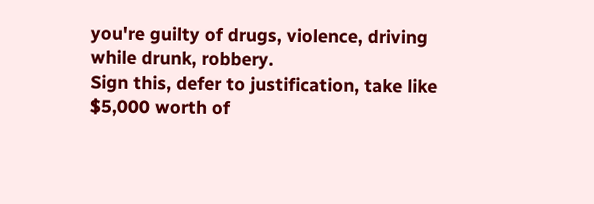you're guilty of drugs, violence, driving while drunk, robbery.
Sign this, defer to justification, take like $5,000 worth of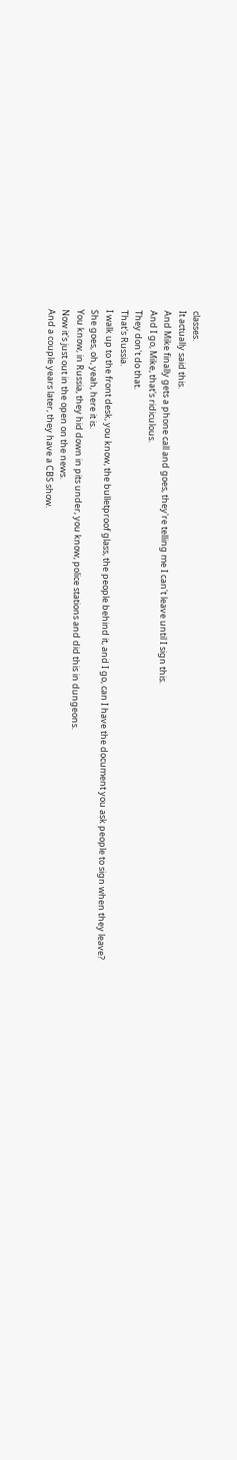classes.
It actually said this.
And Mike finally gets a phone call and goes, they're telling me I can't leave until I sign this.
And I go, Mike, that's ridiculous.
They don't do that.
That's Russia.
I walk up to the front desk, you know, the bulletproof glass, the people behind it, and I go, can I have the document you ask people to sign when they leave?
She goes, oh, yeah, here it is.
You know, in Russia, they hid down in pits under, you know, police stations and did this in dungeons.
Now it's just out in the open on the news.
And a couple years later, they have a CBS show.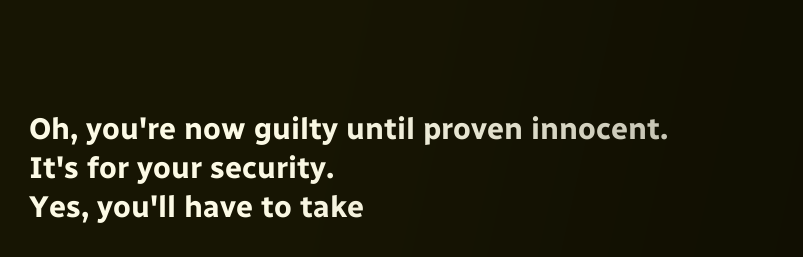Oh, you're now guilty until proven innocent.
It's for your security.
Yes, you'll have to take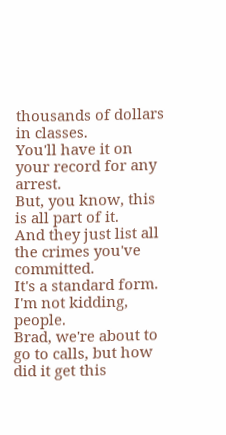thousands of dollars in classes.
You'll have it on your record for any arrest.
But, you know, this is all part of it.
And they just list all the crimes you've committed.
It's a standard form.
I'm not kidding, people.
Brad, we're about to go to calls, but how did it get this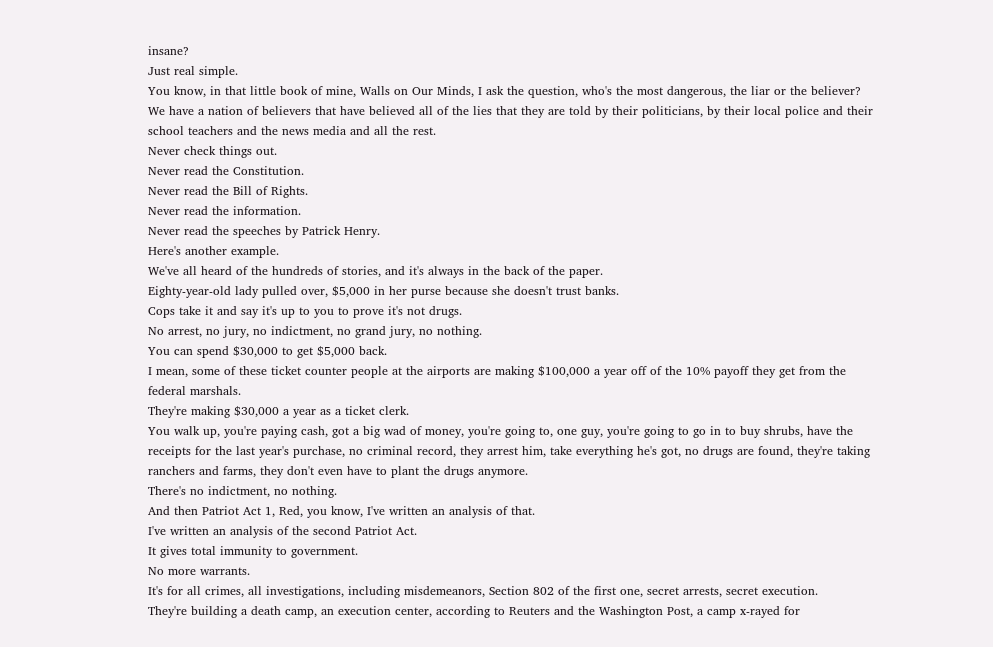insane?
Just real simple.
You know, in that little book of mine, Walls on Our Minds, I ask the question, who's the most dangerous, the liar or the believer?
We have a nation of believers that have believed all of the lies that they are told by their politicians, by their local police and their school teachers and the news media and all the rest.
Never check things out.
Never read the Constitution.
Never read the Bill of Rights.
Never read the information.
Never read the speeches by Patrick Henry.
Here's another example.
We've all heard of the hundreds of stories, and it's always in the back of the paper.
Eighty-year-old lady pulled over, $5,000 in her purse because she doesn't trust banks.
Cops take it and say it's up to you to prove it's not drugs.
No arrest, no jury, no indictment, no grand jury, no nothing.
You can spend $30,000 to get $5,000 back.
I mean, some of these ticket counter people at the airports are making $100,000 a year off of the 10% payoff they get from the federal marshals.
They're making $30,000 a year as a ticket clerk.
You walk up, you're paying cash, got a big wad of money, you're going to, one guy, you're going to go in to buy shrubs, have the receipts for the last year's purchase, no criminal record, they arrest him, take everything he's got, no drugs are found, they're taking ranchers and farms, they don't even have to plant the drugs anymore.
There's no indictment, no nothing.
And then Patriot Act 1, Red, you know, I've written an analysis of that.
I've written an analysis of the second Patriot Act.
It gives total immunity to government.
No more warrants.
It's for all crimes, all investigations, including misdemeanors, Section 802 of the first one, secret arrests, secret execution.
They're building a death camp, an execution center, according to Reuters and the Washington Post, a camp x-rayed for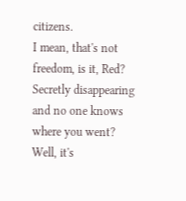citizens.
I mean, that's not freedom, is it, Red?
Secretly disappearing and no one knows where you went?
Well, it's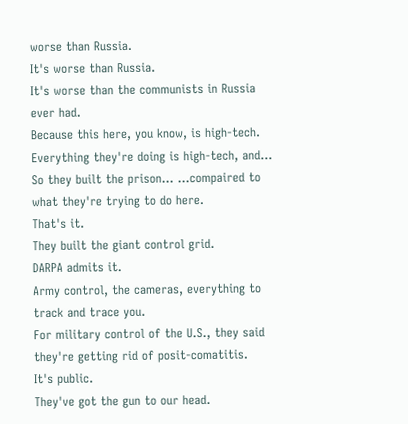worse than Russia.
It's worse than Russia.
It's worse than the communists in Russia ever had.
Because this here, you know, is high-tech.
Everything they're doing is high-tech, and... So they built the prison... ...compaired to what they're trying to do here.
That's it.
They built the giant control grid.
DARPA admits it.
Army control, the cameras, everything to track and trace you.
For military control of the U.S., they said they're getting rid of posit-comatitis.
It's public.
They've got the gun to our head.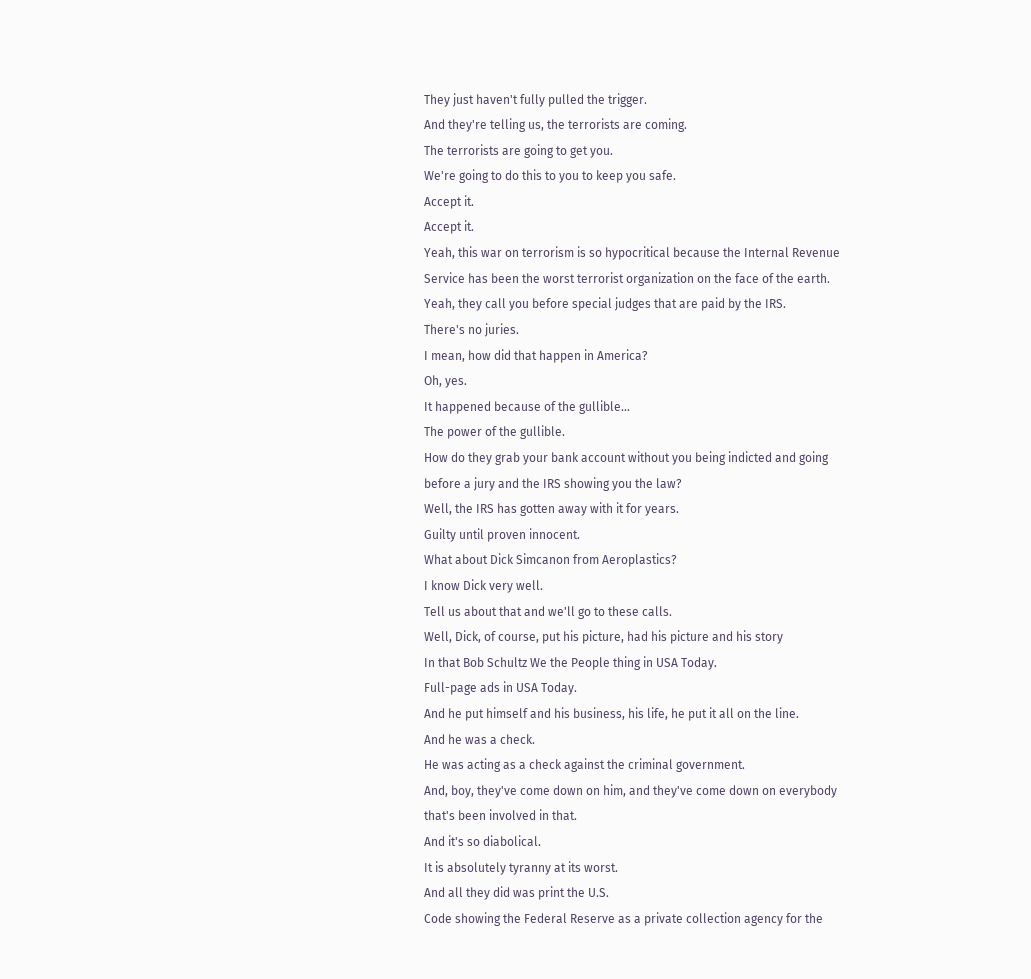They just haven't fully pulled the trigger.
And they're telling us, the terrorists are coming.
The terrorists are going to get you.
We're going to do this to you to keep you safe.
Accept it.
Accept it.
Yeah, this war on terrorism is so hypocritical because the Internal Revenue Service has been the worst terrorist organization on the face of the earth.
Yeah, they call you before special judges that are paid by the IRS.
There's no juries.
I mean, how did that happen in America?
Oh, yes.
It happened because of the gullible...
The power of the gullible.
How do they grab your bank account without you being indicted and going before a jury and the IRS showing you the law?
Well, the IRS has gotten away with it for years.
Guilty until proven innocent.
What about Dick Simcanon from Aeroplastics?
I know Dick very well.
Tell us about that and we'll go to these calls.
Well, Dick, of course, put his picture, had his picture and his story
In that Bob Schultz We the People thing in USA Today.
Full-page ads in USA Today.
And he put himself and his business, his life, he put it all on the line.
And he was a check.
He was acting as a check against the criminal government.
And, boy, they've come down on him, and they've come down on everybody that's been involved in that.
And it's so diabolical.
It is absolutely tyranny at its worst.
And all they did was print the U.S.
Code showing the Federal Reserve as a private collection agency for the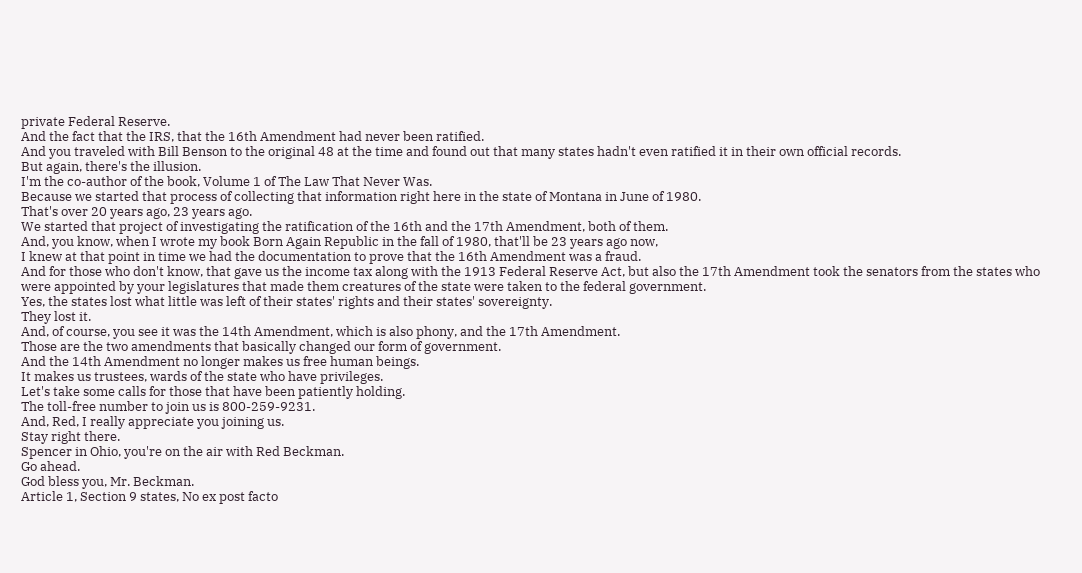private Federal Reserve.
And the fact that the IRS, that the 16th Amendment had never been ratified.
And you traveled with Bill Benson to the original 48 at the time and found out that many states hadn't even ratified it in their own official records.
But again, there's the illusion.
I'm the co-author of the book, Volume 1 of The Law That Never Was.
Because we started that process of collecting that information right here in the state of Montana in June of 1980.
That's over 20 years ago, 23 years ago.
We started that project of investigating the ratification of the 16th and the 17th Amendment, both of them.
And, you know, when I wrote my book Born Again Republic in the fall of 1980, that'll be 23 years ago now,
I knew at that point in time we had the documentation to prove that the 16th Amendment was a fraud.
And for those who don't know, that gave us the income tax along with the 1913 Federal Reserve Act, but also the 17th Amendment took the senators from the states who were appointed by your legislatures that made them creatures of the state were taken to the federal government.
Yes, the states lost what little was left of their states' rights and their states' sovereignty.
They lost it.
And, of course, you see it was the 14th Amendment, which is also phony, and the 17th Amendment.
Those are the two amendments that basically changed our form of government.
And the 14th Amendment no longer makes us free human beings.
It makes us trustees, wards of the state who have privileges.
Let's take some calls for those that have been patiently holding.
The toll-free number to join us is 800-259-9231.
And, Red, I really appreciate you joining us.
Stay right there.
Spencer in Ohio, you're on the air with Red Beckman.
Go ahead.
God bless you, Mr. Beckman.
Article 1, Section 9 states, No ex post facto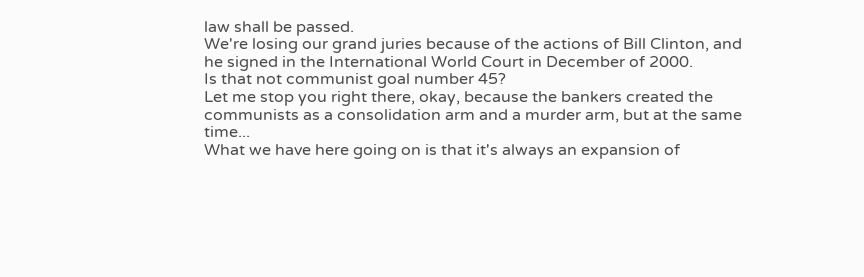law shall be passed.
We're losing our grand juries because of the actions of Bill Clinton, and he signed in the International World Court in December of 2000.
Is that not communist goal number 45?
Let me stop you right there, okay, because the bankers created the communists as a consolidation arm and a murder arm, but at the same time...
What we have here going on is that it's always an expansion of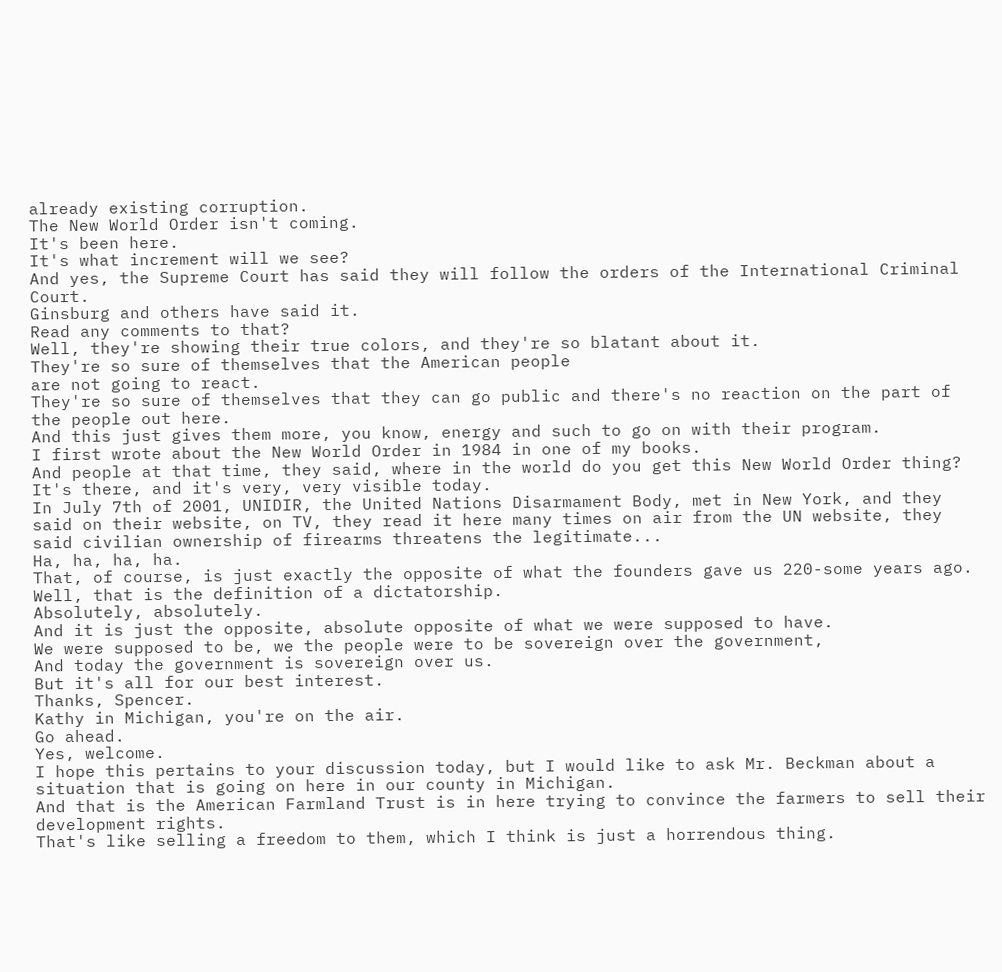already existing corruption.
The New World Order isn't coming.
It's been here.
It's what increment will we see?
And yes, the Supreme Court has said they will follow the orders of the International Criminal Court.
Ginsburg and others have said it.
Read any comments to that?
Well, they're showing their true colors, and they're so blatant about it.
They're so sure of themselves that the American people
are not going to react.
They're so sure of themselves that they can go public and there's no reaction on the part of the people out here.
And this just gives them more, you know, energy and such to go on with their program.
I first wrote about the New World Order in 1984 in one of my books.
And people at that time, they said, where in the world do you get this New World Order thing?
It's there, and it's very, very visible today.
In July 7th of 2001, UNIDIR, the United Nations Disarmament Body, met in New York, and they said on their website, on TV, they read it here many times on air from the UN website, they said civilian ownership of firearms threatens the legitimate...
Ha, ha, ha, ha.
That, of course, is just exactly the opposite of what the founders gave us 220-some years ago.
Well, that is the definition of a dictatorship.
Absolutely, absolutely.
And it is just the opposite, absolute opposite of what we were supposed to have.
We were supposed to be, we the people were to be sovereign over the government,
And today the government is sovereign over us.
But it's all for our best interest.
Thanks, Spencer.
Kathy in Michigan, you're on the air.
Go ahead.
Yes, welcome.
I hope this pertains to your discussion today, but I would like to ask Mr. Beckman about a situation that is going on here in our county in Michigan.
And that is the American Farmland Trust is in here trying to convince the farmers to sell their development rights.
That's like selling a freedom to them, which I think is just a horrendous thing.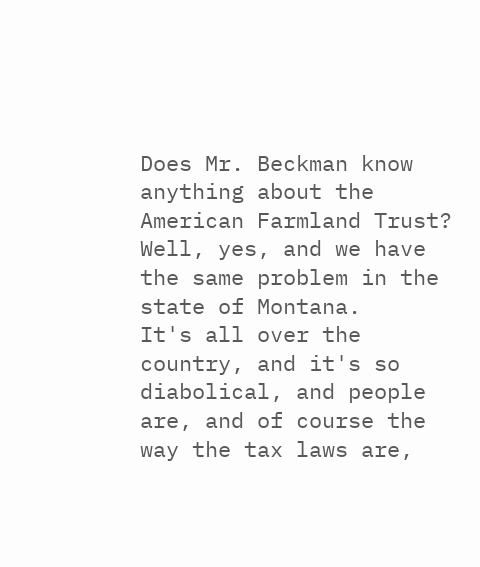Does Mr. Beckman know anything about the American Farmland Trust?
Well, yes, and we have the same problem in the state of Montana.
It's all over the country, and it's so diabolical, and people are, and of course the way the tax laws are,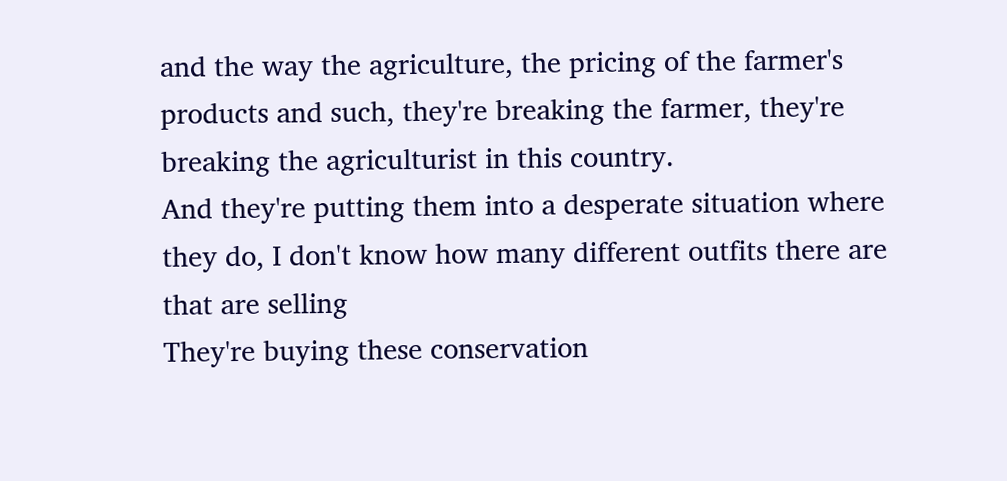and the way the agriculture, the pricing of the farmer's products and such, they're breaking the farmer, they're breaking the agriculturist in this country.
And they're putting them into a desperate situation where they do, I don't know how many different outfits there are that are selling
They're buying these conservation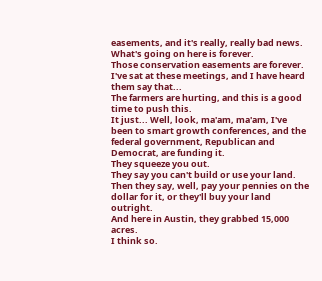easements, and it's really, really bad news.
What's going on here is forever.
Those conservation easements are forever.
I've sat at these meetings, and I have heard them say that...
The farmers are hurting, and this is a good time to push this.
It just... Well, look, ma'am, ma'am, I've been to smart growth conferences, and the federal government, Republican and Democrat, are funding it.
They squeeze you out.
They say you can't build or use your land.
Then they say, well, pay your pennies on the dollar for it, or they'll buy your land outright.
And here in Austin, they grabbed 15,000 acres.
I think so.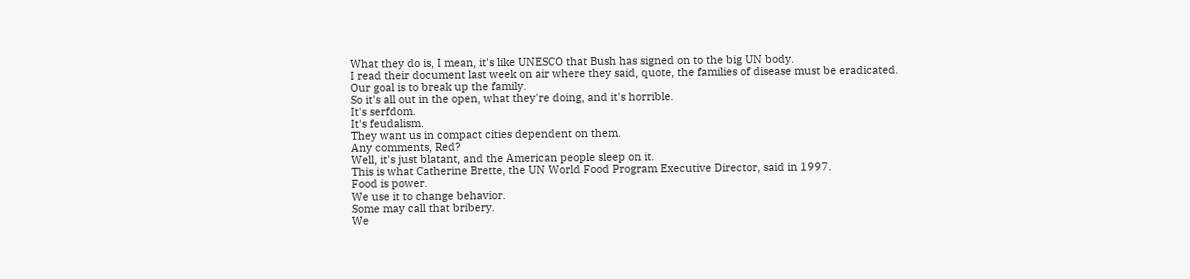What they do is, I mean, it's like UNESCO that Bush has signed on to the big UN body.
I read their document last week on air where they said, quote, the families of disease must be eradicated.
Our goal is to break up the family.
So it's all out in the open, what they're doing, and it's horrible.
It's serfdom.
It's feudalism.
They want us in compact cities dependent on them.
Any comments, Red?
Well, it's just blatant, and the American people sleep on it.
This is what Catherine Brette, the UN World Food Program Executive Director, said in 1997.
Food is power.
We use it to change behavior.
Some may call that bribery.
We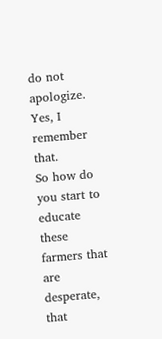do not apologize.
Yes, I remember that.
So how do you start to educate these farmers that are desperate, that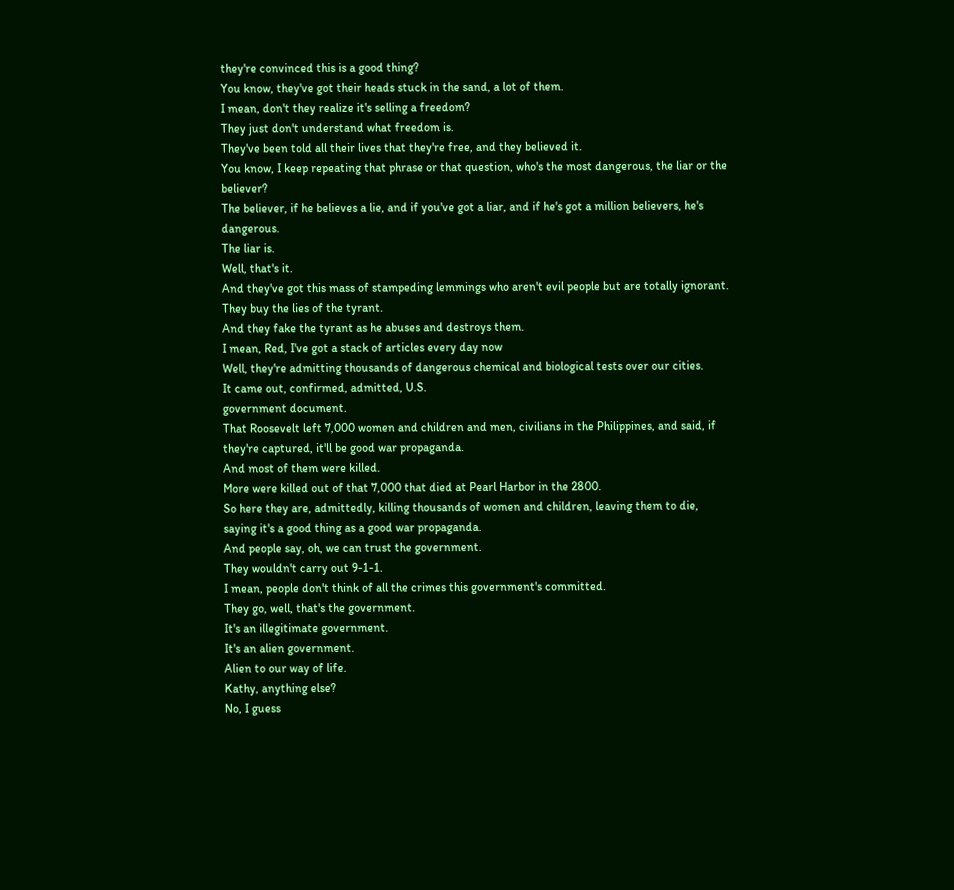they're convinced this is a good thing?
You know, they've got their heads stuck in the sand, a lot of them.
I mean, don't they realize it's selling a freedom?
They just don't understand what freedom is.
They've been told all their lives that they're free, and they believed it.
You know, I keep repeating that phrase or that question, who's the most dangerous, the liar or the believer?
The believer, if he believes a lie, and if you've got a liar, and if he's got a million believers, he's dangerous.
The liar is.
Well, that's it.
And they've got this mass of stampeding lemmings who aren't evil people but are totally ignorant.
They buy the lies of the tyrant.
And they fake the tyrant as he abuses and destroys them.
I mean, Red, I've got a stack of articles every day now
Well, they're admitting thousands of dangerous chemical and biological tests over our cities.
It came out, confirmed, admitted, U.S.
government document.
That Roosevelt left 7,000 women and children and men, civilians in the Philippines, and said, if they're captured, it'll be good war propaganda.
And most of them were killed.
More were killed out of that 7,000 that died at Pearl Harbor in the 2800.
So here they are, admittedly, killing thousands of women and children, leaving them to die, saying it's a good thing as a good war propaganda.
And people say, oh, we can trust the government.
They wouldn't carry out 9-1-1.
I mean, people don't think of all the crimes this government's committed.
They go, well, that's the government.
It's an illegitimate government.
It's an alien government.
Alien to our way of life.
Kathy, anything else?
No, I guess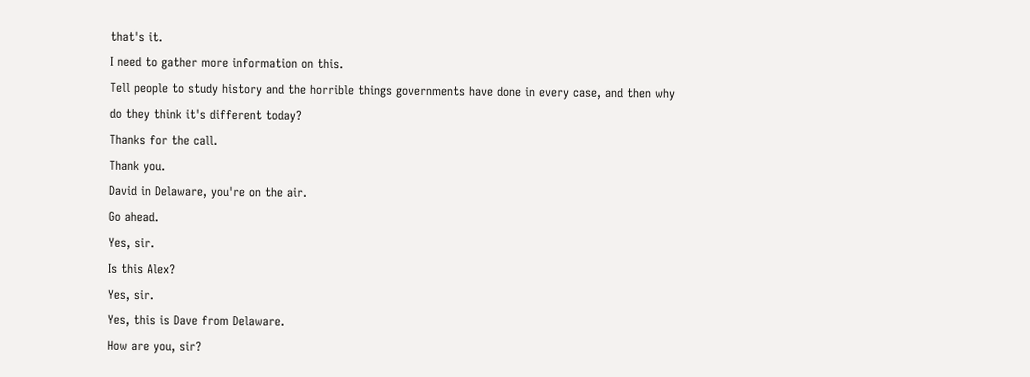that's it.
I need to gather more information on this.
Tell people to study history and the horrible things governments have done in every case, and then why do they think it's different today?
Thanks for the call.
Thank you.
David in Delaware, you're on the air.
Go ahead.
Yes, sir.
Is this Alex?
Yes, sir.
Yes, this is Dave from Delaware.
How are you, sir?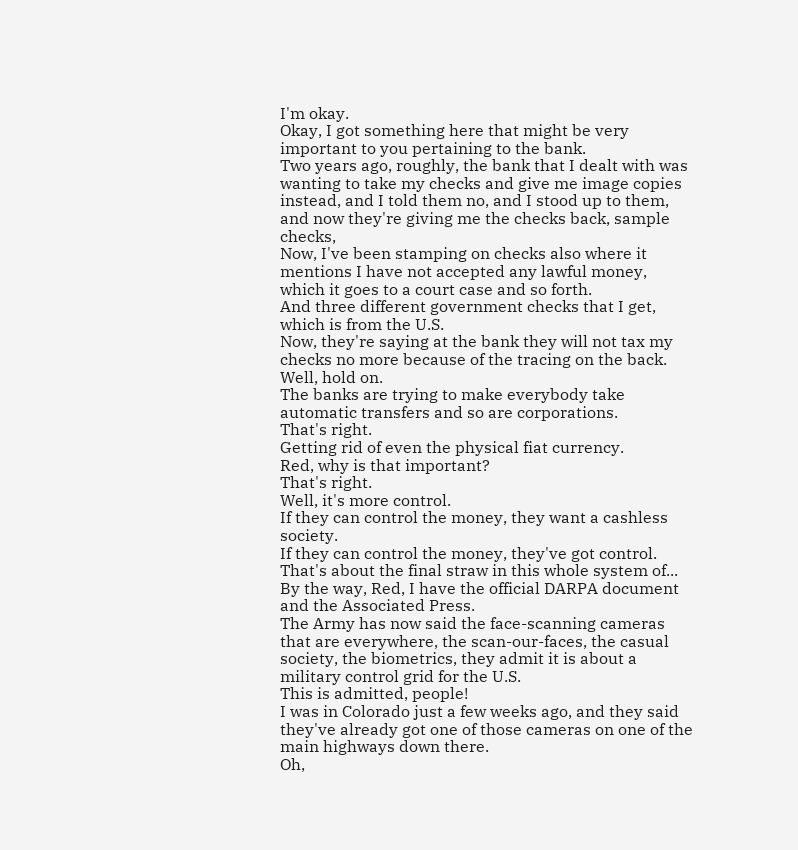I'm okay.
Okay, I got something here that might be very important to you pertaining to the bank.
Two years ago, roughly, the bank that I dealt with was wanting to take my checks and give me image copies instead, and I told them no, and I stood up to them, and now they're giving me the checks back, sample checks,
Now, I've been stamping on checks also where it mentions I have not accepted any lawful money, which it goes to a court case and so forth.
And three different government checks that I get, which is from the U.S.
Now, they're saying at the bank they will not tax my checks no more because of the tracing on the back.
Well, hold on.
The banks are trying to make everybody take automatic transfers and so are corporations.
That's right.
Getting rid of even the physical fiat currency.
Red, why is that important?
That's right.
Well, it's more control.
If they can control the money, they want a cashless society.
If they can control the money, they've got control.
That's about the final straw in this whole system of... By the way, Red, I have the official DARPA document and the Associated Press.
The Army has now said the face-scanning cameras that are everywhere, the scan-our-faces, the casual society, the biometrics, they admit it is about a military control grid for the U.S.
This is admitted, people!
I was in Colorado just a few weeks ago, and they said they've already got one of those cameras on one of the main highways down there.
Oh,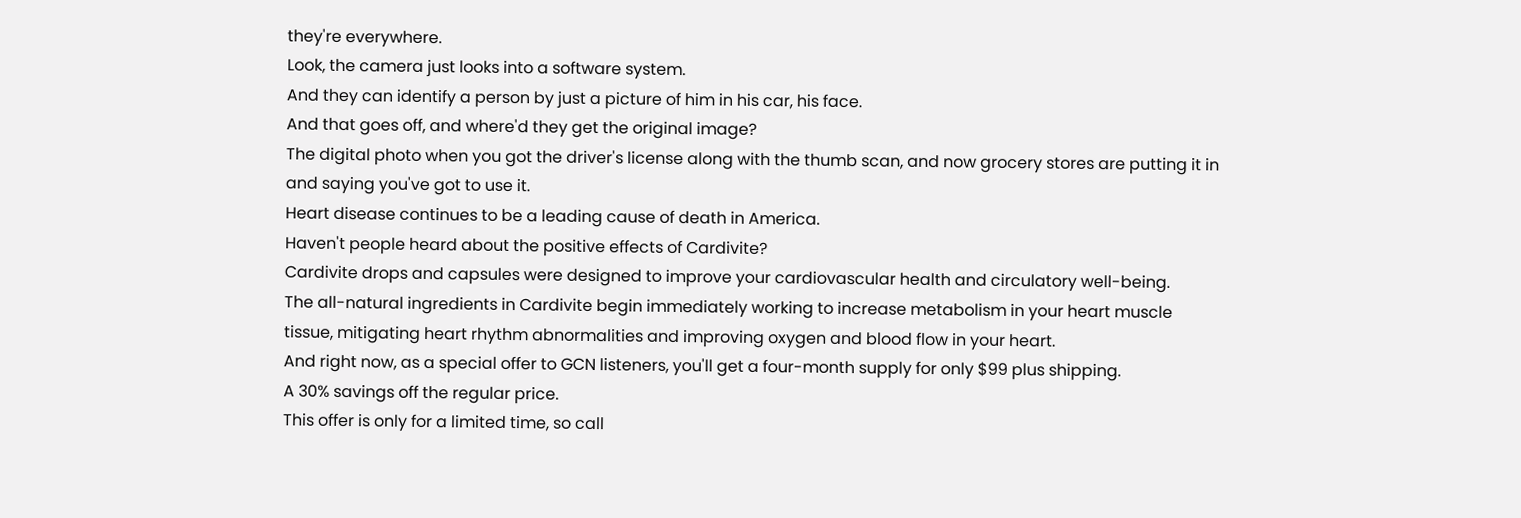they're everywhere.
Look, the camera just looks into a software system.
And they can identify a person by just a picture of him in his car, his face.
And that goes off, and where'd they get the original image?
The digital photo when you got the driver's license along with the thumb scan, and now grocery stores are putting it in and saying you've got to use it.
Heart disease continues to be a leading cause of death in America.
Haven't people heard about the positive effects of Cardivite?
Cardivite drops and capsules were designed to improve your cardiovascular health and circulatory well-being.
The all-natural ingredients in Cardivite begin immediately working to increase metabolism in your heart muscle tissue, mitigating heart rhythm abnormalities and improving oxygen and blood flow in your heart.
And right now, as a special offer to GCN listeners, you'll get a four-month supply for only $99 plus shipping.
A 30% savings off the regular price.
This offer is only for a limited time, so call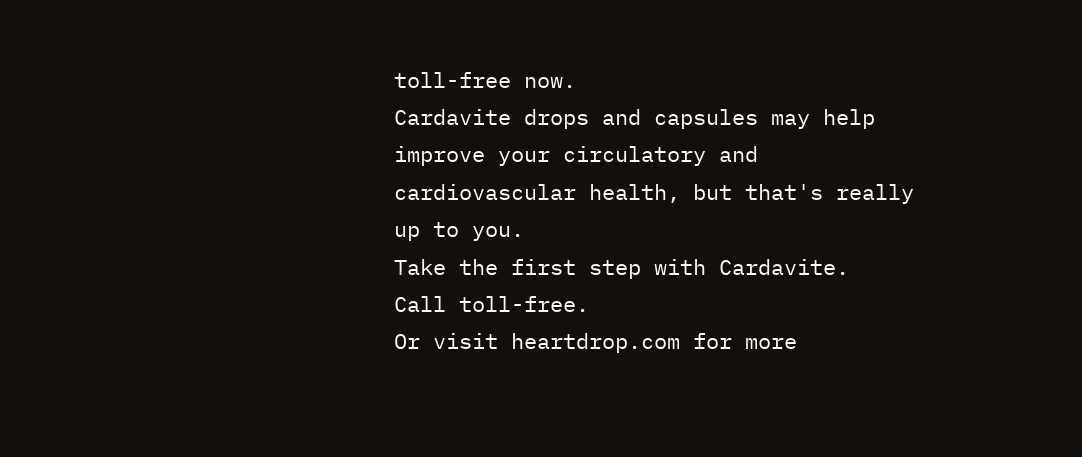toll-free now.
Cardavite drops and capsules may help improve your circulatory and cardiovascular health, but that's really up to you.
Take the first step with Cardavite.
Call toll-free.
Or visit heartdrop.com for more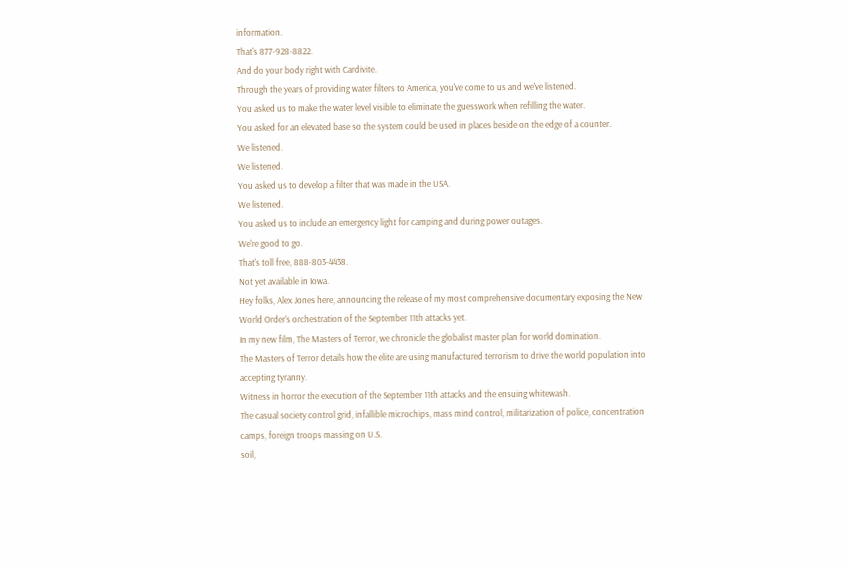information.
That's 877-928-8822.
And do your body right with Cardivite.
Through the years of providing water filters to America, you've come to us and we've listened.
You asked us to make the water level visible to eliminate the guesswork when refilling the water.
You asked for an elevated base so the system could be used in places beside on the edge of a counter.
We listened.
We listened.
You asked us to develop a filter that was made in the USA.
We listened.
You asked us to include an emergency light for camping and during power outages.
We're good to go.
That's toll free, 888-803-4438.
Not yet available in Iowa.
Hey folks, Alex Jones here, announcing the release of my most comprehensive documentary exposing the New World Order's orchestration of the September 11th attacks yet.
In my new film, The Masters of Terror, we chronicle the globalist master plan for world domination.
The Masters of Terror details how the elite are using manufactured terrorism to drive the world population into accepting tyranny.
Witness in horror the execution of the September 11th attacks and the ensuing whitewash.
The casual society control grid, infallible microchips, mass mind control, militarization of police, concentration camps, foreign troops massing on U.S.
soil,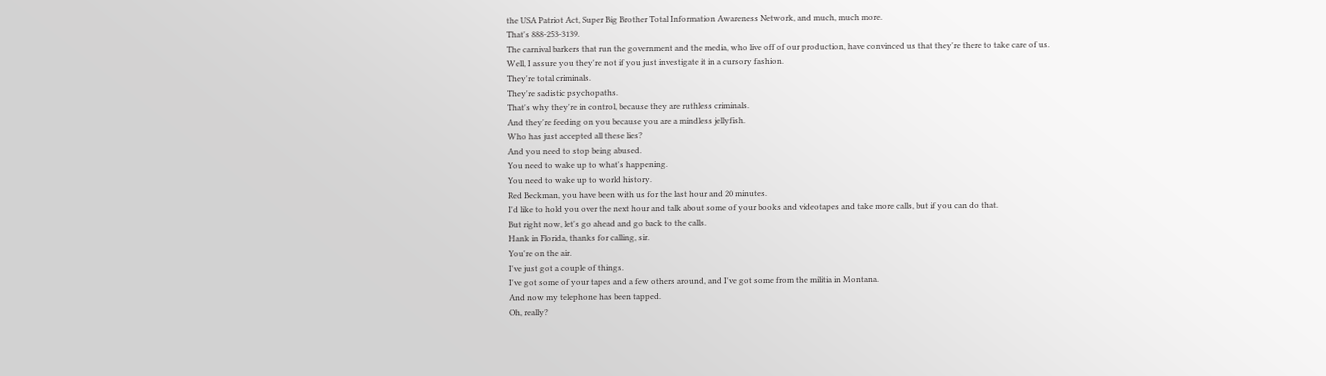the USA Patriot Act, Super Big Brother Total Information Awareness Network, and much, much more.
That's 888-253-3139.
The carnival barkers that run the government and the media, who live off of our production, have convinced us that they're there to take care of us.
Well, I assure you they're not if you just investigate it in a cursory fashion.
They're total criminals.
They're sadistic psychopaths.
That's why they're in control, because they are ruthless criminals.
And they're feeding on you because you are a mindless jellyfish.
Who has just accepted all these lies?
And you need to stop being abused.
You need to wake up to what's happening.
You need to wake up to world history.
Red Beckman, you have been with us for the last hour and 20 minutes.
I'd like to hold you over the next hour and talk about some of your books and videotapes and take more calls, but if you can do that.
But right now, let's go ahead and go back to the calls.
Hank in Florida, thanks for calling, sir.
You're on the air.
I've just got a couple of things.
I've got some of your tapes and a few others around, and I've got some from the militia in Montana.
And now my telephone has been tapped.
Oh, really?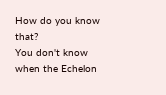How do you know that?
You don't know when the Echelon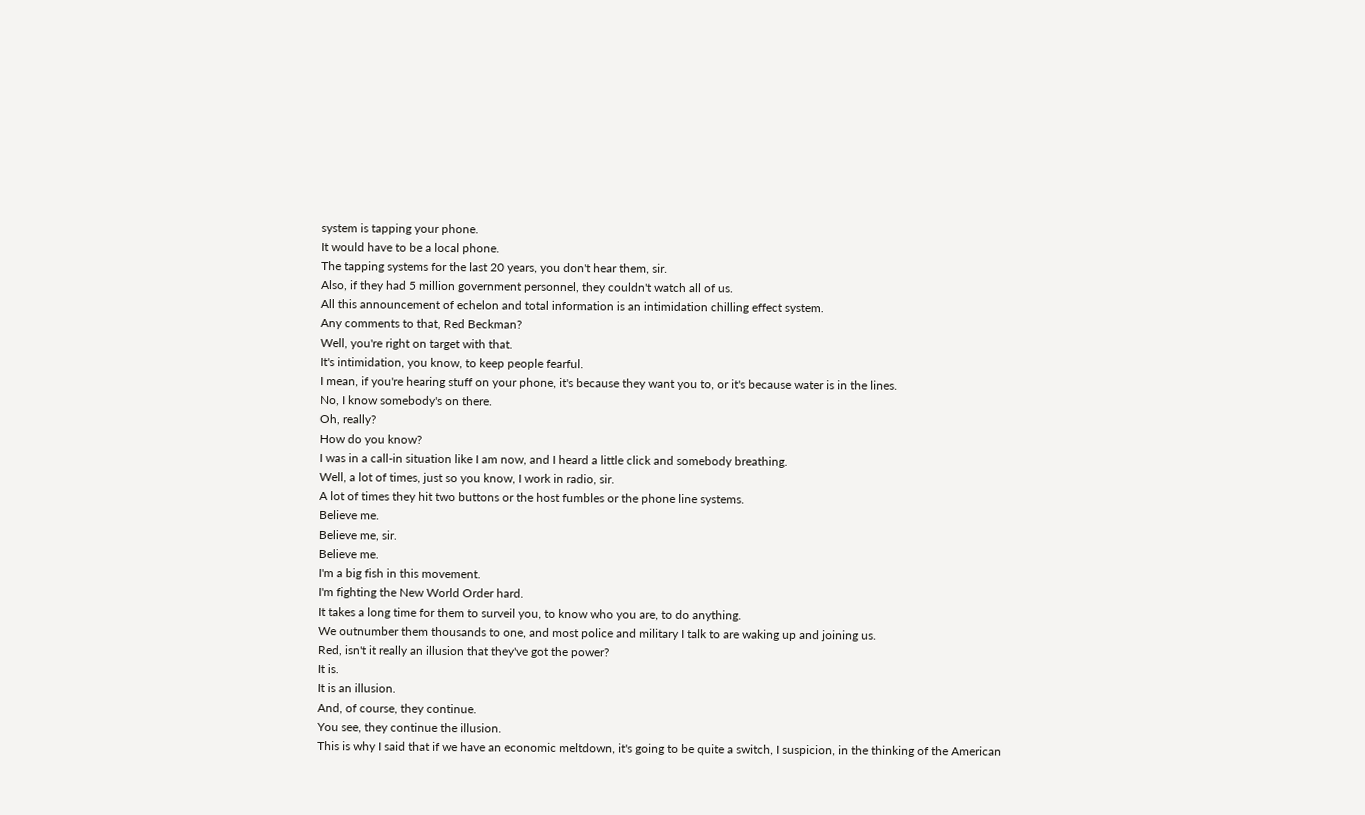system is tapping your phone.
It would have to be a local phone.
The tapping systems for the last 20 years, you don't hear them, sir.
Also, if they had 5 million government personnel, they couldn't watch all of us.
All this announcement of echelon and total information is an intimidation chilling effect system.
Any comments to that, Red Beckman?
Well, you're right on target with that.
It's intimidation, you know, to keep people fearful.
I mean, if you're hearing stuff on your phone, it's because they want you to, or it's because water is in the lines.
No, I know somebody's on there.
Oh, really?
How do you know?
I was in a call-in situation like I am now, and I heard a little click and somebody breathing.
Well, a lot of times, just so you know, I work in radio, sir.
A lot of times they hit two buttons or the host fumbles or the phone line systems.
Believe me.
Believe me, sir.
Believe me.
I'm a big fish in this movement.
I'm fighting the New World Order hard.
It takes a long time for them to surveil you, to know who you are, to do anything.
We outnumber them thousands to one, and most police and military I talk to are waking up and joining us.
Red, isn't it really an illusion that they've got the power?
It is.
It is an illusion.
And, of course, they continue.
You see, they continue the illusion.
This is why I said that if we have an economic meltdown, it's going to be quite a switch, I suspicion, in the thinking of the American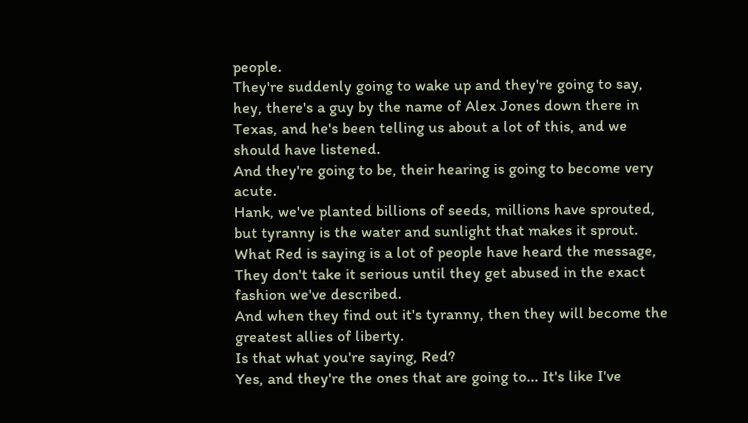people.
They're suddenly going to wake up and they're going to say, hey, there's a guy by the name of Alex Jones down there in Texas, and he's been telling us about a lot of this, and we should have listened.
And they're going to be, their hearing is going to become very acute.
Hank, we've planted billions of seeds, millions have sprouted, but tyranny is the water and sunlight that makes it sprout.
What Red is saying is a lot of people have heard the message,
They don't take it serious until they get abused in the exact fashion we've described.
And when they find out it's tyranny, then they will become the greatest allies of liberty.
Is that what you're saying, Red?
Yes, and they're the ones that are going to... It's like I've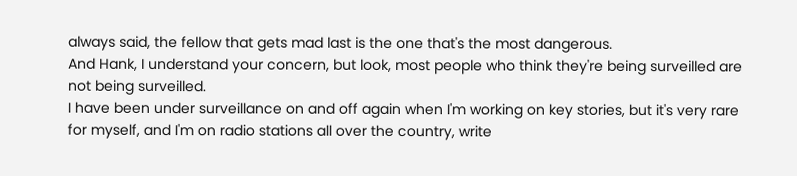always said, the fellow that gets mad last is the one that's the most dangerous.
And Hank, I understand your concern, but look, most people who think they're being surveilled are not being surveilled.
I have been under surveillance on and off again when I'm working on key stories, but it's very rare for myself, and I'm on radio stations all over the country, write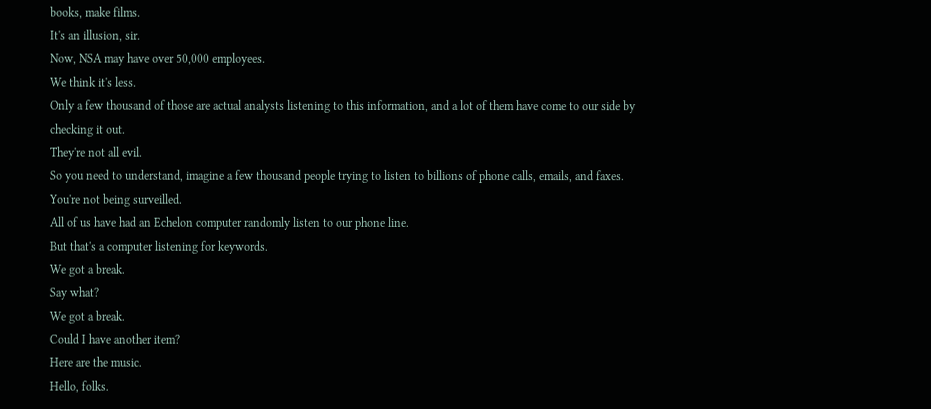books, make films.
It's an illusion, sir.
Now, NSA may have over 50,000 employees.
We think it's less.
Only a few thousand of those are actual analysts listening to this information, and a lot of them have come to our side by checking it out.
They're not all evil.
So you need to understand, imagine a few thousand people trying to listen to billions of phone calls, emails, and faxes.
You're not being surveilled.
All of us have had an Echelon computer randomly listen to our phone line.
But that's a computer listening for keywords.
We got a break.
Say what?
We got a break.
Could I have another item?
Here are the music.
Hello, folks.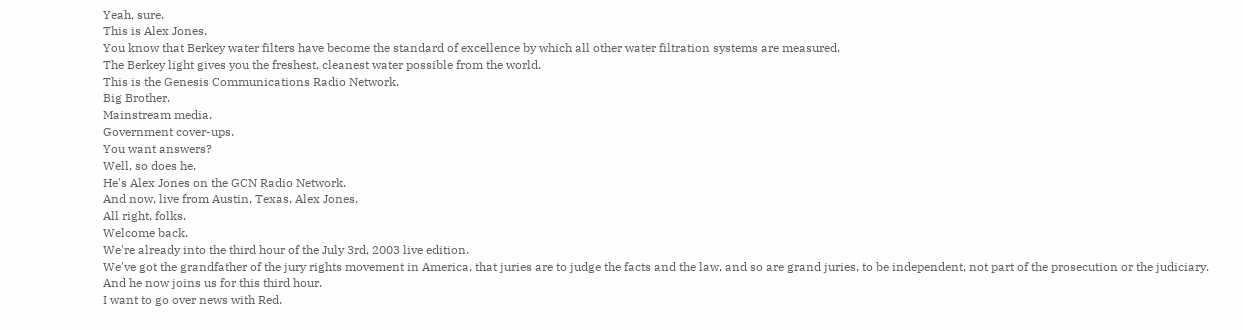Yeah, sure.
This is Alex Jones.
You know that Berkey water filters have become the standard of excellence by which all other water filtration systems are measured.
The Berkey light gives you the freshest, cleanest water possible from the world.
This is the Genesis Communications Radio Network.
Big Brother.
Mainstream media.
Government cover-ups.
You want answers?
Well, so does he.
He's Alex Jones on the GCN Radio Network.
And now, live from Austin, Texas, Alex Jones.
All right, folks.
Welcome back.
We're already into the third hour of the July 3rd, 2003 live edition.
We've got the grandfather of the jury rights movement in America, that juries are to judge the facts and the law, and so are grand juries, to be independent, not part of the prosecution or the judiciary.
And he now joins us for this third hour.
I want to go over news with Red.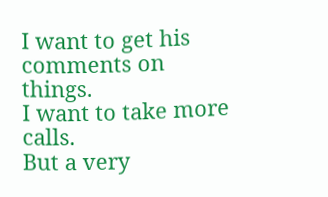I want to get his comments on things.
I want to take more calls.
But a very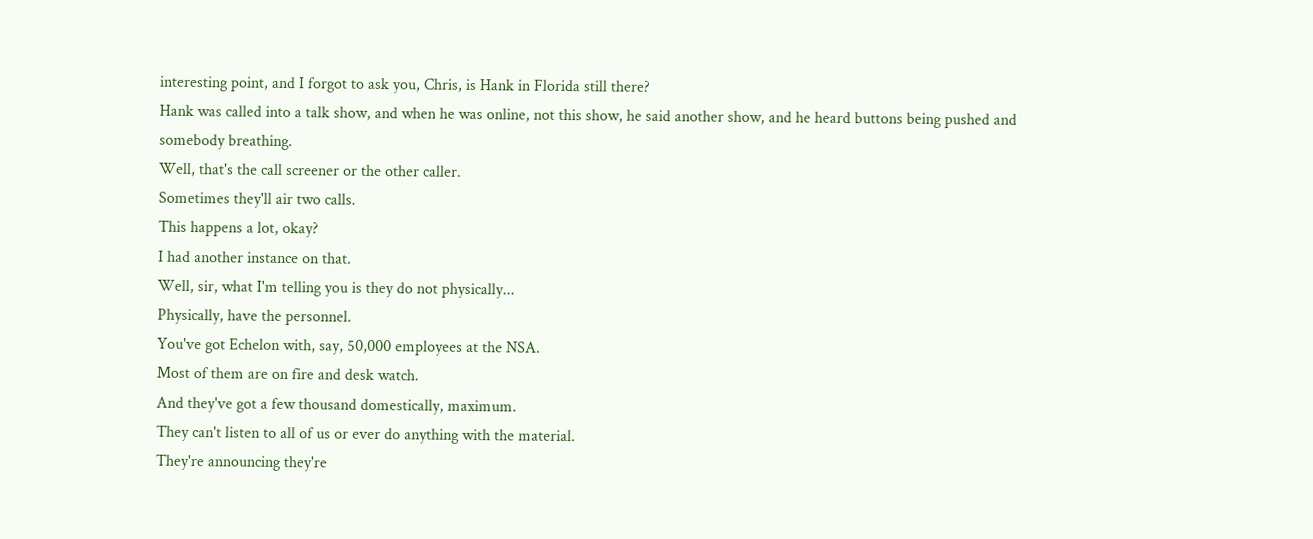interesting point, and I forgot to ask you, Chris, is Hank in Florida still there?
Hank was called into a talk show, and when he was online, not this show, he said another show, and he heard buttons being pushed and somebody breathing.
Well, that's the call screener or the other caller.
Sometimes they'll air two calls.
This happens a lot, okay?
I had another instance on that.
Well, sir, what I'm telling you is they do not physically...
Physically, have the personnel.
You've got Echelon with, say, 50,000 employees at the NSA.
Most of them are on fire and desk watch.
And they've got a few thousand domestically, maximum.
They can't listen to all of us or ever do anything with the material.
They're announcing they're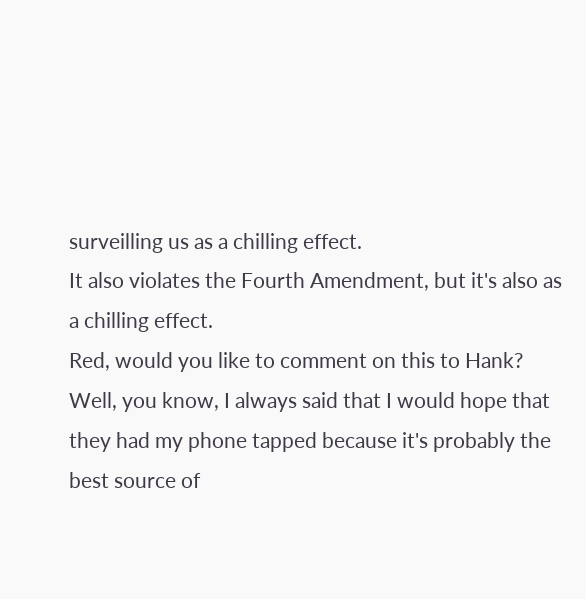surveilling us as a chilling effect.
It also violates the Fourth Amendment, but it's also as a chilling effect.
Red, would you like to comment on this to Hank?
Well, you know, I always said that I would hope that they had my phone tapped because it's probably the best source of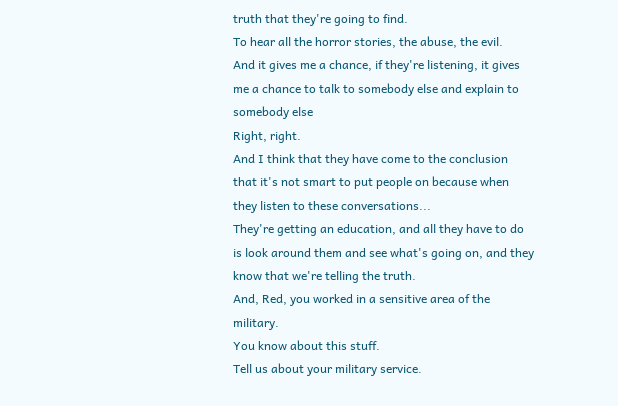truth that they're going to find.
To hear all the horror stories, the abuse, the evil.
And it gives me a chance, if they're listening, it gives me a chance to talk to somebody else and explain to somebody else
Right, right.
And I think that they have come to the conclusion that it's not smart to put people on because when they listen to these conversations...
They're getting an education, and all they have to do is look around them and see what's going on, and they know that we're telling the truth.
And, Red, you worked in a sensitive area of the military.
You know about this stuff.
Tell us about your military service.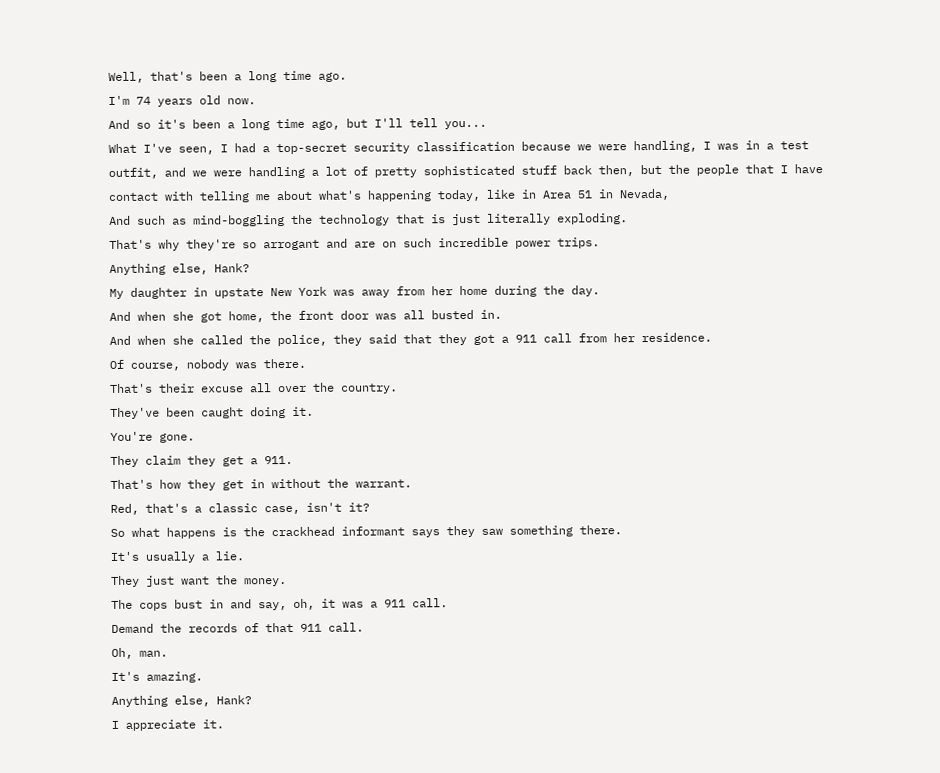Well, that's been a long time ago.
I'm 74 years old now.
And so it's been a long time ago, but I'll tell you...
What I've seen, I had a top-secret security classification because we were handling, I was in a test outfit, and we were handling a lot of pretty sophisticated stuff back then, but the people that I have contact with telling me about what's happening today, like in Area 51 in Nevada,
And such as mind-boggling the technology that is just literally exploding.
That's why they're so arrogant and are on such incredible power trips.
Anything else, Hank?
My daughter in upstate New York was away from her home during the day.
And when she got home, the front door was all busted in.
And when she called the police, they said that they got a 911 call from her residence.
Of course, nobody was there.
That's their excuse all over the country.
They've been caught doing it.
You're gone.
They claim they get a 911.
That's how they get in without the warrant.
Red, that's a classic case, isn't it?
So what happens is the crackhead informant says they saw something there.
It's usually a lie.
They just want the money.
The cops bust in and say, oh, it was a 911 call.
Demand the records of that 911 call.
Oh, man.
It's amazing.
Anything else, Hank?
I appreciate it.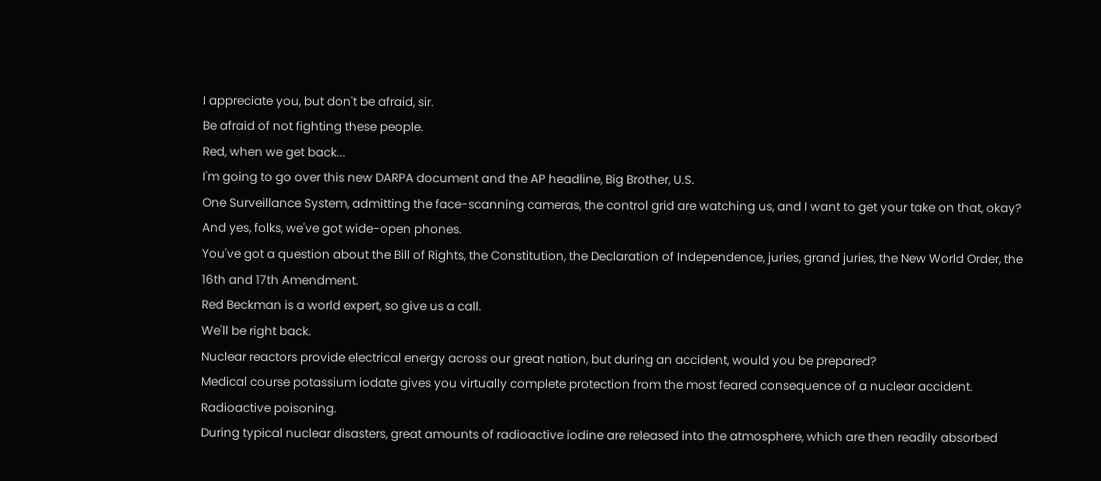I appreciate you, but don't be afraid, sir.
Be afraid of not fighting these people.
Red, when we get back...
I'm going to go over this new DARPA document and the AP headline, Big Brother, U.S.
One Surveillance System, admitting the face-scanning cameras, the control grid are watching us, and I want to get your take on that, okay?
And yes, folks, we've got wide-open phones.
You've got a question about the Bill of Rights, the Constitution, the Declaration of Independence, juries, grand juries, the New World Order, the 16th and 17th Amendment.
Red Beckman is a world expert, so give us a call.
We'll be right back.
Nuclear reactors provide electrical energy across our great nation, but during an accident, would you be prepared?
Medical course potassium iodate gives you virtually complete protection from the most feared consequence of a nuclear accident.
Radioactive poisoning.
During typical nuclear disasters, great amounts of radioactive iodine are released into the atmosphere, which are then readily absorbed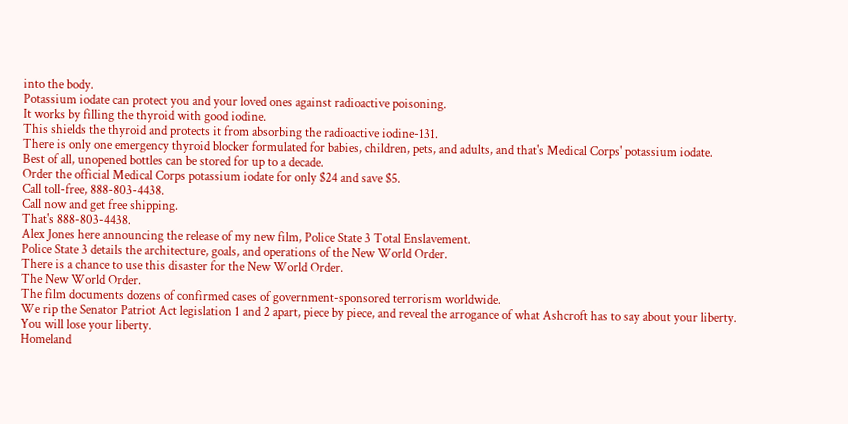into the body.
Potassium iodate can protect you and your loved ones against radioactive poisoning.
It works by filling the thyroid with good iodine.
This shields the thyroid and protects it from absorbing the radioactive iodine-131.
There is only one emergency thyroid blocker formulated for babies, children, pets, and adults, and that's Medical Corps' potassium iodate.
Best of all, unopened bottles can be stored for up to a decade.
Order the official Medical Corps potassium iodate for only $24 and save $5.
Call toll-free, 888-803-4438.
Call now and get free shipping.
That's 888-803-4438.
Alex Jones here announcing the release of my new film, Police State 3 Total Enslavement.
Police State 3 details the architecture, goals, and operations of the New World Order.
There is a chance to use this disaster for the New World Order.
The New World Order.
The film documents dozens of confirmed cases of government-sponsored terrorism worldwide.
We rip the Senator Patriot Act legislation 1 and 2 apart, piece by piece, and reveal the arrogance of what Ashcroft has to say about your liberty.
You will lose your liberty.
Homeland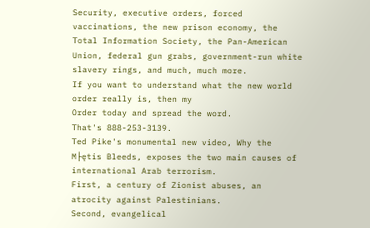Security, executive orders, forced vaccinations, the new prison economy, the Total Information Society, the Pan-American Union, federal gun grabs, government-run white slavery rings, and much, much more.
If you want to understand what the new world order really is, then my
Order today and spread the word.
That's 888-253-3139.
Ted Pike's monumental new video, Why the M├ętis Bleeds, exposes the two main causes of international Arab terrorism.
First, a century of Zionist abuses, an atrocity against Palestinians.
Second, evangelical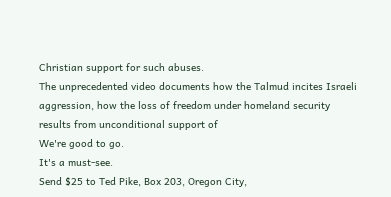Christian support for such abuses.
The unprecedented video documents how the Talmud incites Israeli aggression, how the loss of freedom under homeland security results from unconditional support of
We're good to go.
It's a must-see.
Send $25 to Ted Pike, Box 203, Oregon City,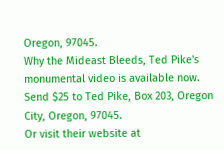Oregon, 97045.
Why the Mideast Bleeds, Ted Pike's monumental video is available now.
Send $25 to Ted Pike, Box 203, Oregon City, Oregon, 97045.
Or visit their website at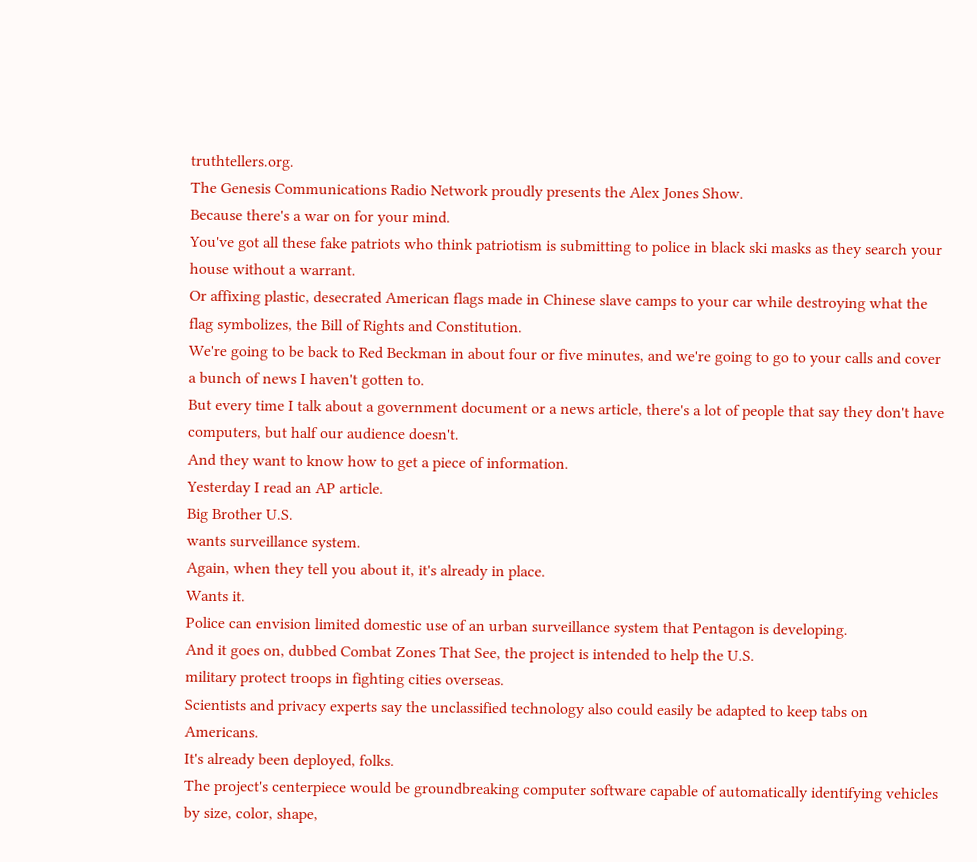truthtellers.org.
The Genesis Communications Radio Network proudly presents the Alex Jones Show.
Because there's a war on for your mind.
You've got all these fake patriots who think patriotism is submitting to police in black ski masks as they search your house without a warrant.
Or affixing plastic, desecrated American flags made in Chinese slave camps to your car while destroying what the flag symbolizes, the Bill of Rights and Constitution.
We're going to be back to Red Beckman in about four or five minutes, and we're going to go to your calls and cover a bunch of news I haven't gotten to.
But every time I talk about a government document or a news article, there's a lot of people that say they don't have computers, but half our audience doesn't.
And they want to know how to get a piece of information.
Yesterday I read an AP article.
Big Brother U.S.
wants surveillance system.
Again, when they tell you about it, it's already in place.
Wants it.
Police can envision limited domestic use of an urban surveillance system that Pentagon is developing.
And it goes on, dubbed Combat Zones That See, the project is intended to help the U.S.
military protect troops in fighting cities overseas.
Scientists and privacy experts say the unclassified technology also could easily be adapted to keep tabs on Americans.
It's already been deployed, folks.
The project's centerpiece would be groundbreaking computer software capable of automatically identifying vehicles by size, color, shape,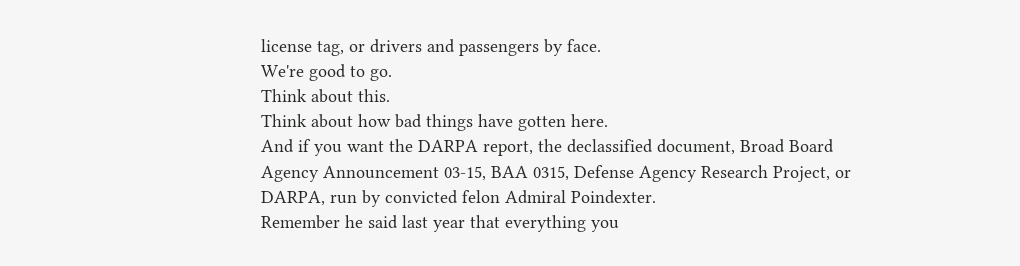license tag, or drivers and passengers by face.
We're good to go.
Think about this.
Think about how bad things have gotten here.
And if you want the DARPA report, the declassified document, Broad Board Agency Announcement 03-15, BAA 0315, Defense Agency Research Project, or DARPA, run by convicted felon Admiral Poindexter.
Remember he said last year that everything you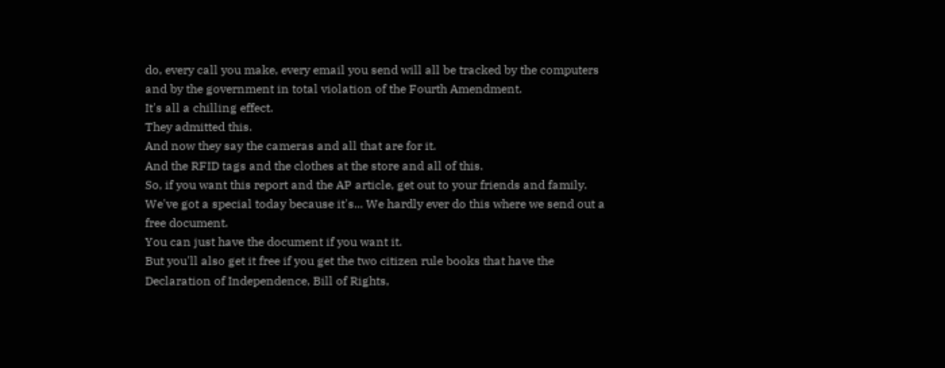do, every call you make, every email you send will all be tracked by the computers and by the government in total violation of the Fourth Amendment.
It's all a chilling effect.
They admitted this.
And now they say the cameras and all that are for it.
And the RFID tags and the clothes at the store and all of this.
So, if you want this report and the AP article, get out to your friends and family.
We've got a special today because it's... We hardly ever do this where we send out a free document.
You can just have the document if you want it.
But you'll also get it free if you get the two citizen rule books that have the Declaration of Independence, Bill of Rights,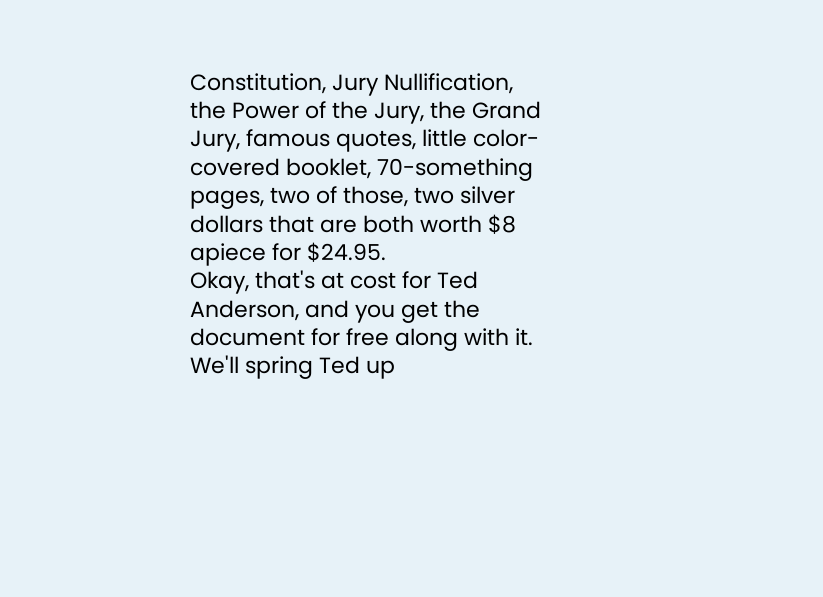Constitution, Jury Nullification, the Power of the Jury, the Grand Jury, famous quotes, little color-covered booklet, 70-something pages, two of those, two silver dollars that are both worth $8 apiece for $24.95.
Okay, that's at cost for Ted Anderson, and you get the document for free along with it.
We'll spring Ted up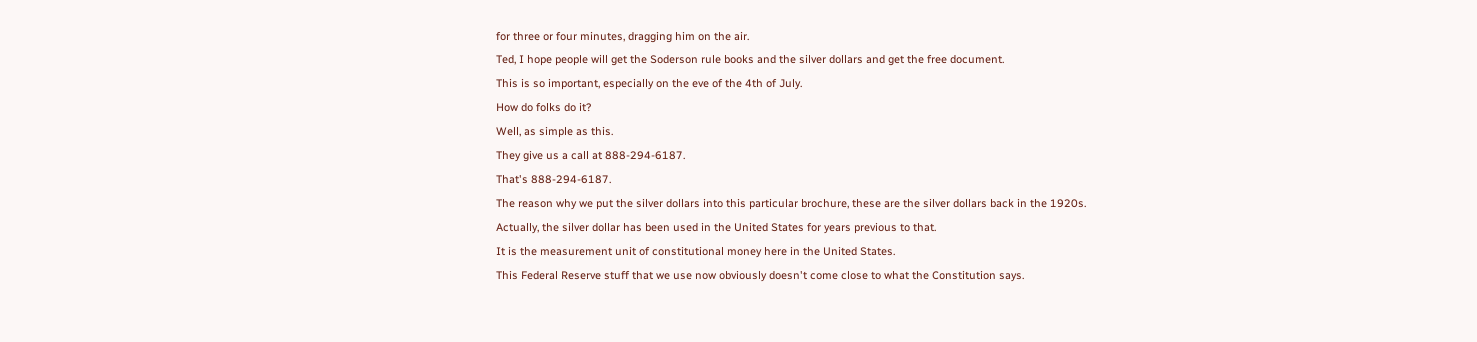for three or four minutes, dragging him on the air.
Ted, I hope people will get the Soderson rule books and the silver dollars and get the free document.
This is so important, especially on the eve of the 4th of July.
How do folks do it?
Well, as simple as this.
They give us a call at 888-294-6187.
That's 888-294-6187.
The reason why we put the silver dollars into this particular brochure, these are the silver dollars back in the 1920s.
Actually, the silver dollar has been used in the United States for years previous to that.
It is the measurement unit of constitutional money here in the United States.
This Federal Reserve stuff that we use now obviously doesn't come close to what the Constitution says.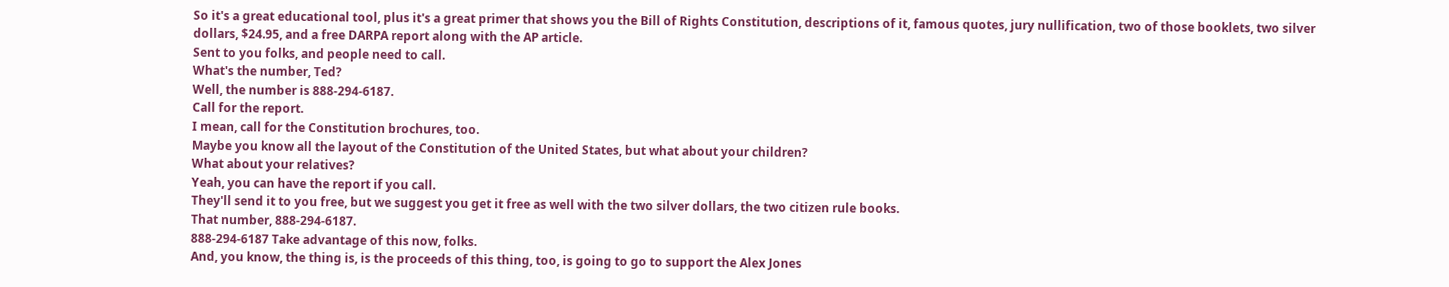So it's a great educational tool, plus it's a great primer that shows you the Bill of Rights Constitution, descriptions of it, famous quotes, jury nullification, two of those booklets, two silver dollars, $24.95, and a free DARPA report along with the AP article.
Sent to you folks, and people need to call.
What's the number, Ted?
Well, the number is 888-294-6187.
Call for the report.
I mean, call for the Constitution brochures, too.
Maybe you know all the layout of the Constitution of the United States, but what about your children?
What about your relatives?
Yeah, you can have the report if you call.
They'll send it to you free, but we suggest you get it free as well with the two silver dollars, the two citizen rule books.
That number, 888-294-6187.
888-294-6187 Take advantage of this now, folks.
And, you know, the thing is, is the proceeds of this thing, too, is going to go to support the Alex Jones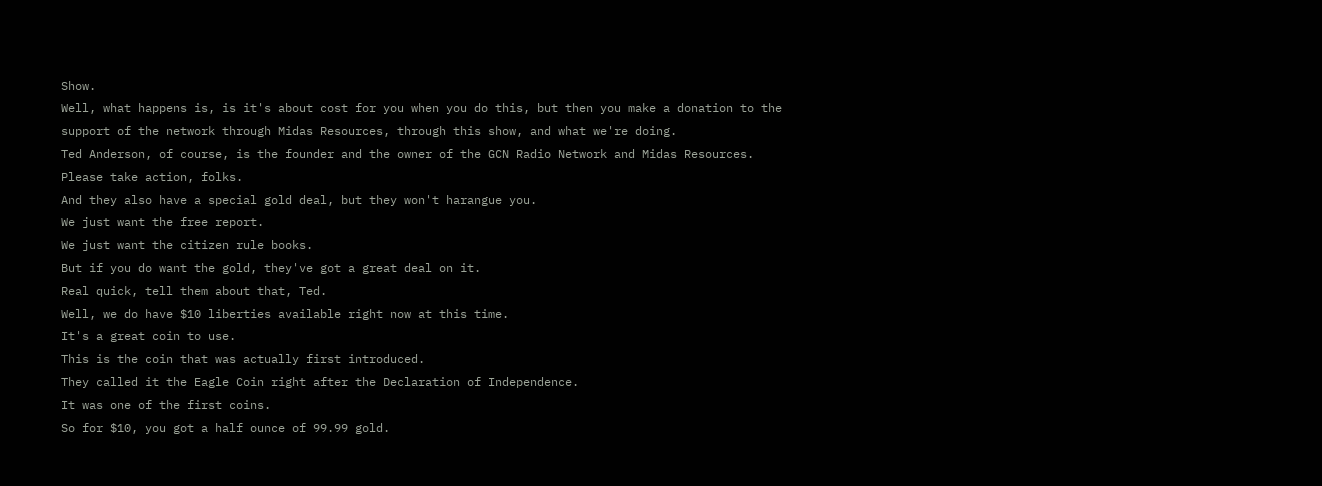Show.
Well, what happens is, is it's about cost for you when you do this, but then you make a donation to the support of the network through Midas Resources, through this show, and what we're doing.
Ted Anderson, of course, is the founder and the owner of the GCN Radio Network and Midas Resources.
Please take action, folks.
And they also have a special gold deal, but they won't harangue you.
We just want the free report.
We just want the citizen rule books.
But if you do want the gold, they've got a great deal on it.
Real quick, tell them about that, Ted.
Well, we do have $10 liberties available right now at this time.
It's a great coin to use.
This is the coin that was actually first introduced.
They called it the Eagle Coin right after the Declaration of Independence.
It was one of the first coins.
So for $10, you got a half ounce of 99.99 gold.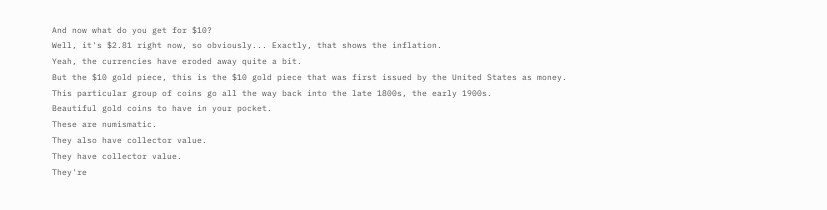And now what do you get for $10?
Well, it's $2.81 right now, so obviously... Exactly, that shows the inflation.
Yeah, the currencies have eroded away quite a bit.
But the $10 gold piece, this is the $10 gold piece that was first issued by the United States as money.
This particular group of coins go all the way back into the late 1800s, the early 1900s.
Beautiful gold coins to have in your pocket.
These are numismatic.
They also have collector value.
They have collector value.
They're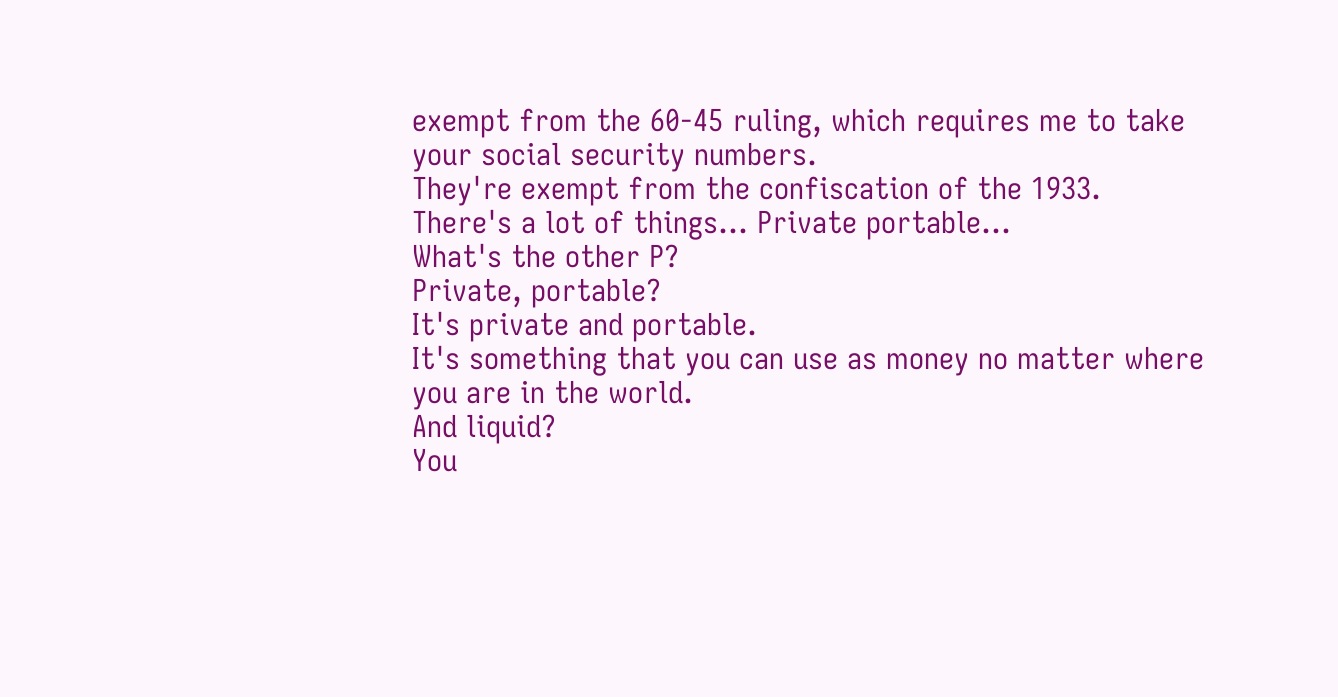exempt from the 60-45 ruling, which requires me to take your social security numbers.
They're exempt from the confiscation of the 1933.
There's a lot of things... Private portable...
What's the other P?
Private, portable?
It's private and portable.
It's something that you can use as money no matter where you are in the world.
And liquid?
You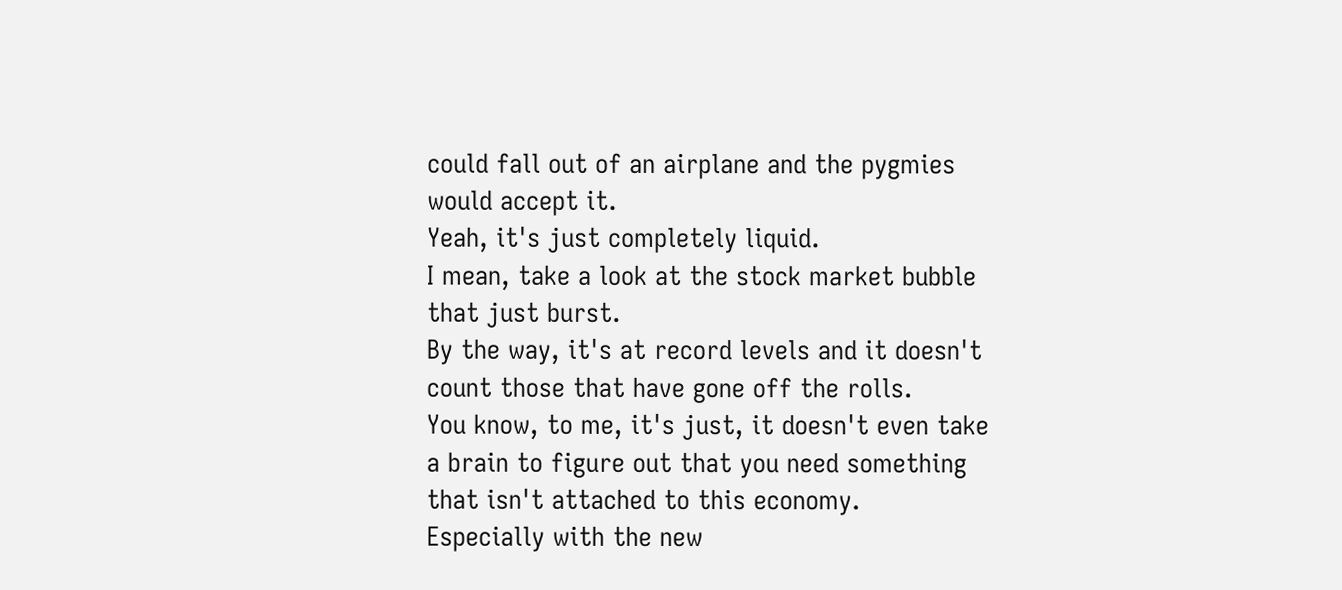could fall out of an airplane and the pygmies would accept it.
Yeah, it's just completely liquid.
I mean, take a look at the stock market bubble that just burst.
By the way, it's at record levels and it doesn't count those that have gone off the rolls.
You know, to me, it's just, it doesn't even take a brain to figure out that you need something that isn't attached to this economy.
Especially with the new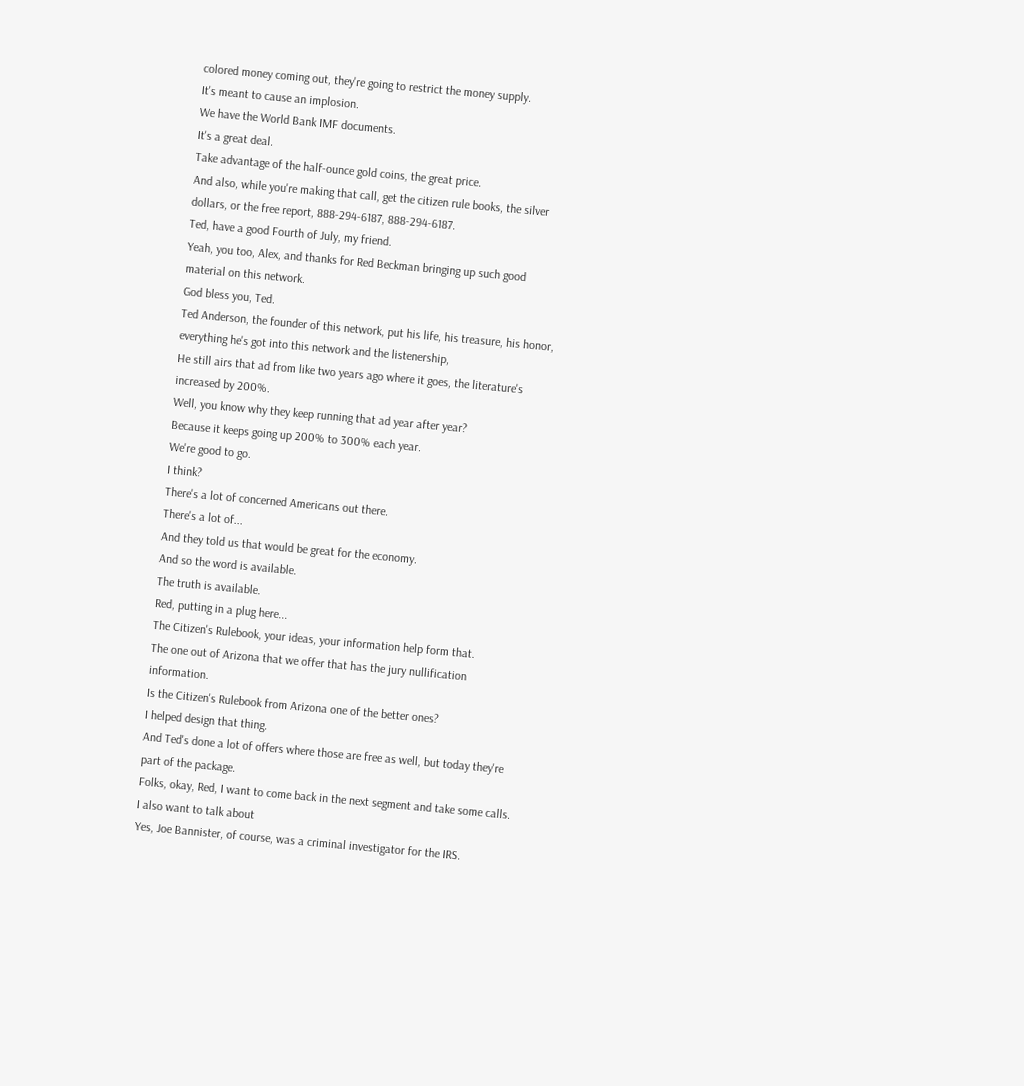colored money coming out, they're going to restrict the money supply.
It's meant to cause an implosion.
We have the World Bank IMF documents.
It's a great deal.
Take advantage of the half-ounce gold coins, the great price.
And also, while you're making that call, get the citizen rule books, the silver dollars, or the free report, 888-294-6187, 888-294-6187.
Ted, have a good Fourth of July, my friend.
Yeah, you too, Alex, and thanks for Red Beckman bringing up such good material on this network.
God bless you, Ted.
Ted Anderson, the founder of this network, put his life, his treasure, his honor, everything he's got into this network and the listenership,
He still airs that ad from like two years ago where it goes, the literature's increased by 200%.
Well, you know why they keep running that ad year after year?
Because it keeps going up 200% to 300% each year.
We're good to go.
I think?
There's a lot of concerned Americans out there.
There's a lot of...
And they told us that would be great for the economy.
And so the word is available.
The truth is available.
Red, putting in a plug here...
The Citizen's Rulebook, your ideas, your information help form that.
The one out of Arizona that we offer that has the jury nullification information.
Is the Citizen's Rulebook from Arizona one of the better ones?
I helped design that thing.
And Ted's done a lot of offers where those are free as well, but today they're part of the package.
Folks, okay, Red, I want to come back in the next segment and take some calls.
I also want to talk about
Yes, Joe Bannister, of course, was a criminal investigator for the IRS.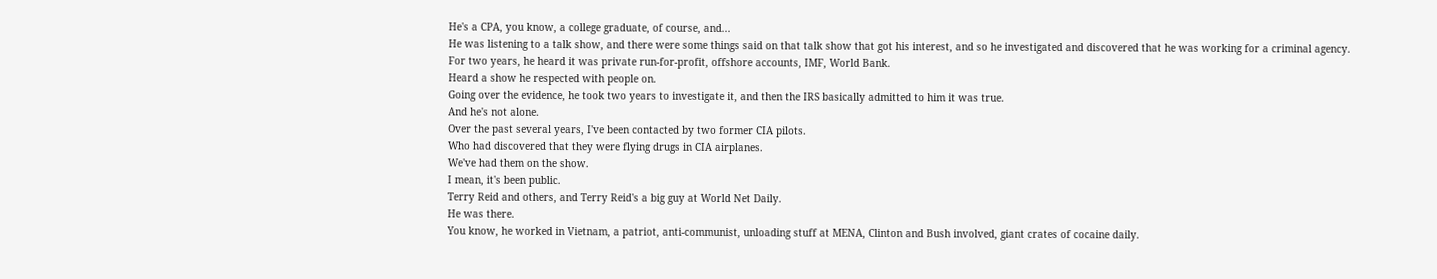He's a CPA, you know, a college graduate, of course, and...
He was listening to a talk show, and there were some things said on that talk show that got his interest, and so he investigated and discovered that he was working for a criminal agency.
For two years, he heard it was private run-for-profit, offshore accounts, IMF, World Bank.
Heard a show he respected with people on.
Going over the evidence, he took two years to investigate it, and then the IRS basically admitted to him it was true.
And he's not alone.
Over the past several years, I've been contacted by two former CIA pilots.
Who had discovered that they were flying drugs in CIA airplanes.
We've had them on the show.
I mean, it's been public.
Terry Reid and others, and Terry Reid's a big guy at World Net Daily.
He was there.
You know, he worked in Vietnam, a patriot, anti-communist, unloading stuff at MENA, Clinton and Bush involved, giant crates of cocaine daily.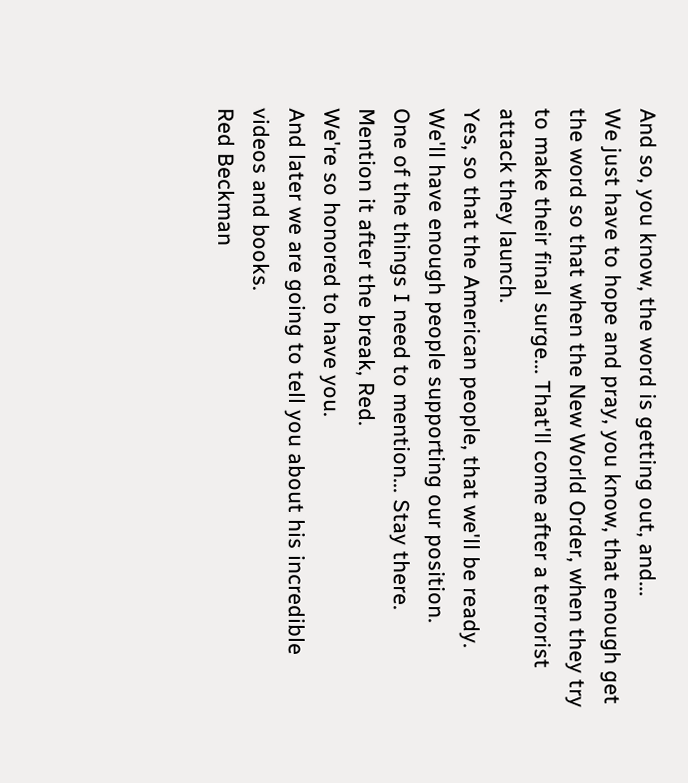And so, you know, the word is getting out, and...
We just have to hope and pray, you know, that enough get the word so that when the New World Order, when they try to make their final surge... That'll come after a terrorist attack they launch.
Yes, so that the American people, that we'll be ready.
We'll have enough people supporting our position.
One of the things I need to mention... Stay there.
Mention it after the break, Red.
We're so honored to have you.
And later we are going to tell you about his incredible videos and books.
Red Beckman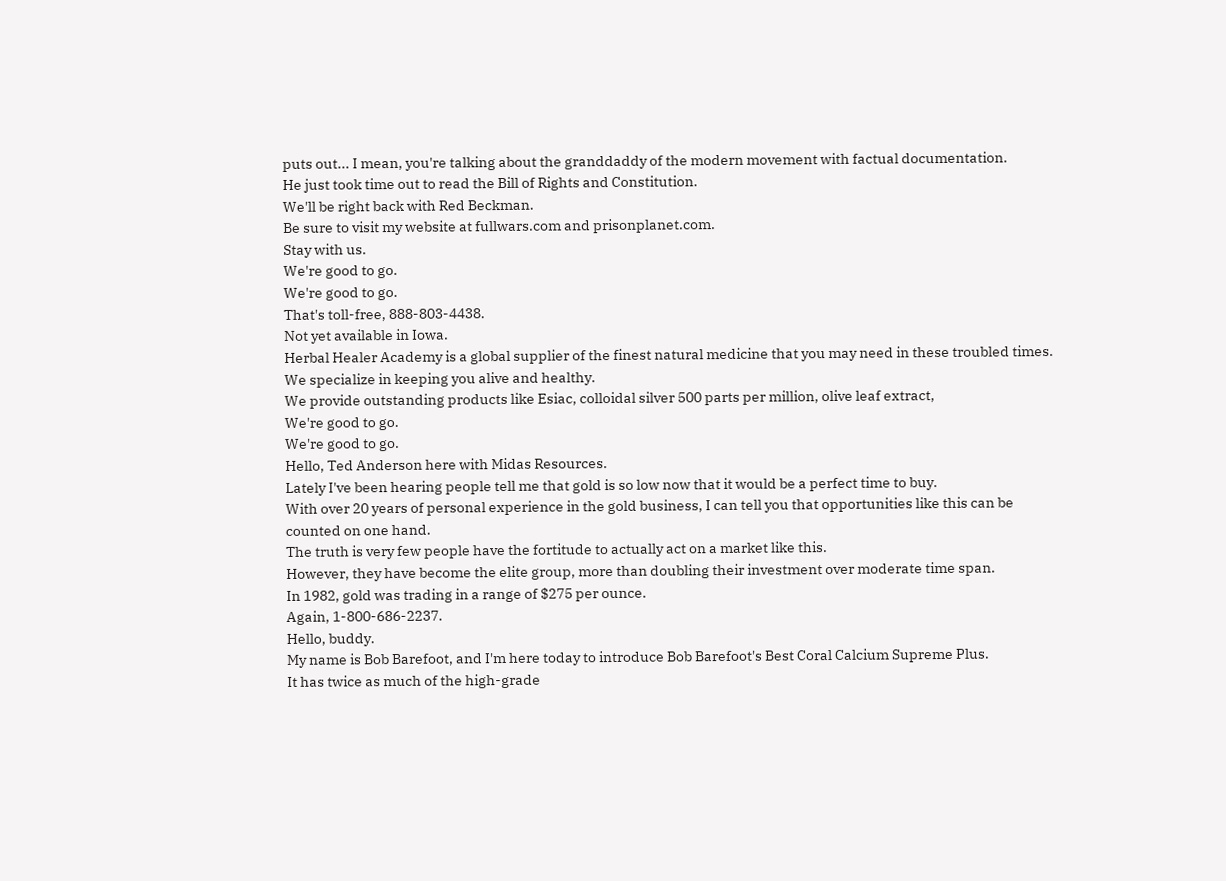puts out... I mean, you're talking about the granddaddy of the modern movement with factual documentation.
He just took time out to read the Bill of Rights and Constitution.
We'll be right back with Red Beckman.
Be sure to visit my website at fullwars.com and prisonplanet.com.
Stay with us.
We're good to go.
We're good to go.
That's toll-free, 888-803-4438.
Not yet available in Iowa.
Herbal Healer Academy is a global supplier of the finest natural medicine that you may need in these troubled times.
We specialize in keeping you alive and healthy.
We provide outstanding products like Esiac, colloidal silver 500 parts per million, olive leaf extract,
We're good to go.
We're good to go.
Hello, Ted Anderson here with Midas Resources.
Lately I've been hearing people tell me that gold is so low now that it would be a perfect time to buy.
With over 20 years of personal experience in the gold business, I can tell you that opportunities like this can be counted on one hand.
The truth is very few people have the fortitude to actually act on a market like this.
However, they have become the elite group, more than doubling their investment over moderate time span.
In 1982, gold was trading in a range of $275 per ounce.
Again, 1-800-686-2237.
Hello, buddy.
My name is Bob Barefoot, and I'm here today to introduce Bob Barefoot's Best Coral Calcium Supreme Plus.
It has twice as much of the high-grade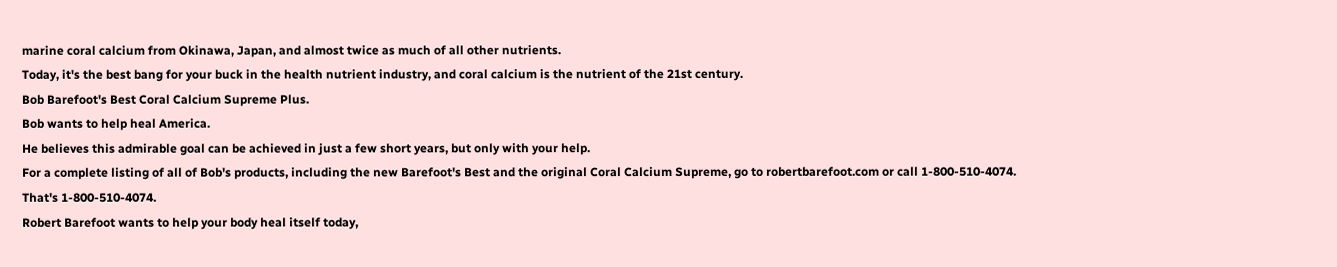marine coral calcium from Okinawa, Japan, and almost twice as much of all other nutrients.
Today, it's the best bang for your buck in the health nutrient industry, and coral calcium is the nutrient of the 21st century.
Bob Barefoot's Best Coral Calcium Supreme Plus.
Bob wants to help heal America.
He believes this admirable goal can be achieved in just a few short years, but only with your help.
For a complete listing of all of Bob's products, including the new Barefoot's Best and the original Coral Calcium Supreme, go to robertbarefoot.com or call 1-800-510-4074.
That's 1-800-510-4074.
Robert Barefoot wants to help your body heal itself today,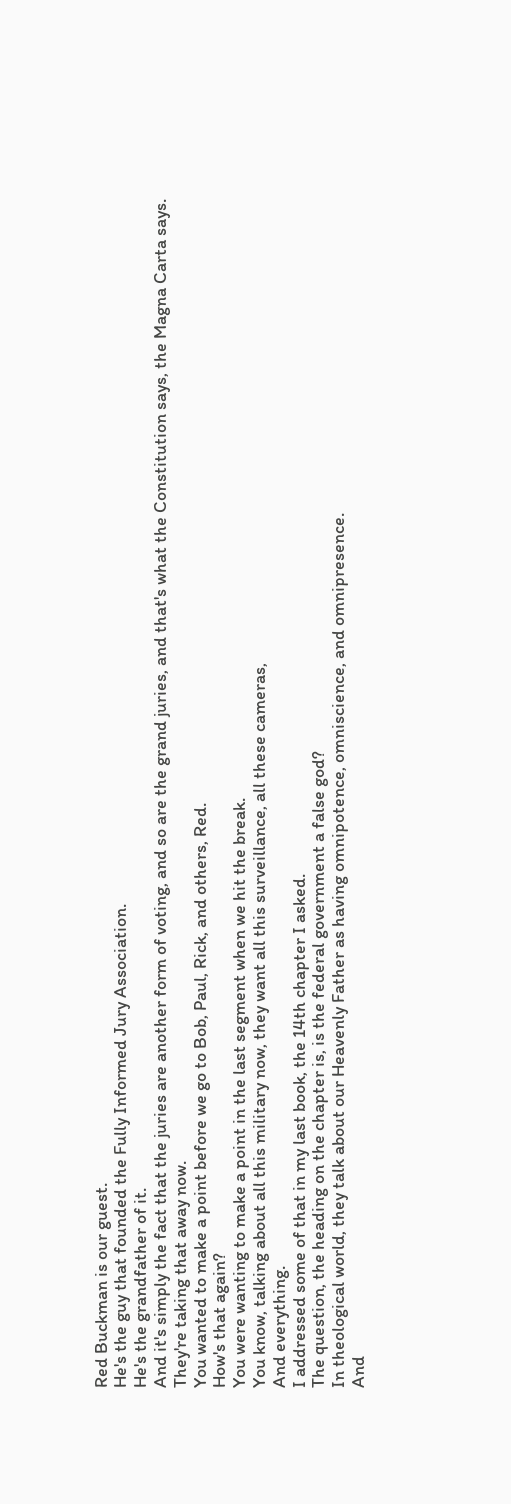Red Buckman is our guest.
He's the guy that founded the Fully Informed Jury Association.
He's the grandfather of it.
And it's simply the fact that the juries are another form of voting, and so are the grand juries, and that's what the Constitution says, the Magna Carta says.
They're taking that away now.
You wanted to make a point before we go to Bob, Paul, Rick, and others, Red.
How's that again?
You were wanting to make a point in the last segment when we hit the break.
You know, talking about all this military now, they want all this surveillance, all these cameras,
And everything.
I addressed some of that in my last book, the 14th chapter I asked.
The question, the heading on the chapter is, is the federal government a false god?
In theological world, they talk about our Heavenly Father as having omnipotence, omniscience, and omnipresence.
And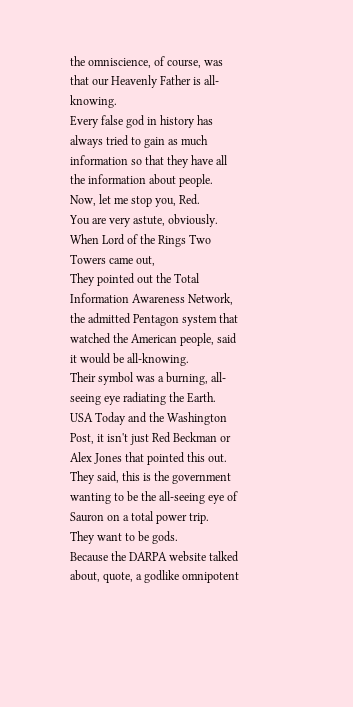the omniscience, of course, was that our Heavenly Father is all-knowing.
Every false god in history has always tried to gain as much information so that they have all the information about people.
Now, let me stop you, Red.
You are very astute, obviously.
When Lord of the Rings Two Towers came out,
They pointed out the Total Information Awareness Network, the admitted Pentagon system that watched the American people, said it would be all-knowing.
Their symbol was a burning, all-seeing eye radiating the Earth.
USA Today and the Washington Post, it isn't just Red Beckman or Alex Jones that pointed this out.
They said, this is the government wanting to be the all-seeing eye of Sauron on a total power trip.
They want to be gods.
Because the DARPA website talked about, quote, a godlike omnipotent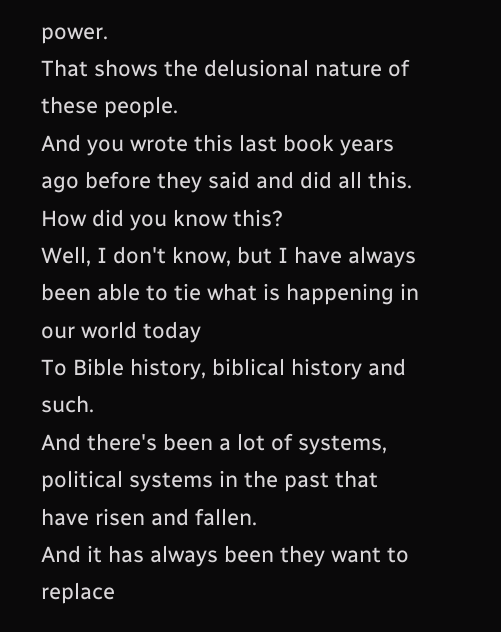power.
That shows the delusional nature of these people.
And you wrote this last book years ago before they said and did all this.
How did you know this?
Well, I don't know, but I have always been able to tie what is happening in our world today
To Bible history, biblical history and such.
And there's been a lot of systems, political systems in the past that have risen and fallen.
And it has always been they want to replace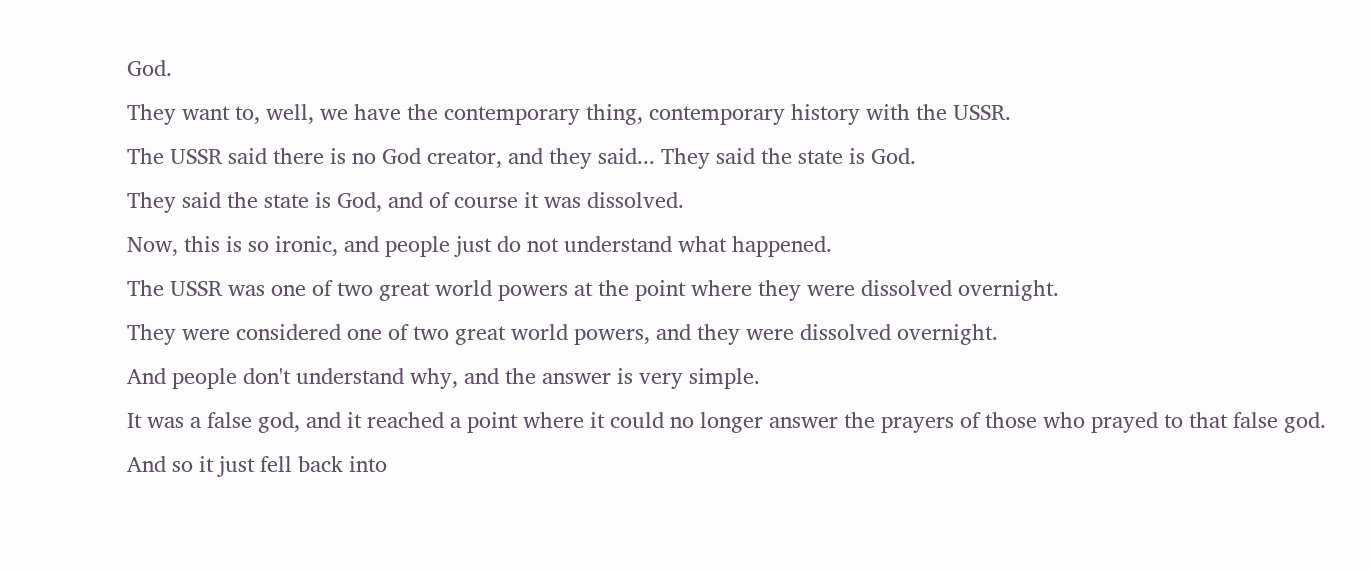God.
They want to, well, we have the contemporary thing, contemporary history with the USSR.
The USSR said there is no God creator, and they said... They said the state is God.
They said the state is God, and of course it was dissolved.
Now, this is so ironic, and people just do not understand what happened.
The USSR was one of two great world powers at the point where they were dissolved overnight.
They were considered one of two great world powers, and they were dissolved overnight.
And people don't understand why, and the answer is very simple.
It was a false god, and it reached a point where it could no longer answer the prayers of those who prayed to that false god.
And so it just fell back into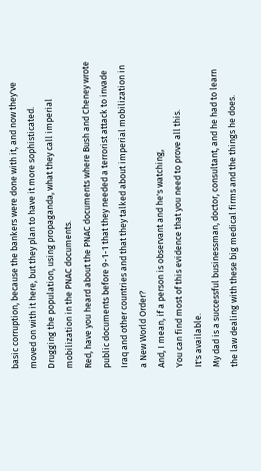basic corruption, because the bankers were done with it, and now they've moved on with it here, but they plan to have it more sophisticated.
Drugging the population, using propaganda, what they call imperial mobilization in the PNAC documents.
Red, have you heard about the PNAC documents where Bush and Cheney wrote public documents before 9-1-1 that they needed a terrorist attack to invade Iraq and other countries and that they talked about imperial mobilization in a New World Order?
And, I mean, if a person is observant and he's watching,
You can find most of this evidence that you need to prove all this.
It's available.
My dad is a successful businessman, doctor, consultant, and he had to learn the law dealing with these big medical firms and the things he does.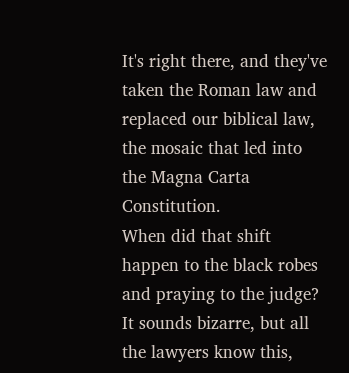It's right there, and they've taken the Roman law and replaced our biblical law, the mosaic that led into the Magna Carta Constitution.
When did that shift happen to the black robes and praying to the judge?
It sounds bizarre, but all the lawyers know this,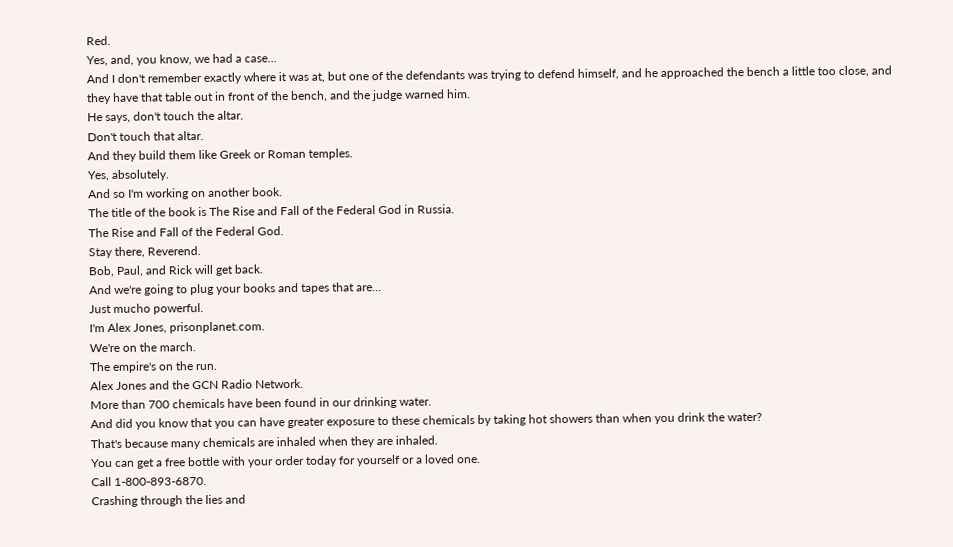Red.
Yes, and, you know, we had a case...
And I don't remember exactly where it was at, but one of the defendants was trying to defend himself, and he approached the bench a little too close, and they have that table out in front of the bench, and the judge warned him.
He says, don't touch the altar.
Don't touch that altar.
And they build them like Greek or Roman temples.
Yes, absolutely.
And so I'm working on another book.
The title of the book is The Rise and Fall of the Federal God in Russia.
The Rise and Fall of the Federal God.
Stay there, Reverend.
Bob, Paul, and Rick will get back.
And we're going to plug your books and tapes that are...
Just mucho powerful.
I'm Alex Jones, prisonplanet.com.
We're on the march.
The empire's on the run.
Alex Jones and the GCN Radio Network.
More than 700 chemicals have been found in our drinking water.
And did you know that you can have greater exposure to these chemicals by taking hot showers than when you drink the water?
That's because many chemicals are inhaled when they are inhaled.
You can get a free bottle with your order today for yourself or a loved one.
Call 1-800-893-6870.
Crashing through the lies and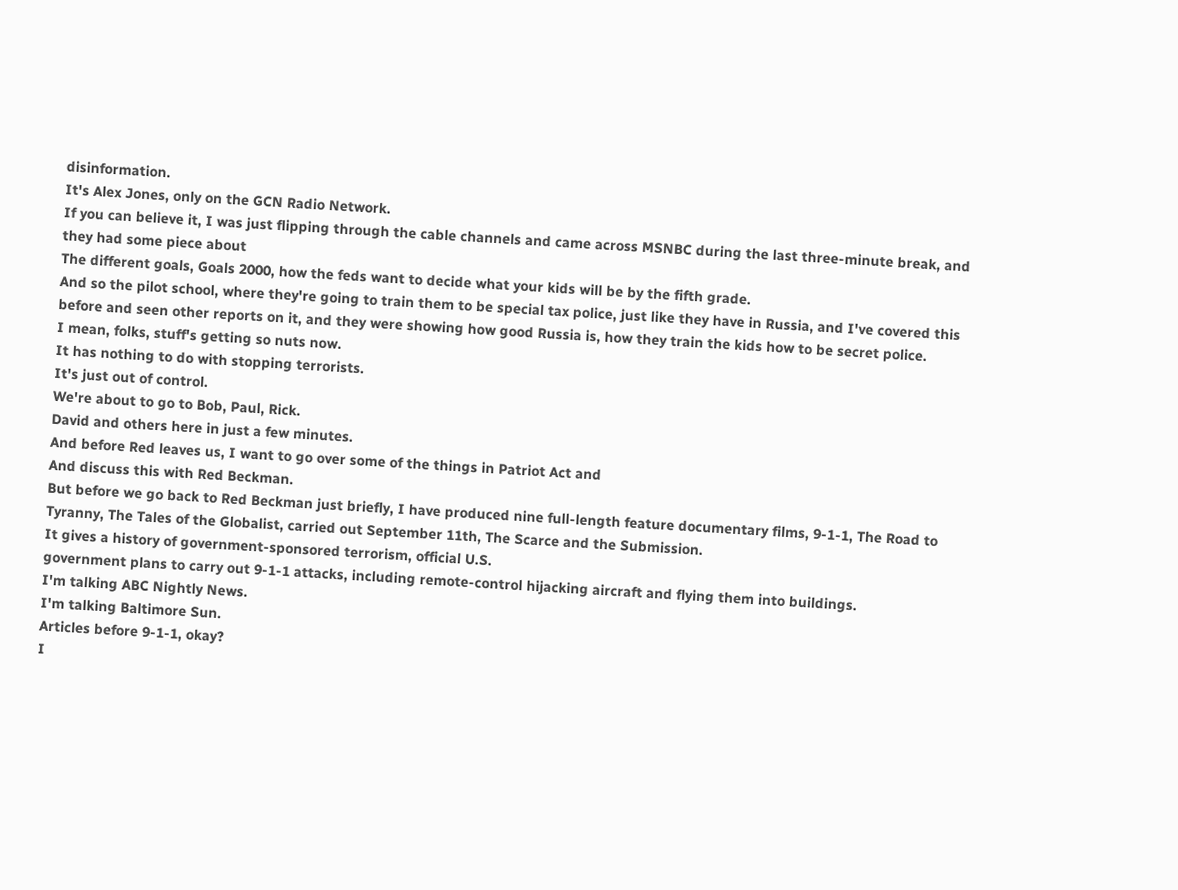disinformation.
It's Alex Jones, only on the GCN Radio Network.
If you can believe it, I was just flipping through the cable channels and came across MSNBC during the last three-minute break, and they had some piece about
The different goals, Goals 2000, how the feds want to decide what your kids will be by the fifth grade.
And so the pilot school, where they're going to train them to be special tax police, just like they have in Russia, and I've covered this before and seen other reports on it, and they were showing how good Russia is, how they train the kids how to be secret police.
I mean, folks, stuff's getting so nuts now.
It has nothing to do with stopping terrorists.
It's just out of control.
We're about to go to Bob, Paul, Rick.
David and others here in just a few minutes.
And before Red leaves us, I want to go over some of the things in Patriot Act and
And discuss this with Red Beckman.
But before we go back to Red Beckman just briefly, I have produced nine full-length feature documentary films, 9-1-1, The Road to Tyranny, The Tales of the Globalist, carried out September 11th, The Scarce and the Submission.
It gives a history of government-sponsored terrorism, official U.S.
government plans to carry out 9-1-1 attacks, including remote-control hijacking aircraft and flying them into buildings.
I'm talking ABC Nightly News.
I'm talking Baltimore Sun.
Articles before 9-1-1, okay?
I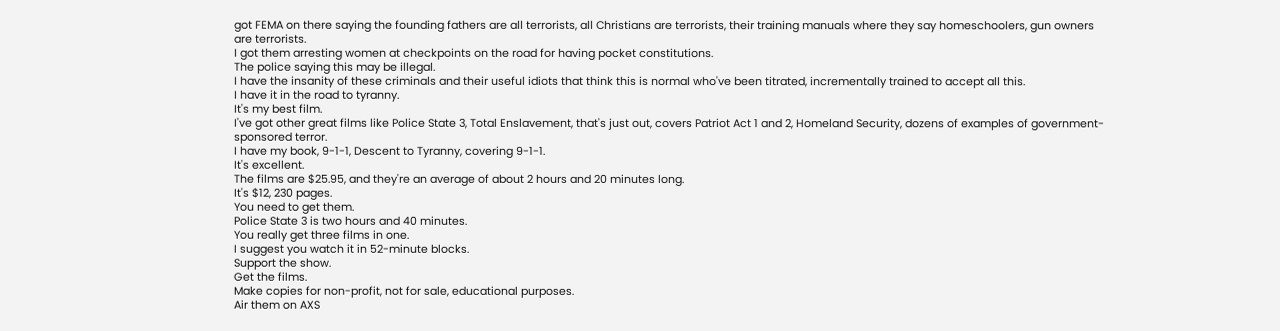got FEMA on there saying the founding fathers are all terrorists, all Christians are terrorists, their training manuals where they say homeschoolers, gun owners are terrorists.
I got them arresting women at checkpoints on the road for having pocket constitutions.
The police saying this may be illegal.
I have the insanity of these criminals and their useful idiots that think this is normal who've been titrated, incrementally trained to accept all this.
I have it in the road to tyranny.
It's my best film.
I've got other great films like Police State 3, Total Enslavement, that's just out, covers Patriot Act 1 and 2, Homeland Security, dozens of examples of government-sponsored terror.
I have my book, 9-1-1, Descent to Tyranny, covering 9-1-1.
It's excellent.
The films are $25.95, and they're an average of about 2 hours and 20 minutes long.
It's $12, 230 pages.
You need to get them.
Police State 3 is two hours and 40 minutes.
You really get three films in one.
I suggest you watch it in 52-minute blocks.
Support the show.
Get the films.
Make copies for non-profit, not for sale, educational purposes.
Air them on AXS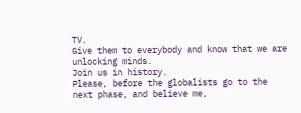TV.
Give them to everybody and know that we are unlocking minds.
Join us in history.
Please, before the globalists go to the next phase, and believe me,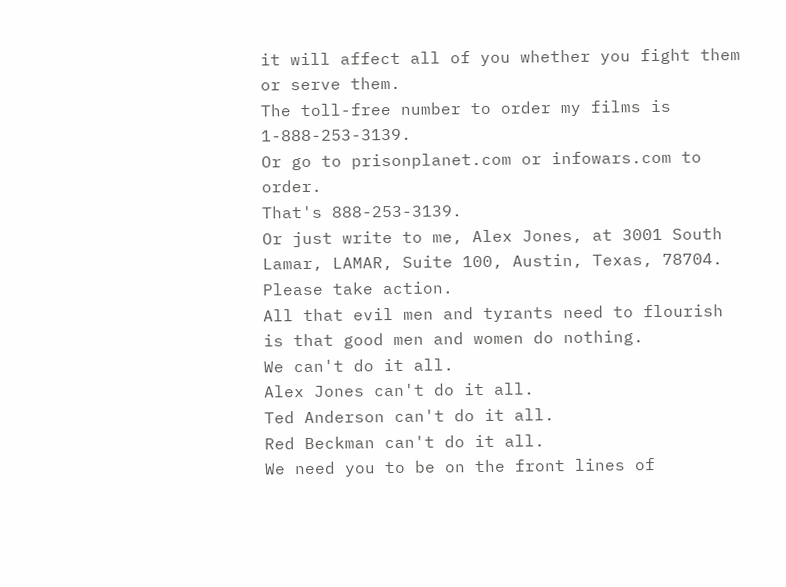it will affect all of you whether you fight them or serve them.
The toll-free number to order my films is 1-888-253-3139.
Or go to prisonplanet.com or infowars.com to order.
That's 888-253-3139.
Or just write to me, Alex Jones, at 3001 South Lamar, LAMAR, Suite 100, Austin, Texas, 78704.
Please take action.
All that evil men and tyrants need to flourish is that good men and women do nothing.
We can't do it all.
Alex Jones can't do it all.
Ted Anderson can't do it all.
Red Beckman can't do it all.
We need you to be on the front lines of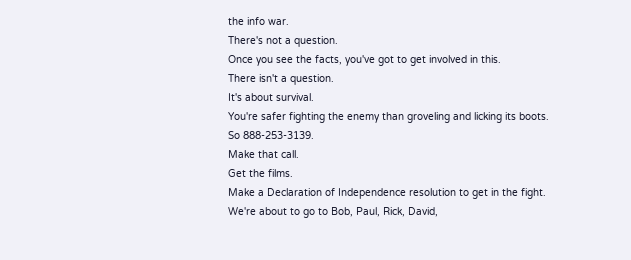the info war.
There's not a question.
Once you see the facts, you've got to get involved in this.
There isn't a question.
It's about survival.
You're safer fighting the enemy than groveling and licking its boots.
So 888-253-3139.
Make that call.
Get the films.
Make a Declaration of Independence resolution to get in the fight.
We're about to go to Bob, Paul, Rick, David,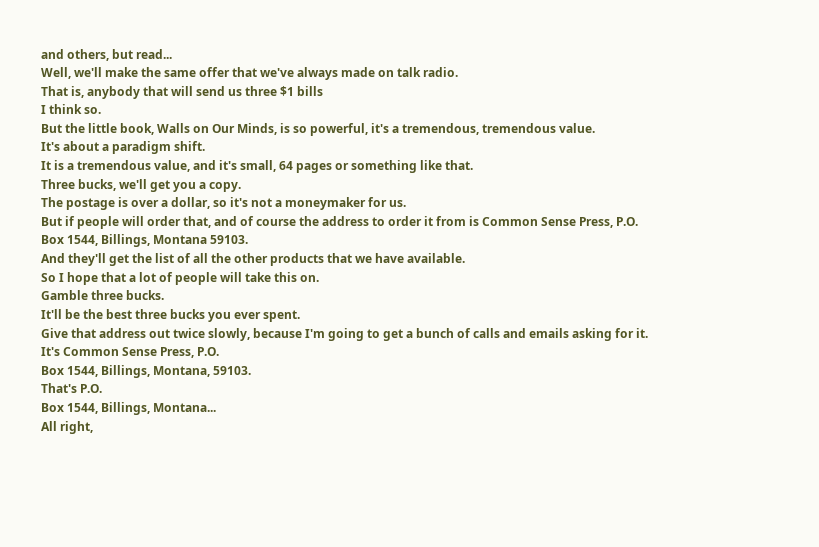and others, but read...
Well, we'll make the same offer that we've always made on talk radio.
That is, anybody that will send us three $1 bills
I think so.
But the little book, Walls on Our Minds, is so powerful, it's a tremendous, tremendous value.
It's about a paradigm shift.
It is a tremendous value, and it's small, 64 pages or something like that.
Three bucks, we'll get you a copy.
The postage is over a dollar, so it's not a moneymaker for us.
But if people will order that, and of course the address to order it from is Common Sense Press, P.O.
Box 1544, Billings, Montana 59103.
And they'll get the list of all the other products that we have available.
So I hope that a lot of people will take this on.
Gamble three bucks.
It'll be the best three bucks you ever spent.
Give that address out twice slowly, because I'm going to get a bunch of calls and emails asking for it.
It's Common Sense Press, P.O.
Box 1544, Billings, Montana, 59103.
That's P.O.
Box 1544, Billings, Montana...
All right,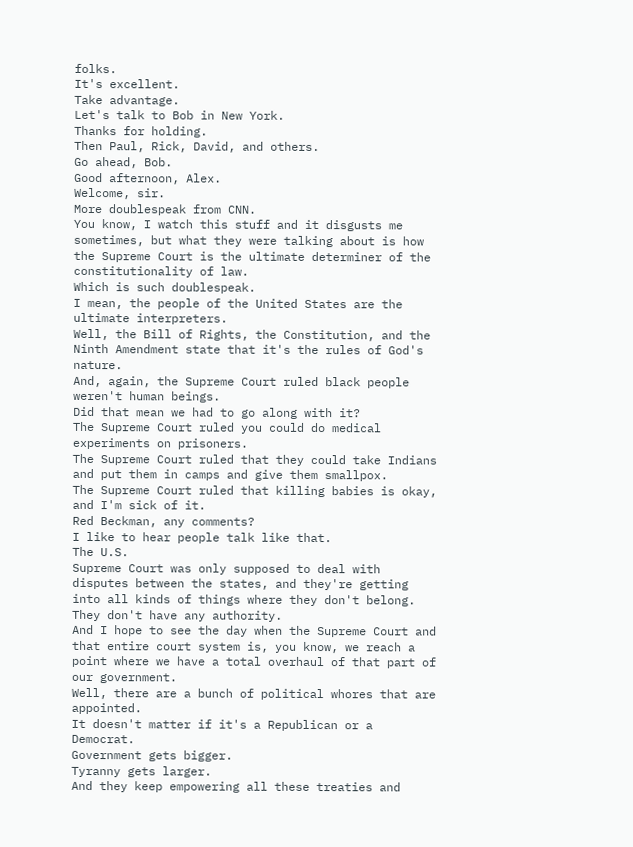folks.
It's excellent.
Take advantage.
Let's talk to Bob in New York.
Thanks for holding.
Then Paul, Rick, David, and others.
Go ahead, Bob.
Good afternoon, Alex.
Welcome, sir.
More doublespeak from CNN.
You know, I watch this stuff and it disgusts me sometimes, but what they were talking about is how the Supreme Court is the ultimate determiner of the constitutionality of law.
Which is such doublespeak.
I mean, the people of the United States are the ultimate interpreters.
Well, the Bill of Rights, the Constitution, and the Ninth Amendment state that it's the rules of God's nature.
And, again, the Supreme Court ruled black people weren't human beings.
Did that mean we had to go along with it?
The Supreme Court ruled you could do medical experiments on prisoners.
The Supreme Court ruled that they could take Indians and put them in camps and give them smallpox.
The Supreme Court ruled that killing babies is okay, and I'm sick of it.
Red Beckman, any comments?
I like to hear people talk like that.
The U.S.
Supreme Court was only supposed to deal with disputes between the states, and they're getting into all kinds of things where they don't belong.
They don't have any authority.
And I hope to see the day when the Supreme Court and that entire court system is, you know, we reach a point where we have a total overhaul of that part of our government.
Well, there are a bunch of political whores that are appointed.
It doesn't matter if it's a Republican or a Democrat.
Government gets bigger.
Tyranny gets larger.
And they keep empowering all these treaties and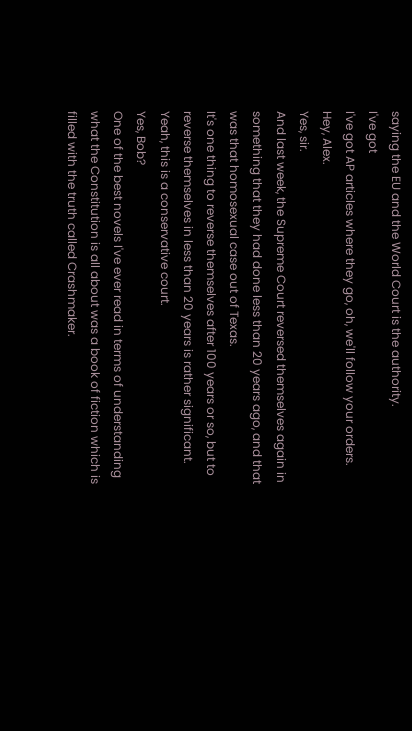saying the EU and the World Court is the authority.
I've got
I've got AP articles where they go, oh, we'll follow your orders.
Hey, Alex.
Yes, sir.
And last week, the Supreme Court reversed themselves again in something that they had done less than 20 years ago, and that was that homosexual case out of Texas.
It's one thing to reverse themselves after 100 years or so, but to reverse themselves in less than 20 years is rather significant.
Yeah, this is a conservative court.
Yes, Bob?
One of the best novels I've ever read in terms of understanding what the Constitution is all about was a book of fiction which is filled with the truth called Crashmaker.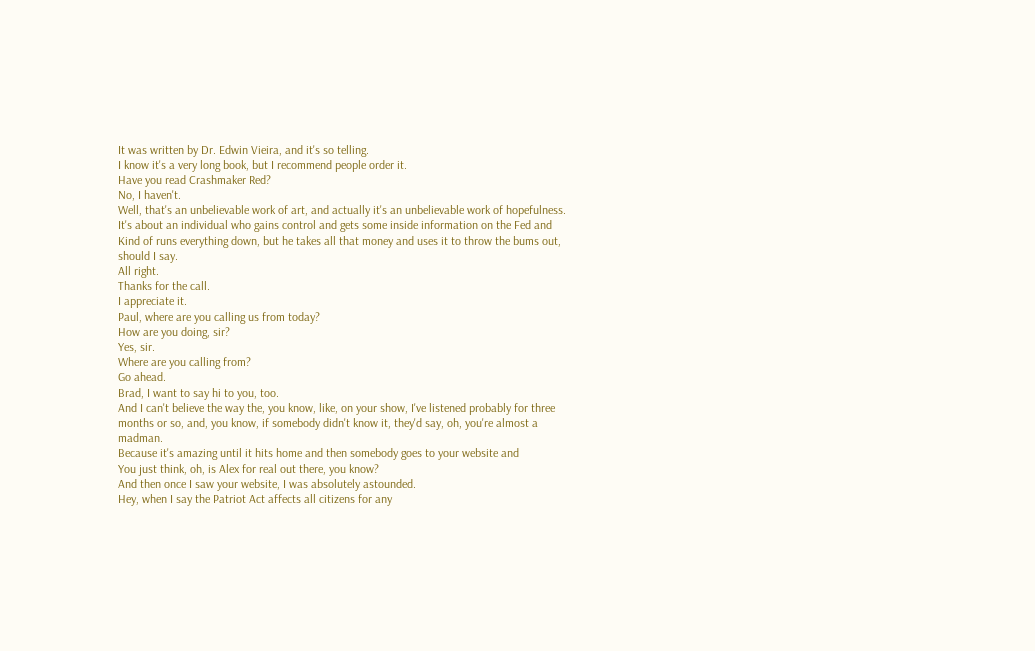It was written by Dr. Edwin Vieira, and it's so telling.
I know it's a very long book, but I recommend people order it.
Have you read Crashmaker Red?
No, I haven't.
Well, that's an unbelievable work of art, and actually it's an unbelievable work of hopefulness.
It's about an individual who gains control and gets some inside information on the Fed and
Kind of runs everything down, but he takes all that money and uses it to throw the bums out, should I say.
All right.
Thanks for the call.
I appreciate it.
Paul, where are you calling us from today?
How are you doing, sir?
Yes, sir.
Where are you calling from?
Go ahead.
Brad, I want to say hi to you, too.
And I can't believe the way the, you know, like, on your show, I've listened probably for three months or so, and, you know, if somebody didn't know it, they'd say, oh, you're almost a madman.
Because it's amazing until it hits home and then somebody goes to your website and
You just think, oh, is Alex for real out there, you know?
And then once I saw your website, I was absolutely astounded.
Hey, when I say the Patriot Act affects all citizens for any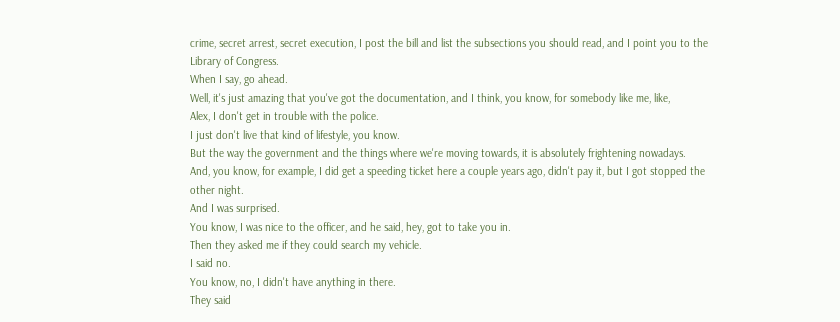crime, secret arrest, secret execution, I post the bill and list the subsections you should read, and I point you to the Library of Congress.
When I say, go ahead.
Well, it's just amazing that you've got the documentation, and I think, you know, for somebody like me, like,
Alex, I don't get in trouble with the police.
I just don't live that kind of lifestyle, you know.
But the way the government and the things where we're moving towards, it is absolutely frightening nowadays.
And, you know, for example, I did get a speeding ticket here a couple years ago, didn't pay it, but I got stopped the other night.
And I was surprised.
You know, I was nice to the officer, and he said, hey, got to take you in.
Then they asked me if they could search my vehicle.
I said no.
You know, no, I didn't have anything in there.
They said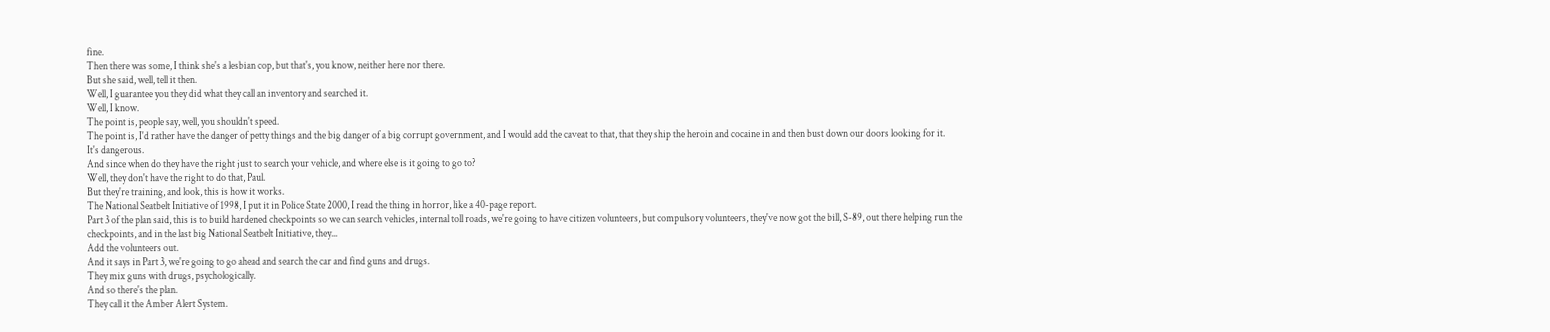fine.
Then there was some, I think she's a lesbian cop, but that's, you know, neither here nor there.
But she said, well, tell it then.
Well, I guarantee you they did what they call an inventory and searched it.
Well, I know.
The point is, people say, well, you shouldn't speed.
The point is, I'd rather have the danger of petty things and the big danger of a big corrupt government, and I would add the caveat to that, that they ship the heroin and cocaine in and then bust down our doors looking for it.
It's dangerous.
And since when do they have the right just to search your vehicle, and where else is it going to go to?
Well, they don't have the right to do that, Paul.
But they're training, and look, this is how it works.
The National Seatbelt Initiative of 1998, I put it in Police State 2000, I read the thing in horror, like a 40-page report.
Part 3 of the plan said, this is to build hardened checkpoints so we can search vehicles, internal toll roads, we're going to have citizen volunteers, but compulsory volunteers, they've now got the bill, S-89, out there helping run the checkpoints, and in the last big National Seatbelt Initiative, they...
Add the volunteers out.
And it says in Part 3, we're going to go ahead and search the car and find guns and drugs.
They mix guns with drugs, psychologically.
And so there's the plan.
They call it the Amber Alert System.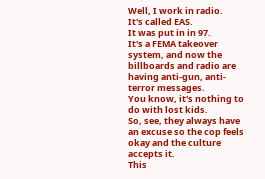Well, I work in radio.
It's called EAS.
It was put in in 97.
It's a FEMA takeover system, and now the billboards and radio are having anti-gun, anti-terror messages.
You know, it's nothing to do with lost kids.
So, see, they always have an excuse so the cop feels okay and the culture accepts it.
This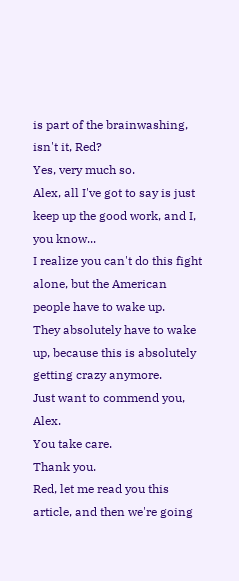is part of the brainwashing, isn't it, Red?
Yes, very much so.
Alex, all I've got to say is just keep up the good work, and I, you know...
I realize you can't do this fight alone, but the American people have to wake up.
They absolutely have to wake up, because this is absolutely getting crazy anymore.
Just want to commend you, Alex.
You take care.
Thank you.
Red, let me read you this article, and then we're going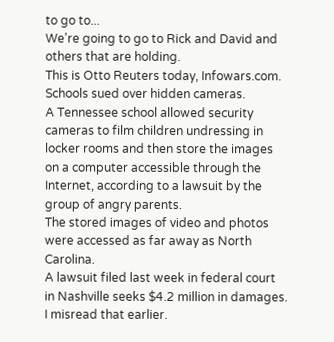to go to...
We're going to go to Rick and David and others that are holding.
This is Otto Reuters today, Infowars.com.
Schools sued over hidden cameras.
A Tennessee school allowed security cameras to film children undressing in locker rooms and then store the images on a computer accessible through the Internet, according to a lawsuit by the group of angry parents.
The stored images of video and photos were accessed as far away as North Carolina.
A lawsuit filed last week in federal court in Nashville seeks $4.2 million in damages.
I misread that earlier.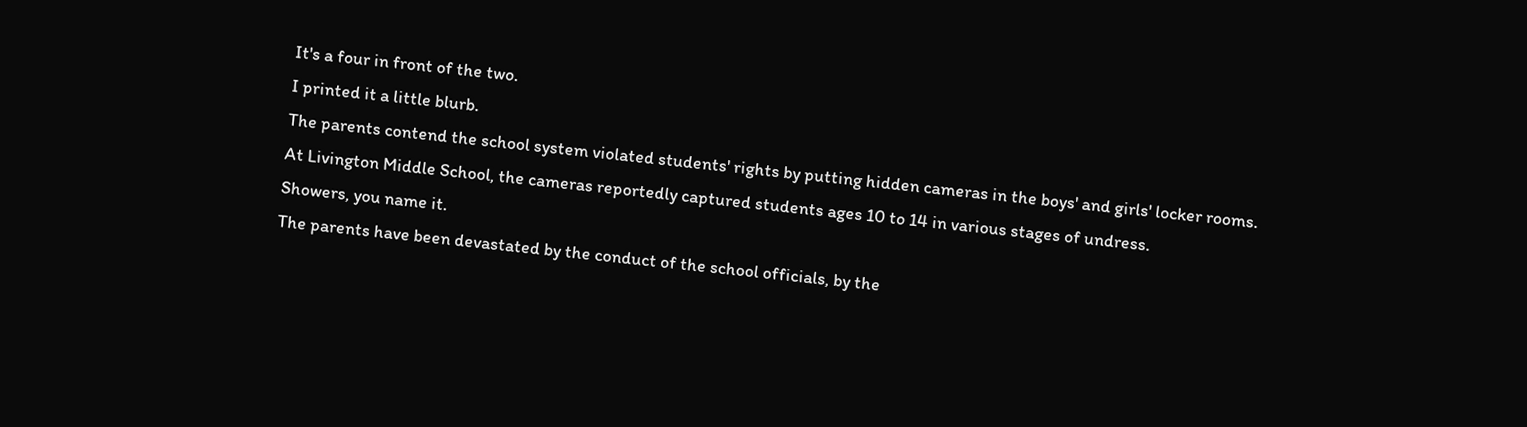It's a four in front of the two.
I printed it a little blurb.
The parents contend the school system violated students' rights by putting hidden cameras in the boys' and girls' locker rooms.
At Livington Middle School, the cameras reportedly captured students ages 10 to 14 in various stages of undress.
Showers, you name it.
The parents have been devastated by the conduct of the school officials, by the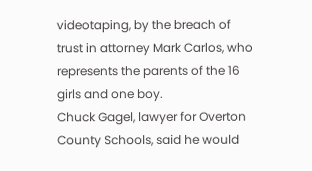videotaping, by the breach of trust in attorney Mark Carlos, who represents the parents of the 16 girls and one boy.
Chuck Gagel, lawyer for Overton County Schools, said he would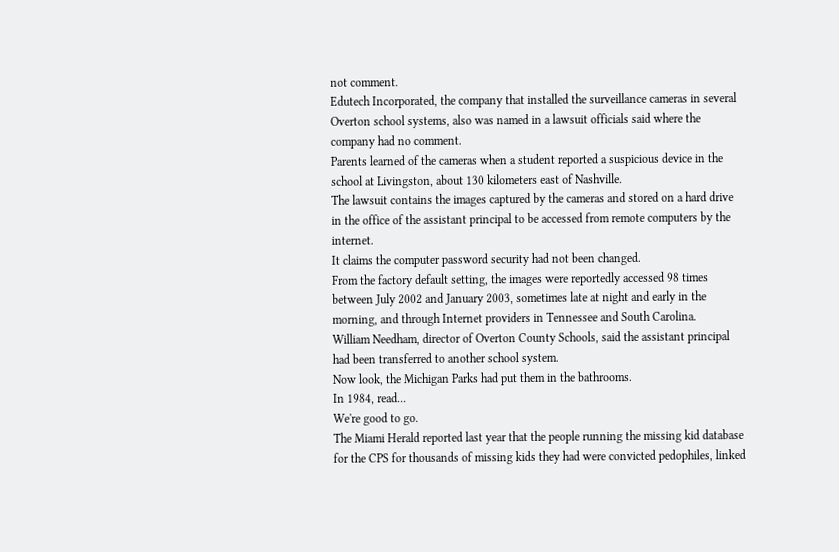not comment.
Edutech Incorporated, the company that installed the surveillance cameras in several Overton school systems, also was named in a lawsuit officials said where the company had no comment.
Parents learned of the cameras when a student reported a suspicious device in the school at Livingston, about 130 kilometers east of Nashville.
The lawsuit contains the images captured by the cameras and stored on a hard drive in the office of the assistant principal to be accessed from remote computers by the internet.
It claims the computer password security had not been changed.
From the factory default setting, the images were reportedly accessed 98 times between July 2002 and January 2003, sometimes late at night and early in the morning, and through Internet providers in Tennessee and South Carolina.
William Needham, director of Overton County Schools, said the assistant principal had been transferred to another school system.
Now look, the Michigan Parks had put them in the bathrooms.
In 1984, read...
We're good to go.
The Miami Herald reported last year that the people running the missing kid database for the CPS for thousands of missing kids they had were convicted pedophiles, linked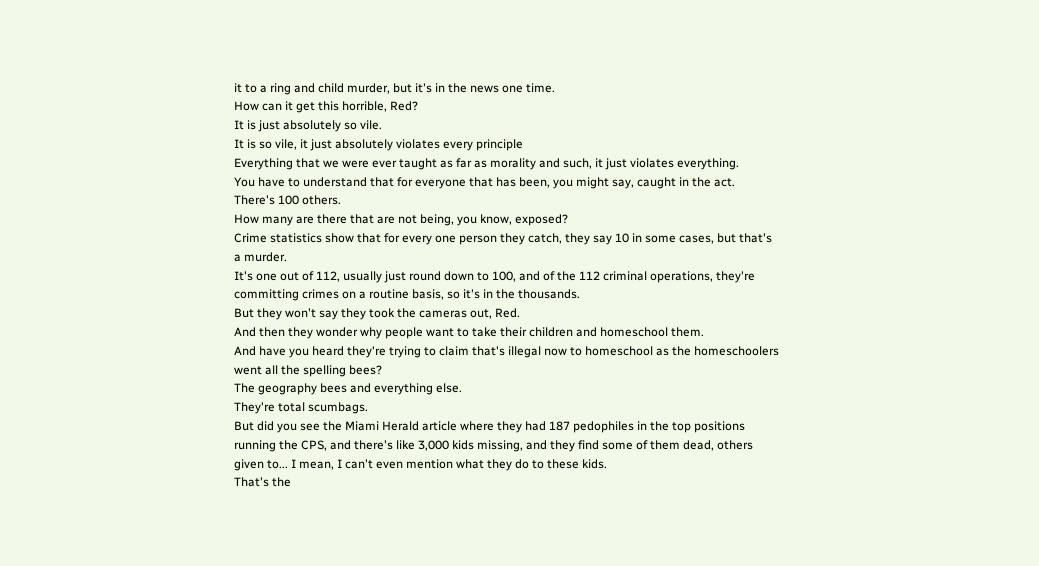it to a ring and child murder, but it's in the news one time.
How can it get this horrible, Red?
It is just absolutely so vile.
It is so vile, it just absolutely violates every principle
Everything that we were ever taught as far as morality and such, it just violates everything.
You have to understand that for everyone that has been, you might say, caught in the act.
There's 100 others.
How many are there that are not being, you know, exposed?
Crime statistics show that for every one person they catch, they say 10 in some cases, but that's a murder.
It's one out of 112, usually just round down to 100, and of the 112 criminal operations, they're committing crimes on a routine basis, so it's in the thousands.
But they won't say they took the cameras out, Red.
And then they wonder why people want to take their children and homeschool them.
And have you heard they're trying to claim that's illegal now to homeschool as the homeschoolers went all the spelling bees?
The geography bees and everything else.
They're total scumbags.
But did you see the Miami Herald article where they had 187 pedophiles in the top positions running the CPS, and there's like 3,000 kids missing, and they find some of them dead, others given to... I mean, I can't even mention what they do to these kids.
That's the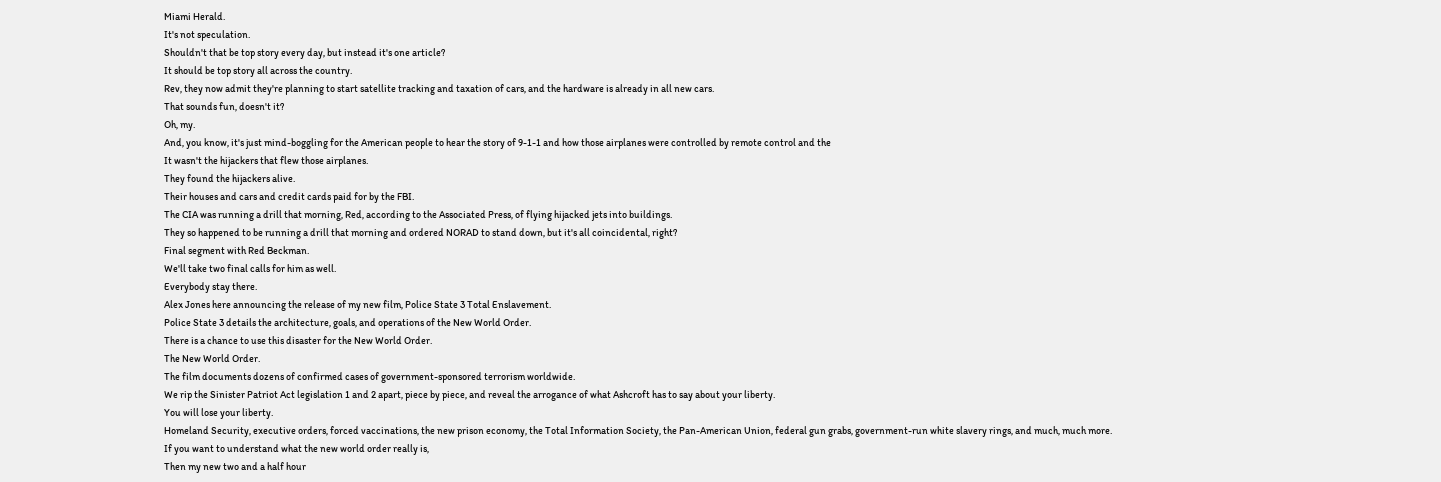Miami Herald.
It's not speculation.
Shouldn't that be top story every day, but instead it's one article?
It should be top story all across the country.
Rev, they now admit they're planning to start satellite tracking and taxation of cars, and the hardware is already in all new cars.
That sounds fun, doesn't it?
Oh, my.
And, you know, it's just mind-boggling for the American people to hear the story of 9-1-1 and how those airplanes were controlled by remote control and the
It wasn't the hijackers that flew those airplanes.
They found the hijackers alive.
Their houses and cars and credit cards paid for by the FBI.
The CIA was running a drill that morning, Red, according to the Associated Press, of flying hijacked jets into buildings.
They so happened to be running a drill that morning and ordered NORAD to stand down, but it's all coincidental, right?
Final segment with Red Beckman.
We'll take two final calls for him as well.
Everybody stay there.
Alex Jones here announcing the release of my new film, Police State 3 Total Enslavement.
Police State 3 details the architecture, goals, and operations of the New World Order.
There is a chance to use this disaster for the New World Order.
The New World Order.
The film documents dozens of confirmed cases of government-sponsored terrorism worldwide.
We rip the Sinister Patriot Act legislation 1 and 2 apart, piece by piece, and reveal the arrogance of what Ashcroft has to say about your liberty.
You will lose your liberty.
Homeland Security, executive orders, forced vaccinations, the new prison economy, the Total Information Society, the Pan-American Union, federal gun grabs, government-run white slavery rings, and much, much more.
If you want to understand what the new world order really is,
Then my new two and a half hour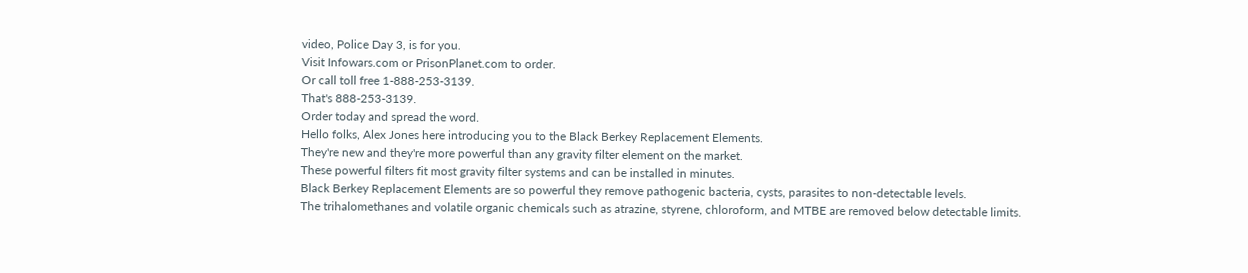video, Police Day 3, is for you.
Visit Infowars.com or PrisonPlanet.com to order.
Or call toll free 1-888-253-3139.
That's 888-253-3139.
Order today and spread the word.
Hello folks, Alex Jones here introducing you to the Black Berkey Replacement Elements.
They're new and they're more powerful than any gravity filter element on the market.
These powerful filters fit most gravity filter systems and can be installed in minutes.
Black Berkey Replacement Elements are so powerful they remove pathogenic bacteria, cysts, parasites to non-detectable levels.
The trihalomethanes and volatile organic chemicals such as atrazine, styrene, chloroform, and MTBE are removed below detectable limits.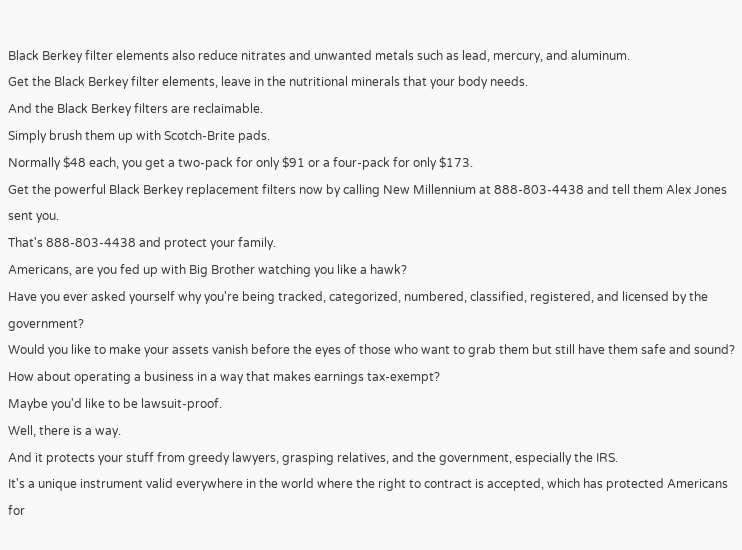Black Berkey filter elements also reduce nitrates and unwanted metals such as lead, mercury, and aluminum.
Get the Black Berkey filter elements, leave in the nutritional minerals that your body needs.
And the Black Berkey filters are reclaimable.
Simply brush them up with Scotch-Brite pads.
Normally $48 each, you get a two-pack for only $91 or a four-pack for only $173.
Get the powerful Black Berkey replacement filters now by calling New Millennium at 888-803-4438 and tell them Alex Jones sent you.
That's 888-803-4438 and protect your family.
Americans, are you fed up with Big Brother watching you like a hawk?
Have you ever asked yourself why you're being tracked, categorized, numbered, classified, registered, and licensed by the government?
Would you like to make your assets vanish before the eyes of those who want to grab them but still have them safe and sound?
How about operating a business in a way that makes earnings tax-exempt?
Maybe you'd like to be lawsuit-proof.
Well, there is a way.
And it protects your stuff from greedy lawyers, grasping relatives, and the government, especially the IRS.
It's a unique instrument valid everywhere in the world where the right to contract is accepted, which has protected Americans for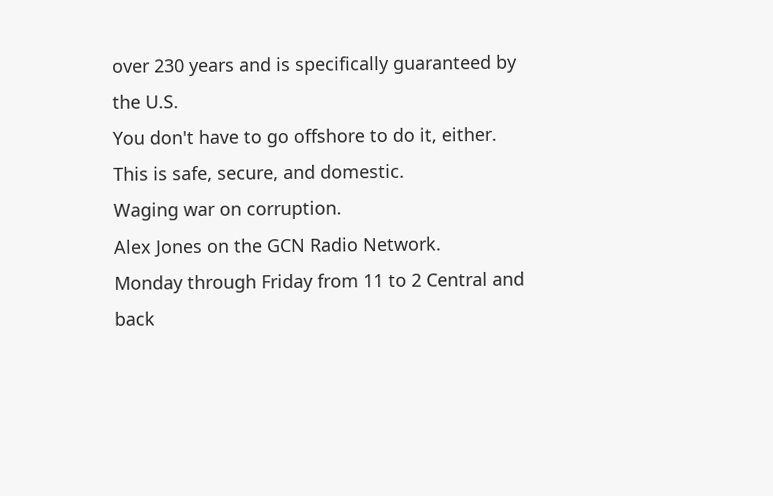over 230 years and is specifically guaranteed by the U.S.
You don't have to go offshore to do it, either.
This is safe, secure, and domestic.
Waging war on corruption.
Alex Jones on the GCN Radio Network.
Monday through Friday from 11 to 2 Central and back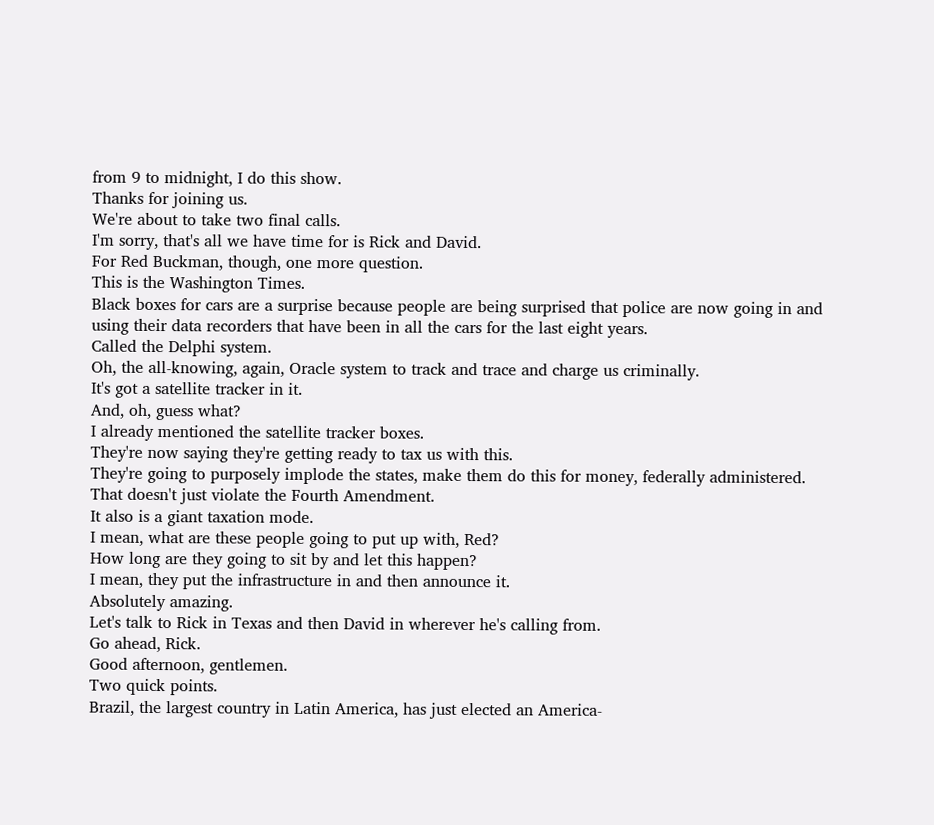from 9 to midnight, I do this show.
Thanks for joining us.
We're about to take two final calls.
I'm sorry, that's all we have time for is Rick and David.
For Red Buckman, though, one more question.
This is the Washington Times.
Black boxes for cars are a surprise because people are being surprised that police are now going in and using their data recorders that have been in all the cars for the last eight years.
Called the Delphi system.
Oh, the all-knowing, again, Oracle system to track and trace and charge us criminally.
It's got a satellite tracker in it.
And, oh, guess what?
I already mentioned the satellite tracker boxes.
They're now saying they're getting ready to tax us with this.
They're going to purposely implode the states, make them do this for money, federally administered.
That doesn't just violate the Fourth Amendment.
It also is a giant taxation mode.
I mean, what are these people going to put up with, Red?
How long are they going to sit by and let this happen?
I mean, they put the infrastructure in and then announce it.
Absolutely amazing.
Let's talk to Rick in Texas and then David in wherever he's calling from.
Go ahead, Rick.
Good afternoon, gentlemen.
Two quick points.
Brazil, the largest country in Latin America, has just elected an America-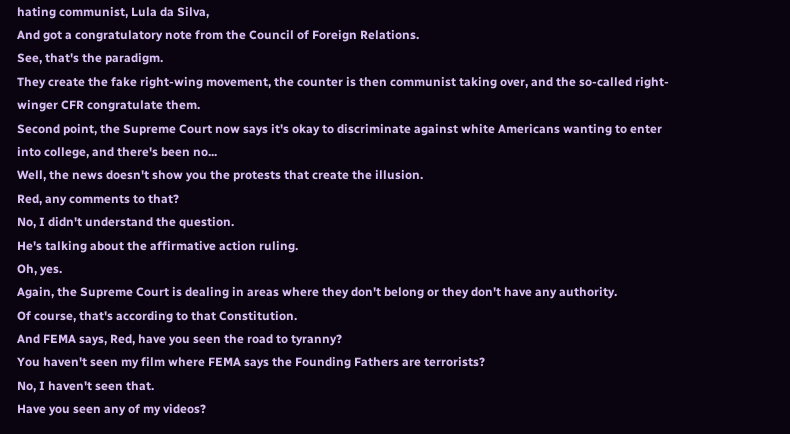hating communist, Lula da Silva,
And got a congratulatory note from the Council of Foreign Relations.
See, that's the paradigm.
They create the fake right-wing movement, the counter is then communist taking over, and the so-called right-winger CFR congratulate them.
Second point, the Supreme Court now says it's okay to discriminate against white Americans wanting to enter into college, and there's been no...
Well, the news doesn't show you the protests that create the illusion.
Red, any comments to that?
No, I didn't understand the question.
He's talking about the affirmative action ruling.
Oh, yes.
Again, the Supreme Court is dealing in areas where they don't belong or they don't have any authority.
Of course, that's according to that Constitution.
And FEMA says, Red, have you seen the road to tyranny?
You haven't seen my film where FEMA says the Founding Fathers are terrorists?
No, I haven't seen that.
Have you seen any of my videos?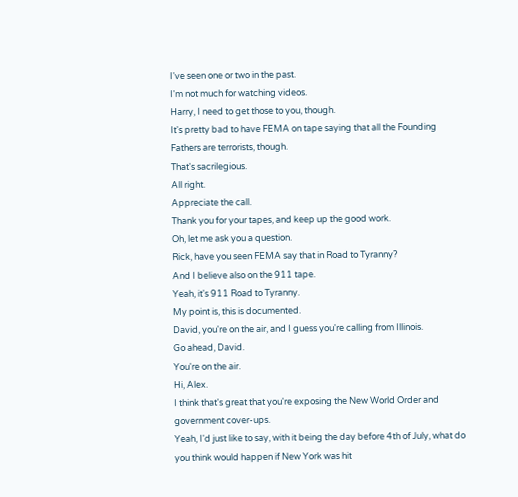I've seen one or two in the past.
I'm not much for watching videos.
Harry, I need to get those to you, though.
It's pretty bad to have FEMA on tape saying that all the Founding Fathers are terrorists, though.
That's sacrilegious.
All right.
Appreciate the call.
Thank you for your tapes, and keep up the good work.
Oh, let me ask you a question.
Rick, have you seen FEMA say that in Road to Tyranny?
And I believe also on the 911 tape.
Yeah, it's 911 Road to Tyranny.
My point is, this is documented.
David, you're on the air, and I guess you're calling from Illinois.
Go ahead, David.
You're on the air.
Hi, Alex.
I think that's great that you're exposing the New World Order and government cover-ups.
Yeah, I'd just like to say, with it being the day before 4th of July, what do you think would happen if New York was hit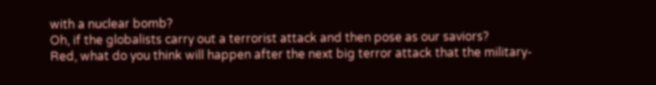with a nuclear bomb?
Oh, if the globalists carry out a terrorist attack and then pose as our saviors?
Red, what do you think will happen after the next big terror attack that the military-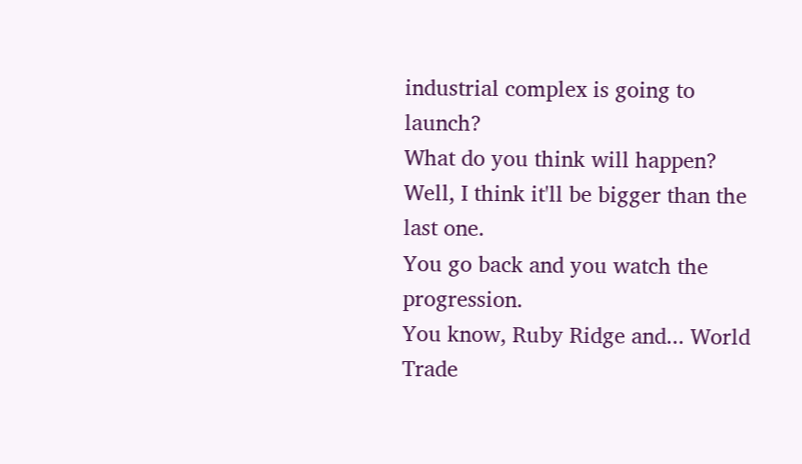industrial complex is going to launch?
What do you think will happen?
Well, I think it'll be bigger than the last one.
You go back and you watch the progression.
You know, Ruby Ridge and... World Trade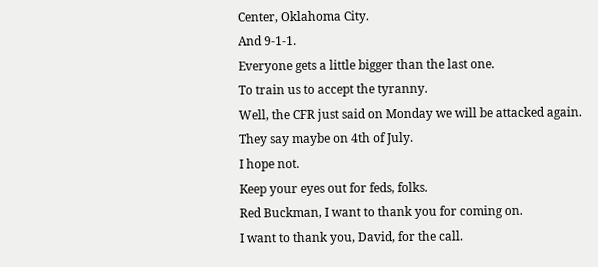Center, Oklahoma City.
And 9-1-1.
Everyone gets a little bigger than the last one.
To train us to accept the tyranny.
Well, the CFR just said on Monday we will be attacked again.
They say maybe on 4th of July.
I hope not.
Keep your eyes out for feds, folks.
Red Buckman, I want to thank you for coming on.
I want to thank you, David, for the call.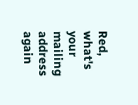Red, what's your mailing address again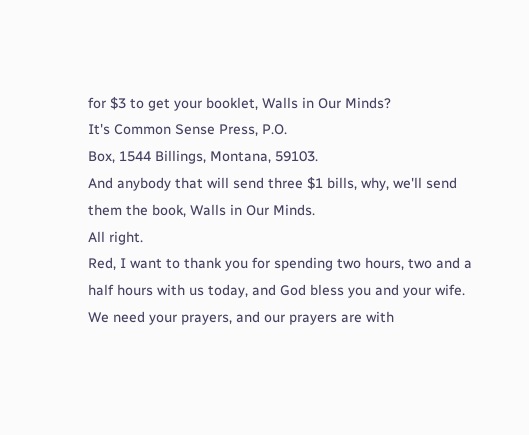for $3 to get your booklet, Walls in Our Minds?
It's Common Sense Press, P.O.
Box, 1544 Billings, Montana, 59103.
And anybody that will send three $1 bills, why, we'll send them the book, Walls in Our Minds.
All right.
Red, I want to thank you for spending two hours, two and a half hours with us today, and God bless you and your wife.
We need your prayers, and our prayers are with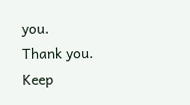you.
Thank you.
Keep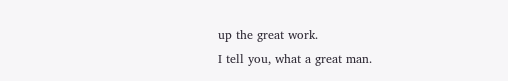up the great work.
I tell you, what a great man.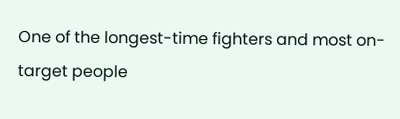One of the longest-time fighters and most on-target people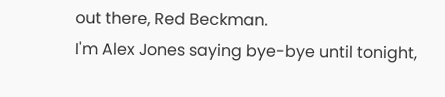out there, Red Beckman.
I'm Alex Jones saying bye-bye until tonight,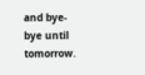and bye-bye until tomorrow.